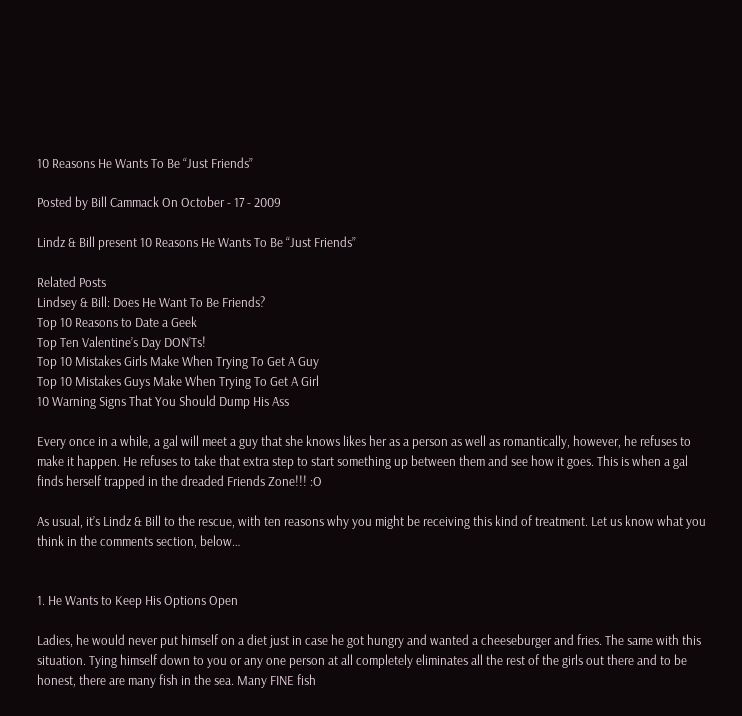10 Reasons He Wants To Be “Just Friends”

Posted by Bill Cammack On October - 17 - 2009

Lindz & Bill present 10 Reasons He Wants To Be “Just Friends”

Related Posts
Lindsey & Bill: Does He Want To Be Friends?
Top 10 Reasons to Date a Geek
Top Ten Valentine’s Day DON’Ts!
Top 10 Mistakes Girls Make When Trying To Get A Guy
Top 10 Mistakes Guys Make When Trying To Get A Girl
10 Warning Signs That You Should Dump His Ass

Every once in a while, a gal will meet a guy that she knows likes her as a person as well as romantically, however, he refuses to make it happen. He refuses to take that extra step to start something up between them and see how it goes. This is when a gal finds herself trapped in the dreaded Friends Zone!!! :O

As usual, it’s Lindz & Bill to the rescue, with ten reasons why you might be receiving this kind of treatment. Let us know what you think in the comments section, below…


1. He Wants to Keep His Options Open

Ladies, he would never put himself on a diet just in case he got hungry and wanted a cheeseburger and fries. The same with this situation. Tying himself down to you or any one person at all completely eliminates all the rest of the girls out there and to be honest, there are many fish in the sea. Many FINE fish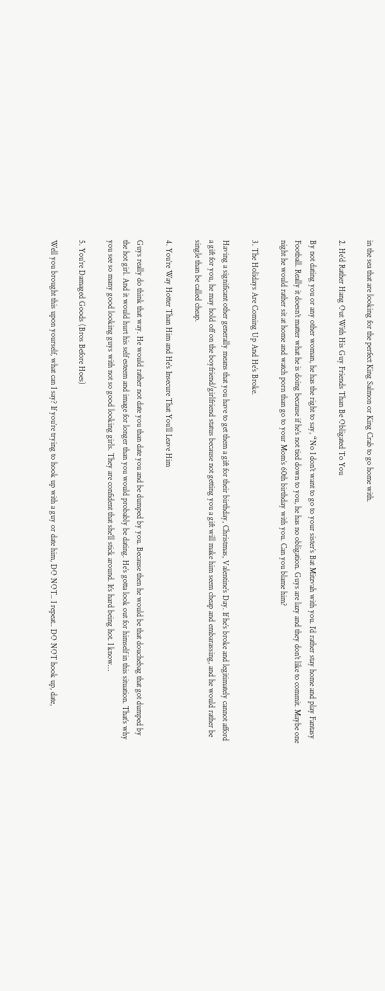in the sea that are looking for the perfect King Salmon or King Crab to go home with.

2. He’d Rather Hang Out With His Guy Friends Than Be Obligated To You

By not dating you or any other woman, he has the right to say, “No I don’t want to go to your sister’s Bat Mitzvah with you. I’d rather stay home and play Fantasy Football. Really it doesn’t matter what he is doing because if he’s not tied down to you, he has no obligation. Guys are lazy and they don’t like to commit. Maybe one night he would rather sit at home and watch porn than go to your Mom’s 60th birthday with you. Can you blame him?

3. The Holidays Are Coming Up And He’s Broke.

Having a significant other generally means that you have to get them a gift for their birthday, Christmas, Valentine’s Day. If he’s broke and legitimately cannot afford a gift for you, he may hold off on the boyfriend/girlfriend status because not getting you a gift will make him seem cheap and embarassing, and he would rather be single than be called cheap.

4. You’re Way Hotter Than Him and He’s Insecure That You’ll Leave Him

Guys really do think that way. He would rather not date you than date you and be dumped by you. Because then he would be that douchebag that got dumped by the hot girl. And it would hurt his self esteem and image for longer than you would probably be dating. He’s gotta look out for himself in this situation. That’s why you see so many good looking guys with not so good looking girls. They are confident that she’ll stick around. It’s hard being hot. I know…

5. You’re Damaged Goods (Bros Before Hoes)

Well you brought this upon yourself, what can I say? If you’re trying to hook up with a guy or date him, DO NOT.. I repeat.. DO NOT hook up, date,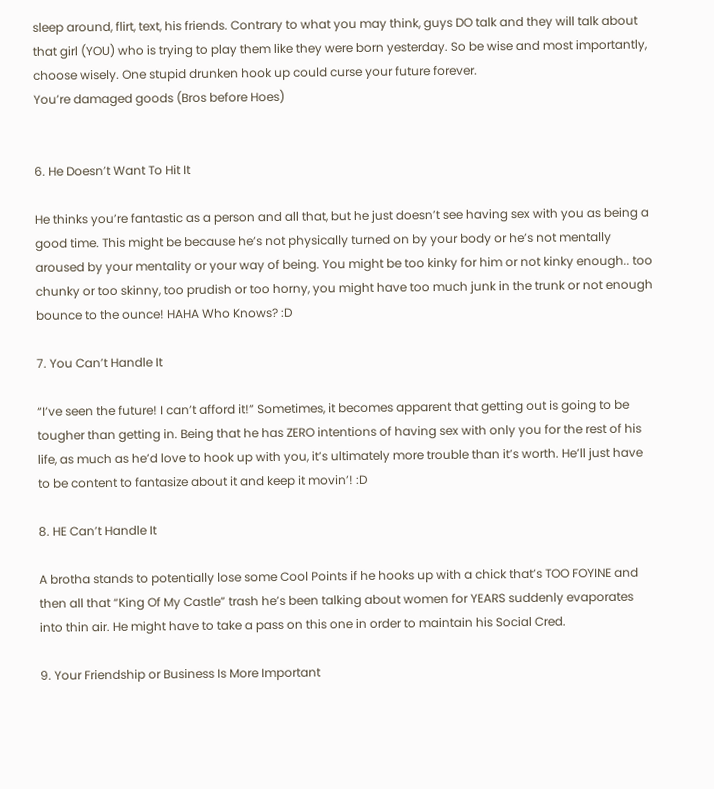sleep around, flirt, text, his friends. Contrary to what you may think, guys DO talk and they will talk about that girl (YOU) who is trying to play them like they were born yesterday. So be wise and most importantly, choose wisely. One stupid drunken hook up could curse your future forever.
You’re damaged goods (Bros before Hoes)


6. He Doesn’t Want To Hit It

He thinks you’re fantastic as a person and all that, but he just doesn’t see having sex with you as being a good time. This might be because he’s not physically turned on by your body or he’s not mentally aroused by your mentality or your way of being. You might be too kinky for him or not kinky enough.. too chunky or too skinny, too prudish or too horny, you might have too much junk in the trunk or not enough bounce to the ounce! HAHA Who Knows? :D

7. You Can’t Handle It

“I’ve seen the future! I can’t afford it!” Sometimes, it becomes apparent that getting out is going to be tougher than getting in. Being that he has ZERO intentions of having sex with only you for the rest of his life, as much as he’d love to hook up with you, it’s ultimately more trouble than it’s worth. He’ll just have to be content to fantasize about it and keep it movin’! :D

8. HE Can’t Handle It

A brotha stands to potentially lose some Cool Points if he hooks up with a chick that’s TOO FOYINE and then all that “King Of My Castle” trash he’s been talking about women for YEARS suddenly evaporates into thin air. He might have to take a pass on this one in order to maintain his Social Cred.

9. Your Friendship or Business Is More Important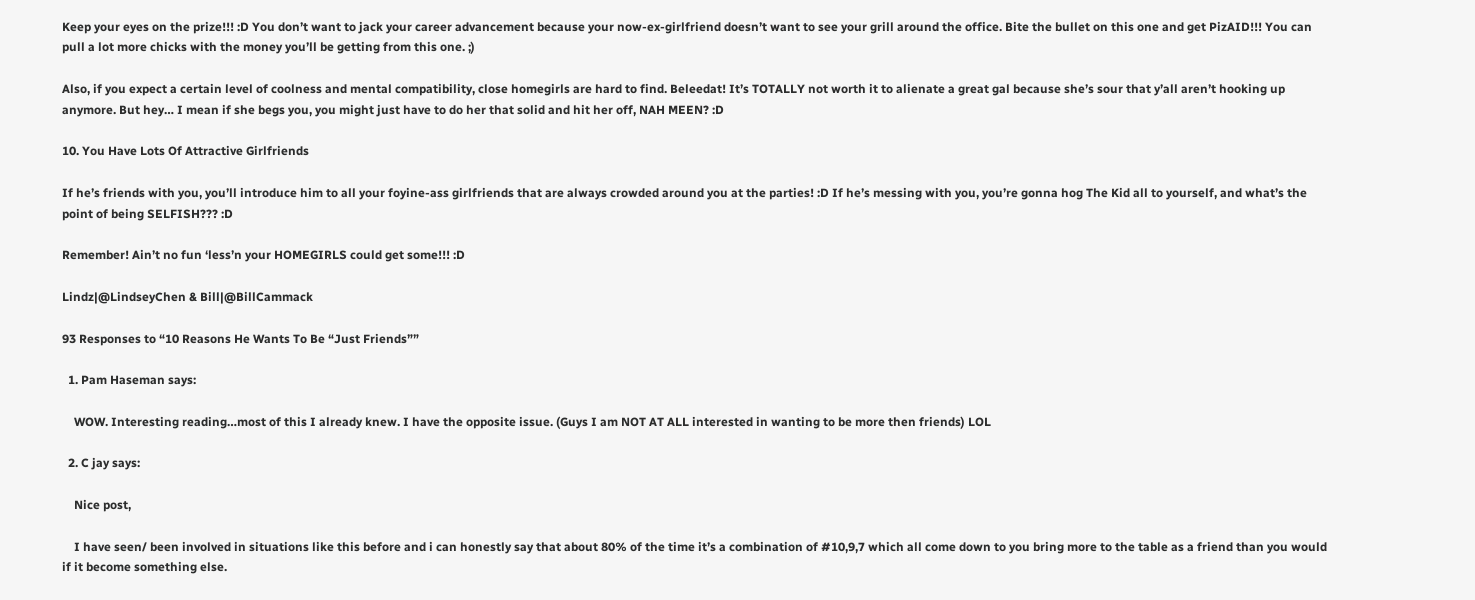Keep your eyes on the prize!!! :D You don’t want to jack your career advancement because your now-ex-girlfriend doesn’t want to see your grill around the office. Bite the bullet on this one and get PizAID!!! You can pull a lot more chicks with the money you’ll be getting from this one. ;)

Also, if you expect a certain level of coolness and mental compatibility, close homegirls are hard to find. Beleedat! It’s TOTALLY not worth it to alienate a great gal because she’s sour that y’all aren’t hooking up anymore. But hey… I mean if she begs you, you might just have to do her that solid and hit her off, NAH MEEN? :D

10. You Have Lots Of Attractive Girlfriends

If he’s friends with you, you’ll introduce him to all your foyine-ass girlfriends that are always crowded around you at the parties! :D If he’s messing with you, you’re gonna hog The Kid all to yourself, and what’s the point of being SELFISH??? :D

Remember! Ain’t no fun ‘less’n your HOMEGIRLS could get some!!! :D

Lindz|@LindseyChen & Bill|@BillCammack

93 Responses to “10 Reasons He Wants To Be “Just Friends””

  1. Pam Haseman says:

    WOW. Interesting reading…most of this I already knew. I have the opposite issue. (Guys I am NOT AT ALL interested in wanting to be more then friends) LOL

  2. C jay says:

    Nice post,

    I have seen/ been involved in situations like this before and i can honestly say that about 80% of the time it’s a combination of #10,9,7 which all come down to you bring more to the table as a friend than you would if it become something else.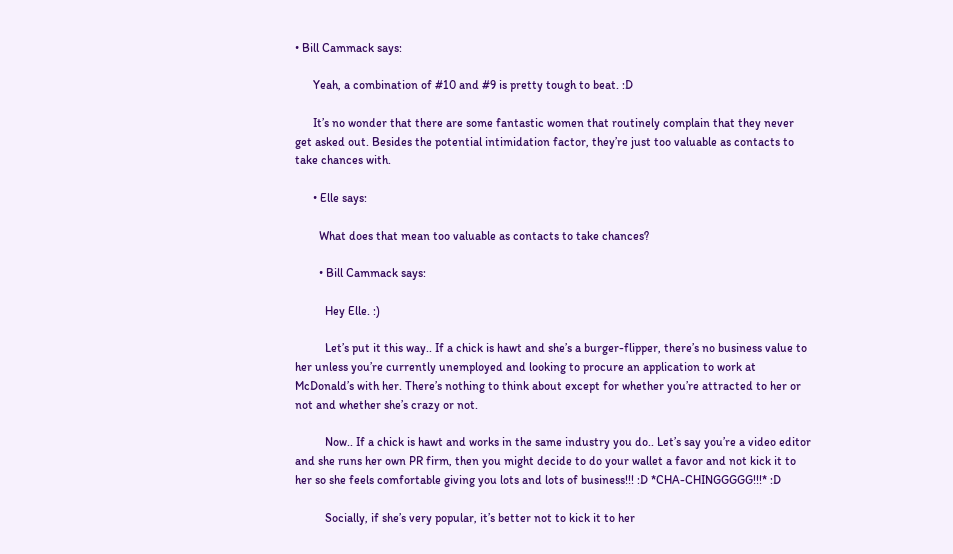• Bill Cammack says:

      Yeah, a combination of #10 and #9 is pretty tough to beat. :D

      It’s no wonder that there are some fantastic women that routinely complain that they never get asked out. Besides the potential intimidation factor, they’re just too valuable as contacts to take chances with.

      • Elle says:

        What does that mean too valuable as contacts to take chances?

        • Bill Cammack says:

          Hey Elle. :)

          Let’s put it this way.. If a chick is hawt and she’s a burger-flipper, there’s no business value to her unless you’re currently unemployed and looking to procure an application to work at McDonald’s with her. There’s nothing to think about except for whether you’re attracted to her or not and whether she’s crazy or not.

          Now.. If a chick is hawt and works in the same industry you do.. Let’s say you’re a video editor and she runs her own PR firm, then you might decide to do your wallet a favor and not kick it to her so she feels comfortable giving you lots and lots of business!!! :D *CHA-CHINGGGGG!!!* :D

          Socially, if she’s very popular, it’s better not to kick it to her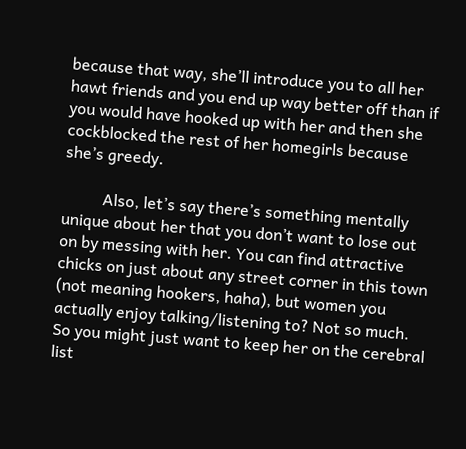because that way, she’ll introduce you to all her hawt friends and you end up way better off than if you would have hooked up with her and then she cockblocked the rest of her homegirls because she’s greedy.

          Also, let’s say there’s something mentally unique about her that you don’t want to lose out on by messing with her. You can find attractive chicks on just about any street corner in this town (not meaning hookers, haha), but women you actually enjoy talking/listening to? Not so much. So you might just want to keep her on the cerebral list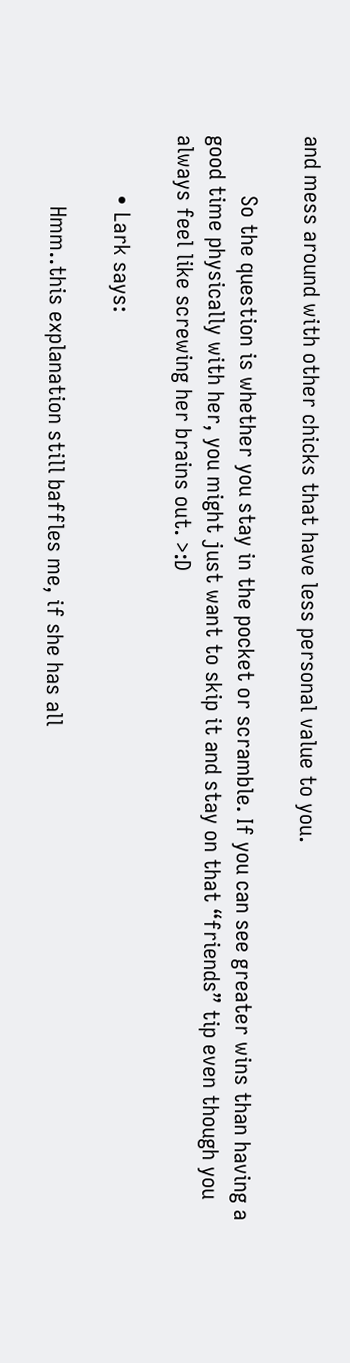and mess around with other chicks that have less personal value to you.

          So the question is whether you stay in the pocket or scramble. If you can see greater wins than having a good time physically with her, you might just want to skip it and stay on that “friends” tip even though you always feel like screwing her brains out. >:D

          • Lark says:

            Hmm..this explanation still baffles me, if she has all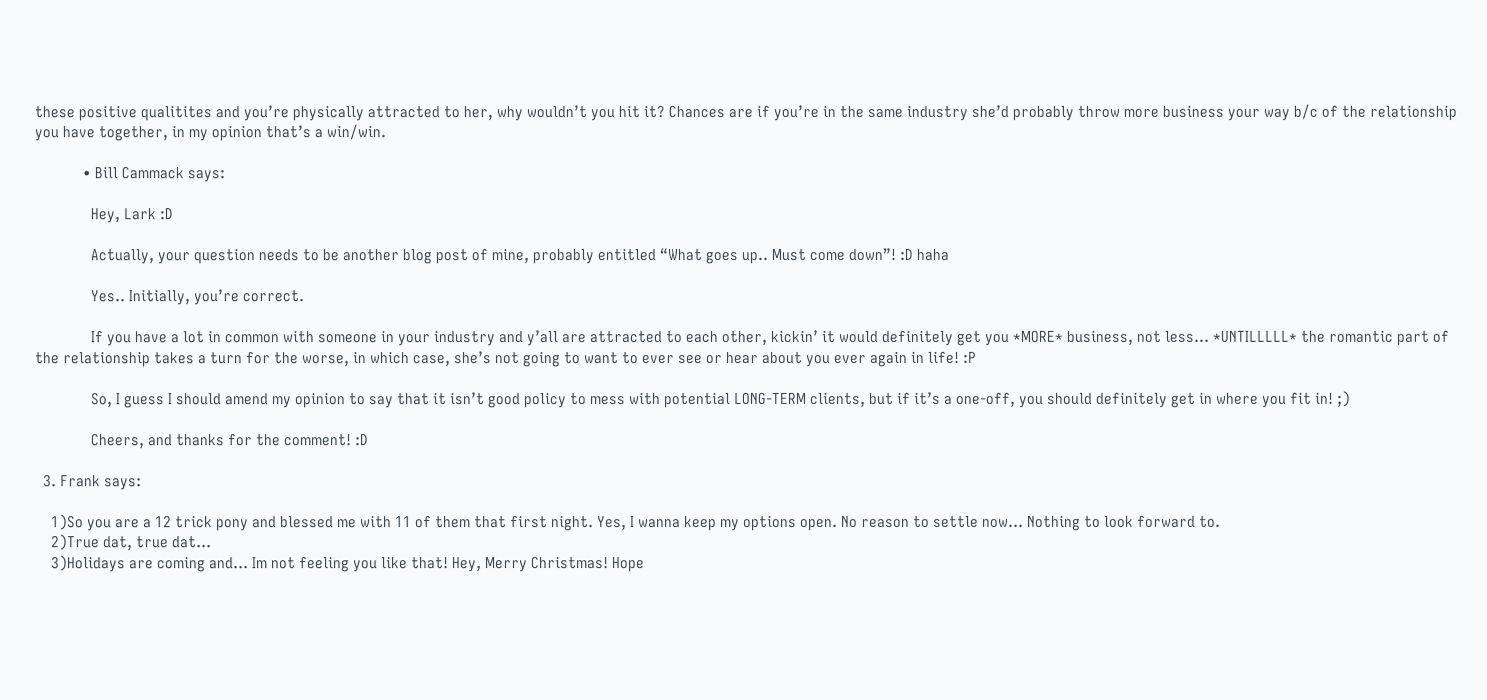these positive qualitites and you’re physically attracted to her, why wouldn’t you hit it? Chances are if you’re in the same industry she’d probably throw more business your way b/c of the relationship you have together, in my opinion that’s a win/win.

            • Bill Cammack says:

              Hey, Lark :D

              Actually, your question needs to be another blog post of mine, probably entitled “What goes up.. Must come down”! :D haha

              Yes.. Initially, you’re correct.

              If you have a lot in common with someone in your industry and y’all are attracted to each other, kickin’ it would definitely get you *MORE* business, not less… *UNTILLLLL* the romantic part of the relationship takes a turn for the worse, in which case, she’s not going to want to ever see or hear about you ever again in life! :P

              So, I guess I should amend my opinion to say that it isn’t good policy to mess with potential LONG-TERM clients, but if it’s a one-off, you should definitely get in where you fit in! ;)

              Cheers, and thanks for the comment! :D

  3. Frank says:

    1)So you are a 12 trick pony and blessed me with 11 of them that first night. Yes, I wanna keep my options open. No reason to settle now… Nothing to look forward to.
    2)True dat, true dat…
    3)Holidays are coming and… Im not feeling you like that! Hey, Merry Christmas! Hope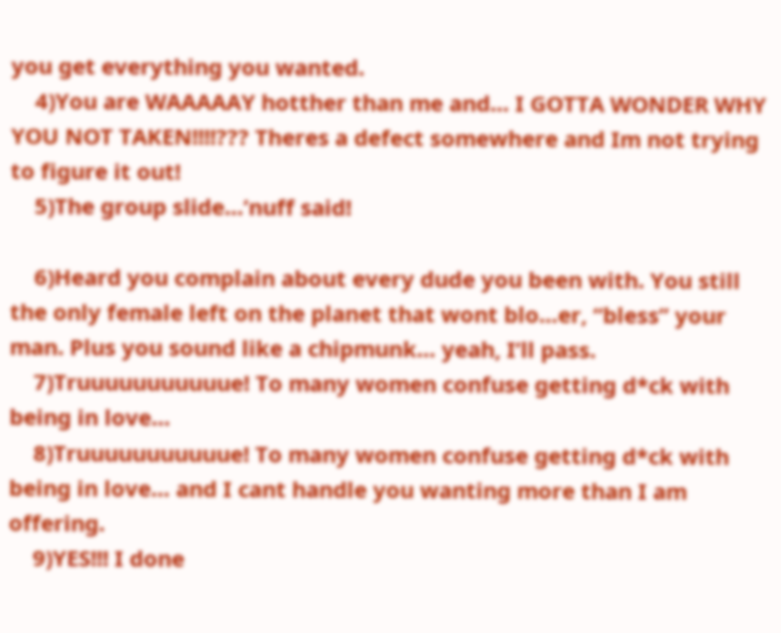you get everything you wanted.
    4)You are WAAAAAY hotther than me and… I GOTTA WONDER WHY YOU NOT TAKEN!!!!??? Theres a defect somewhere and Im not trying to figure it out!
    5)The group slide…’nuff said!

    6)Heard you complain about every dude you been with. You still the only female left on the planet that wont blo…er, “bless” your man. Plus you sound like a chipmunk… yeah, I’ll pass.
    7)Truuuuuuuuuuue! To many women confuse getting d*ck with being in love…
    8)Truuuuuuuuuuue! To many women confuse getting d*ck with being in love… and I cant handle you wanting more than I am offering.
    9)YES!!! I done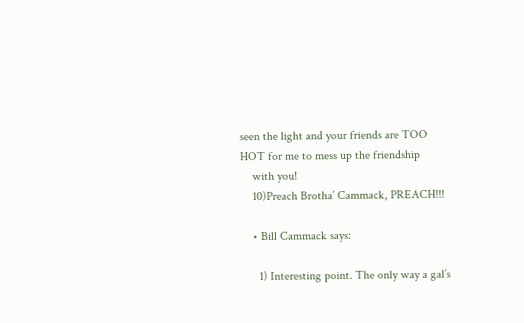seen the light and your friends are TOO HOT for me to mess up the friendship
    with you!
    10)Preach Brotha’ Cammack, PREACH!!!

    • Bill Cammack says:

      1) Interesting point. The only way a gal’s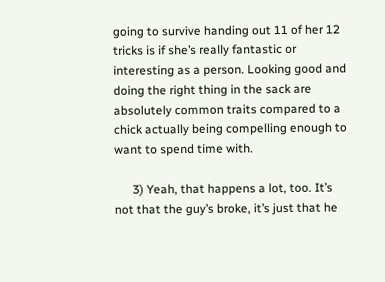going to survive handing out 11 of her 12 tricks is if she’s really fantastic or interesting as a person. Looking good and doing the right thing in the sack are absolutely common traits compared to a chick actually being compelling enough to want to spend time with.

      3) Yeah, that happens a lot, too. It’s not that the guy’s broke, it’s just that he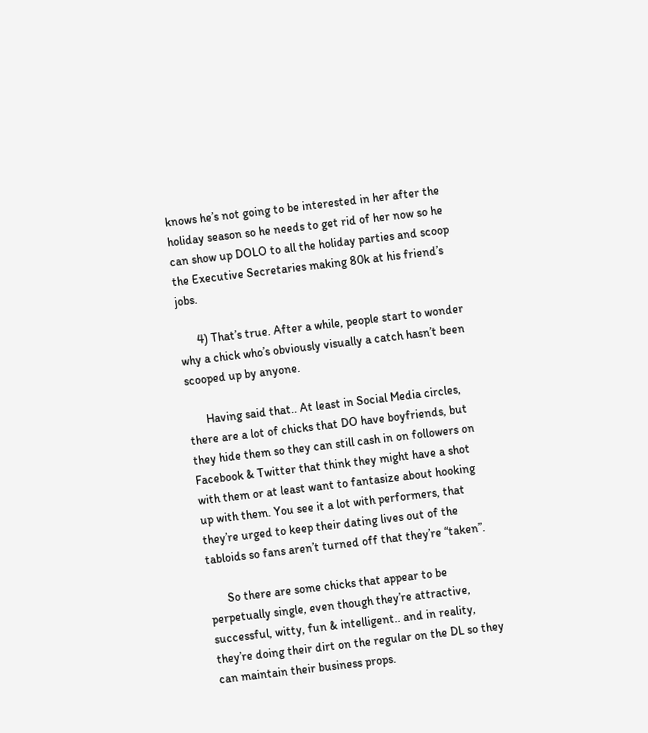knows he’s not going to be interested in her after the holiday season so he needs to get rid of her now so he can show up DOLO to all the holiday parties and scoop the Executive Secretaries making 80k at his friend’s jobs.

      4) That’s true. After a while, people start to wonder why a chick who’s obviously visually a catch hasn’t been scooped up by anyone.

      Having said that.. At least in Social Media circles, there are a lot of chicks that DO have boyfriends, but they hide them so they can still cash in on followers on Facebook & Twitter that think they might have a shot with them or at least want to fantasize about hooking up with them. You see it a lot with performers, that they’re urged to keep their dating lives out of the tabloids so fans aren’t turned off that they’re “taken”.

      So there are some chicks that appear to be perpetually single, even though they’re attractive, successful, witty, fun & intelligent.. and in reality, they’re doing their dirt on the regular on the DL so they can maintain their business props.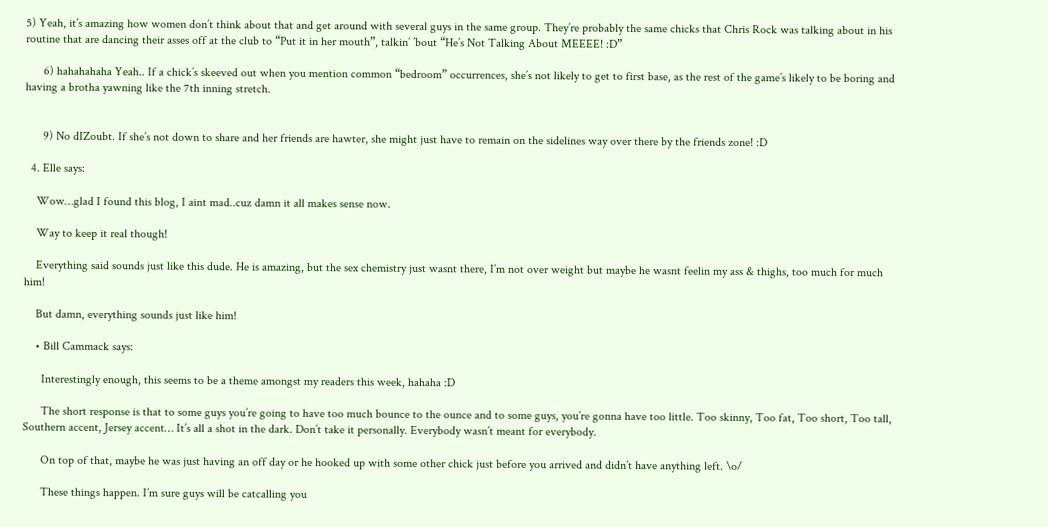5) Yeah, it’s amazing how women don’t think about that and get around with several guys in the same group. They’re probably the same chicks that Chris Rock was talking about in his routine that are dancing their asses off at the club to “Put it in her mouth”, talkin’ ’bout “He’s Not Talking About MEEEE! :D”

      6) hahahahaha Yeah.. If a chick’s skeeved out when you mention common “bedroom” occurrences, she’s not likely to get to first base, as the rest of the game’s likely to be boring and having a brotha yawning like the 7th inning stretch.


      9) No dIZoubt. If she’s not down to share and her friends are hawter, she might just have to remain on the sidelines way over there by the friends zone! :D

  4. Elle says:

    Wow…glad I found this blog, I aint mad..cuz damn it all makes sense now.

    Way to keep it real though!

    Everything said sounds just like this dude. He is amazing, but the sex chemistry just wasnt there, I’m not over weight but maybe he wasnt feelin my ass & thighs, too much for much him!

    But damn, everything sounds just like him!

    • Bill Cammack says:

      Interestingly enough, this seems to be a theme amongst my readers this week, hahaha :D

      The short response is that to some guys you’re going to have too much bounce to the ounce and to some guys, you’re gonna have too little. Too skinny, Too fat, Too short, Too tall, Southern accent, Jersey accent… It’s all a shot in the dark. Don’t take it personally. Everybody wasn’t meant for everybody.

      On top of that, maybe he was just having an off day or he hooked up with some other chick just before you arrived and didn’t have anything left. \o/

      These things happen. I’m sure guys will be catcalling you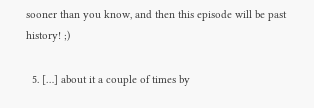sooner than you know, and then this episode will be past history! ;)

  5. […] about it a couple of times by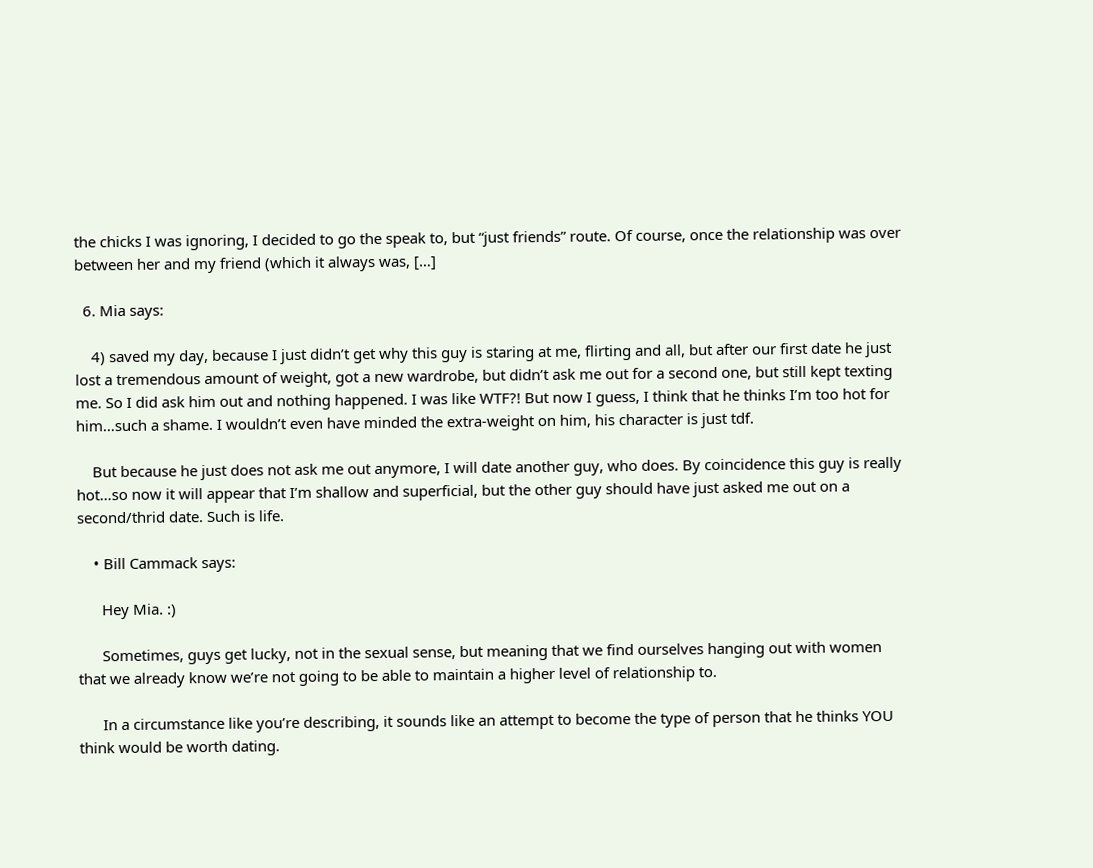the chicks I was ignoring, I decided to go the speak to, but “just friends” route. Of course, once the relationship was over between her and my friend (which it always was, […]

  6. Mia says:

    4) saved my day, because I just didn’t get why this guy is staring at me, flirting and all, but after our first date he just lost a tremendous amount of weight, got a new wardrobe, but didn’t ask me out for a second one, but still kept texting me. So I did ask him out and nothing happened. I was like WTF?! But now I guess, I think that he thinks I’m too hot for him…such a shame. I wouldn’t even have minded the extra-weight on him, his character is just tdf.

    But because he just does not ask me out anymore, I will date another guy, who does. By coincidence this guy is really hot…so now it will appear that I’m shallow and superficial, but the other guy should have just asked me out on a second/thrid date. Such is life.

    • Bill Cammack says:

      Hey Mia. :)

      Sometimes, guys get lucky, not in the sexual sense, but meaning that we find ourselves hanging out with women that we already know we’re not going to be able to maintain a higher level of relationship to.

      In a circumstance like you’re describing, it sounds like an attempt to become the type of person that he thinks YOU think would be worth dating.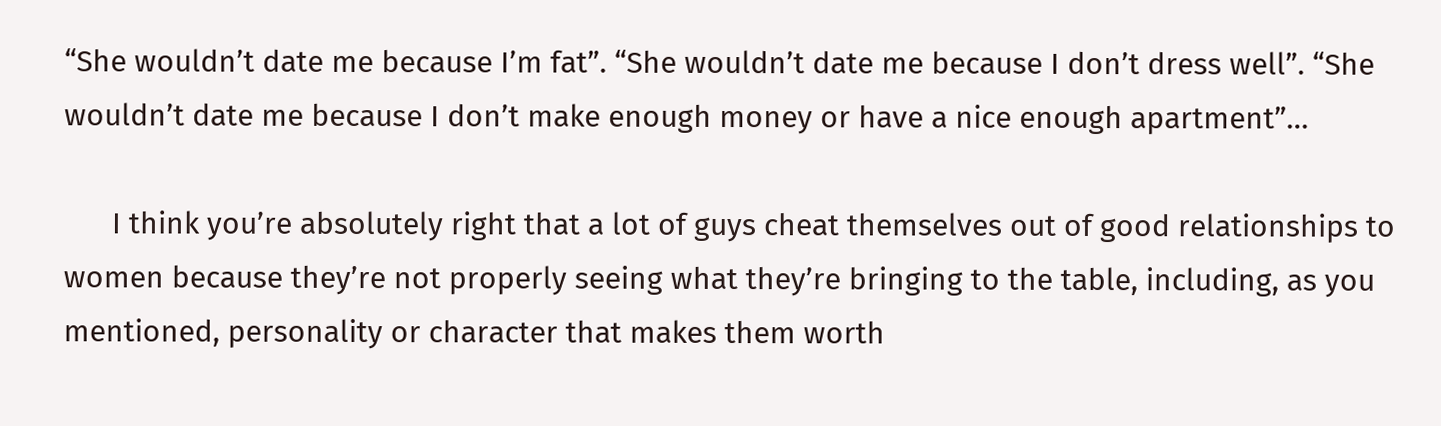“She wouldn’t date me because I’m fat”. “She wouldn’t date me because I don’t dress well”. “She wouldn’t date me because I don’t make enough money or have a nice enough apartment”…

      I think you’re absolutely right that a lot of guys cheat themselves out of good relationships to women because they’re not properly seeing what they’re bringing to the table, including, as you mentioned, personality or character that makes them worth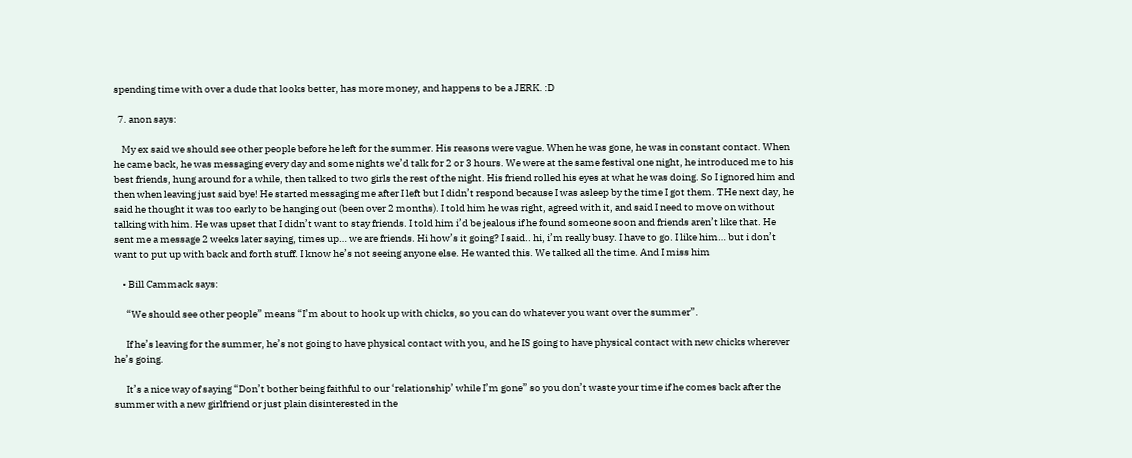spending time with over a dude that looks better, has more money, and happens to be a JERK. :D

  7. anon says:

    My ex said we should see other people before he left for the summer. His reasons were vague. When he was gone, he was in constant contact. When he came back, he was messaging every day and some nights we’d talk for 2 or 3 hours. We were at the same festival one night, he introduced me to his best friends, hung around for a while, then talked to two girls the rest of the night. His friend rolled his eyes at what he was doing. So I ignored him and then when leaving just said bye! He started messaging me after I left but I didn’t respond because I was asleep by the time I got them. THe next day, he said he thought it was too early to be hanging out (been over 2 months). I told him he was right, agreed with it, and said I need to move on without talking with him. He was upset that I didn’t want to stay friends. I told him i’d be jealous if he found someone soon and friends aren’t like that. He sent me a message 2 weeks later saying, times up… we are friends. Hi how’s it going? I said.. hi, i’m really busy. I have to go. I like him… but i don’t want to put up with back and forth stuff. I know he’s not seeing anyone else. He wanted this. We talked all the time. And I miss him

    • Bill Cammack says:

      “We should see other people” means “I’m about to hook up with chicks, so you can do whatever you want over the summer”.

      If he’s leaving for the summer, he’s not going to have physical contact with you, and he IS going to have physical contact with new chicks wherever he’s going.

      It’s a nice way of saying “Don’t bother being faithful to our ‘relationship’ while I’m gone” so you don’t waste your time if he comes back after the summer with a new girlfriend or just plain disinterested in the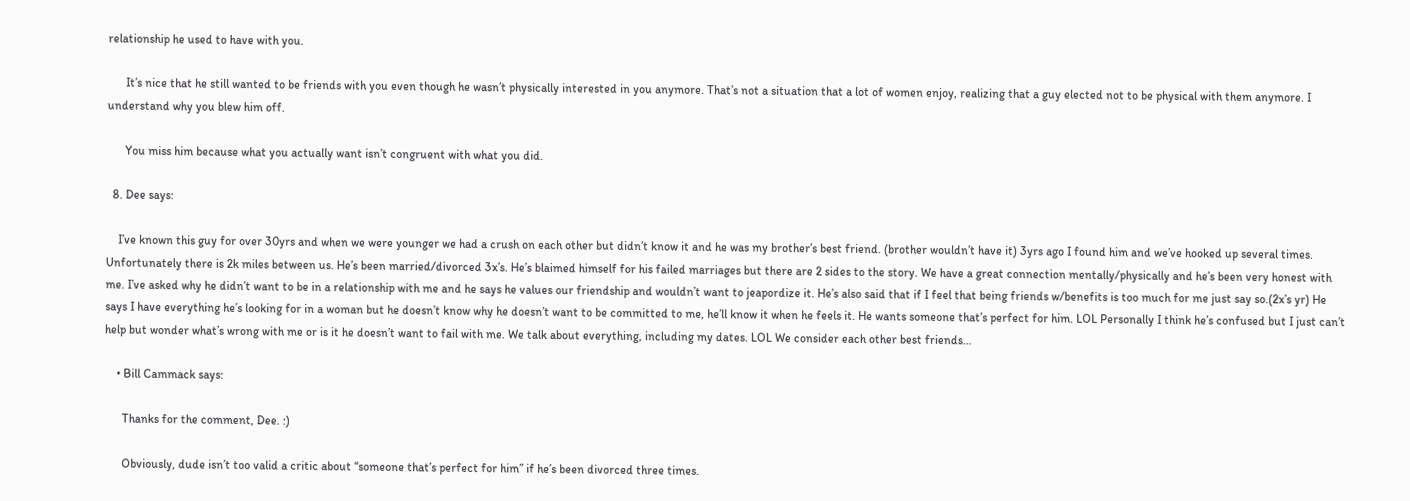relationship he used to have with you.

      It’s nice that he still wanted to be friends with you even though he wasn’t physically interested in you anymore. That’s not a situation that a lot of women enjoy, realizing that a guy elected not to be physical with them anymore. I understand why you blew him off.

      You miss him because what you actually want isn’t congruent with what you did.

  8. Dee says:

    I’ve known this guy for over 30yrs and when we were younger we had a crush on each other but didn’t know it and he was my brother’s best friend. (brother wouldn’t have it) 3yrs ago I found him and we’ve hooked up several times. Unfortunately there is 2k miles between us. He’s been married/divorced 3x’s. He’s blaimed himself for his failed marriages but there are 2 sides to the story. We have a great connection mentally/physically and he’s been very honest with me. I’ve asked why he didn’t want to be in a relationship with me and he says he values our friendship and wouldn’t want to jeapordize it. He’s also said that if I feel that being friends w/benefits is too much for me just say so.(2x’s yr) He says I have everything he’s looking for in a woman but he doesn’t know why he doesn’t want to be committed to me, he’ll know it when he feels it. He wants someone that’s perfect for him. LOL Personally I think he’s confused but I just can’t help but wonder what’s wrong with me or is it he doesn’t want to fail with me. We talk about everything, including my dates. LOL We consider each other best friends…

    • Bill Cammack says:

      Thanks for the comment, Dee. :)

      Obviously, dude isn’t too valid a critic about “someone that’s perfect for him” if he’s been divorced three times.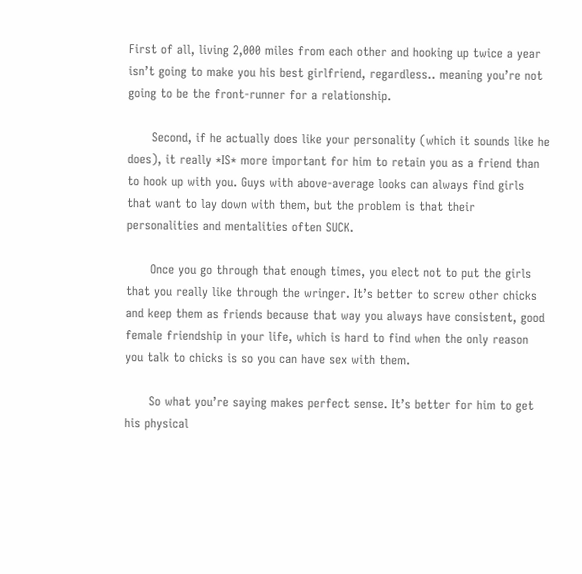First of all, living 2,000 miles from each other and hooking up twice a year isn’t going to make you his best girlfriend, regardless.. meaning you’re not going to be the front-runner for a relationship.

      Second, if he actually does like your personality (which it sounds like he does), it really *IS* more important for him to retain you as a friend than to hook up with you. Guys with above-average looks can always find girls that want to lay down with them, but the problem is that their personalities and mentalities often SUCK.

      Once you go through that enough times, you elect not to put the girls that you really like through the wringer. It’s better to screw other chicks and keep them as friends because that way you always have consistent, good female friendship in your life, which is hard to find when the only reason you talk to chicks is so you can have sex with them.

      So what you’re saying makes perfect sense. It’s better for him to get his physical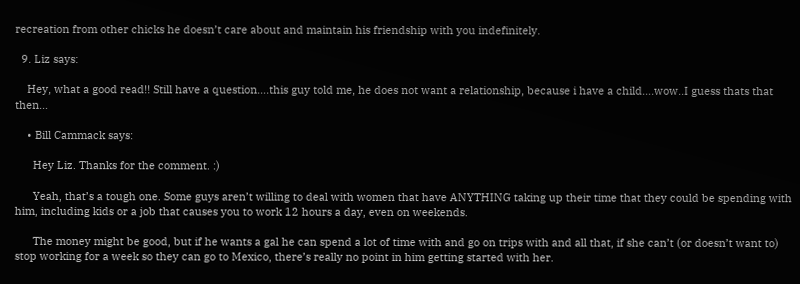recreation from other chicks he doesn’t care about and maintain his friendship with you indefinitely.

  9. Liz says:

    Hey, what a good read!! Still have a question….this guy told me, he does not want a relationship, because i have a child….wow..I guess thats that then…

    • Bill Cammack says:

      Hey Liz. Thanks for the comment. :)

      Yeah, that’s a tough one. Some guys aren’t willing to deal with women that have ANYTHING taking up their time that they could be spending with him, including kids or a job that causes you to work 12 hours a day, even on weekends.

      The money might be good, but if he wants a gal he can spend a lot of time with and go on trips with and all that, if she can’t (or doesn’t want to) stop working for a week so they can go to Mexico, there’s really no point in him getting started with her.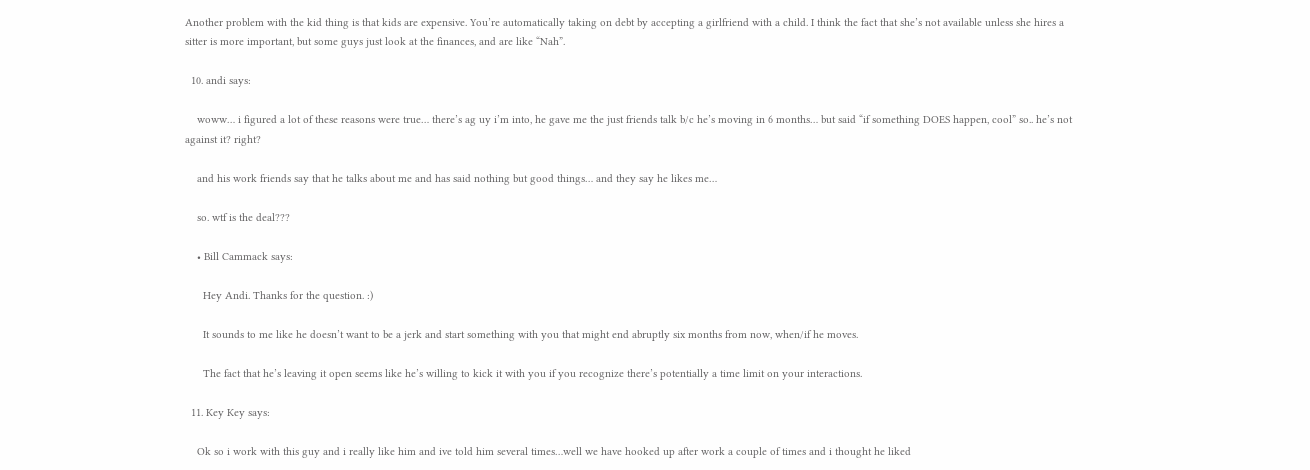Another problem with the kid thing is that kids are expensive. You’re automatically taking on debt by accepting a girlfriend with a child. I think the fact that she’s not available unless she hires a sitter is more important, but some guys just look at the finances, and are like “Nah”.

  10. andi says:

    woww… i figured a lot of these reasons were true… there’s ag uy i’m into, he gave me the just friends talk b/c he’s moving in 6 months… but said “if something DOES happen, cool” so.. he’s not against it? right?

    and his work friends say that he talks about me and has said nothing but good things… and they say he likes me…

    so. wtf is the deal???

    • Bill Cammack says:

      Hey Andi. Thanks for the question. :)

      It sounds to me like he doesn’t want to be a jerk and start something with you that might end abruptly six months from now, when/if he moves.

      The fact that he’s leaving it open seems like he’s willing to kick it with you if you recognize there’s potentially a time limit on your interactions.

  11. Key Key says:

    Ok so i work with this guy and i really like him and ive told him several times…well we have hooked up after work a couple of times and i thought he liked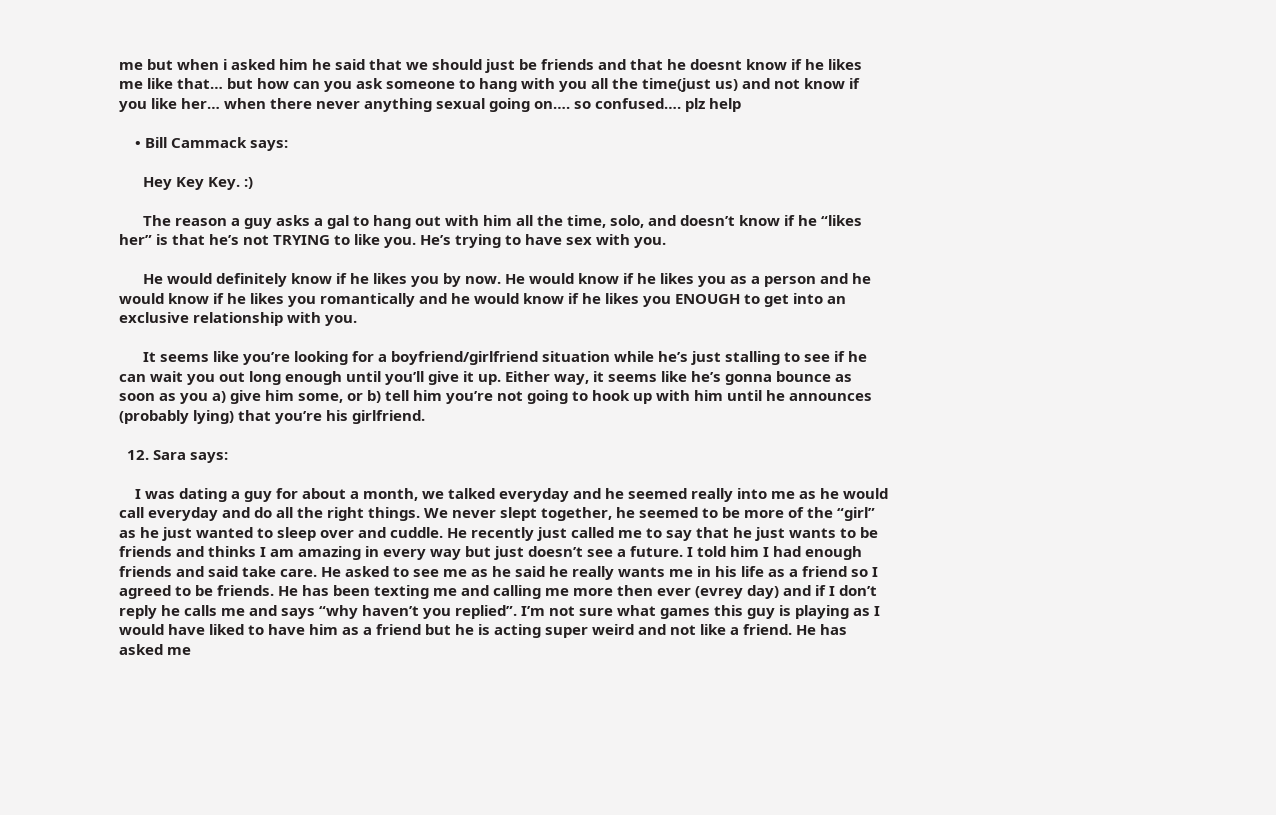me but when i asked him he said that we should just be friends and that he doesnt know if he likes me like that… but how can you ask someone to hang with you all the time(just us) and not know if you like her… when there never anything sexual going on…. so confused…. plz help

    • Bill Cammack says:

      Hey Key Key. :)

      The reason a guy asks a gal to hang out with him all the time, solo, and doesn’t know if he “likes her” is that he’s not TRYING to like you. He’s trying to have sex with you.

      He would definitely know if he likes you by now. He would know if he likes you as a person and he would know if he likes you romantically and he would know if he likes you ENOUGH to get into an exclusive relationship with you.

      It seems like you’re looking for a boyfriend/girlfriend situation while he’s just stalling to see if he can wait you out long enough until you’ll give it up. Either way, it seems like he’s gonna bounce as soon as you a) give him some, or b) tell him you’re not going to hook up with him until he announces (probably lying) that you’re his girlfriend.

  12. Sara says:

    I was dating a guy for about a month, we talked everyday and he seemed really into me as he would call everyday and do all the right things. We never slept together, he seemed to be more of the “girl” as he just wanted to sleep over and cuddle. He recently just called me to say that he just wants to be friends and thinks I am amazing in every way but just doesn’t see a future. I told him I had enough friends and said take care. He asked to see me as he said he really wants me in his life as a friend so I agreed to be friends. He has been texting me and calling me more then ever (evrey day) and if I don’t reply he calls me and says “why haven’t you replied”. I’m not sure what games this guy is playing as I would have liked to have him as a friend but he is acting super weird and not like a friend. He has asked me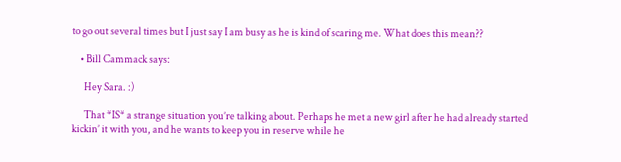to go out several times but I just say I am busy as he is kind of scaring me. What does this mean??

    • Bill Cammack says:

      Hey Sara. :)

      That *IS* a strange situation you’re talking about. Perhaps he met a new girl after he had already started kickin’ it with you, and he wants to keep you in reserve while he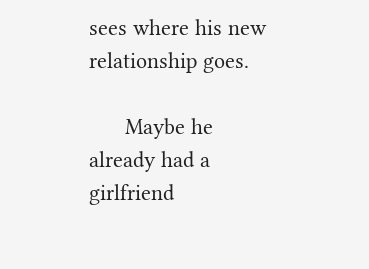sees where his new relationship goes.

      Maybe he already had a girlfriend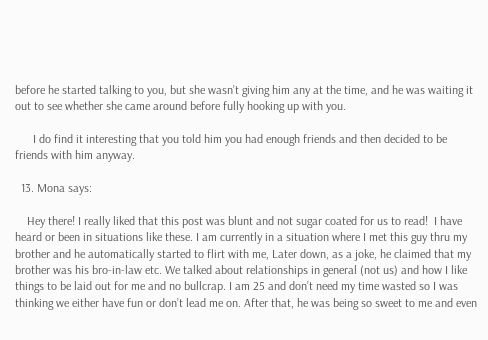before he started talking to you, but she wasn’t giving him any at the time, and he was waiting it out to see whether she came around before fully hooking up with you.

      I do find it interesting that you told him you had enough friends and then decided to be friends with him anyway.

  13. Mona says:

    Hey there! I really liked that this post was blunt and not sugar coated for us to read!  I have heard or been in situations like these. I am currently in a situation where I met this guy thru my brother and he automatically started to flirt with me, Later down, as a joke, he claimed that my brother was his bro-in-law etc. We talked about relationships in general (not us) and how I like things to be laid out for me and no bullcrap. I am 25 and don’t need my time wasted so I was thinking we either have fun or don’t lead me on. After that, he was being so sweet to me and even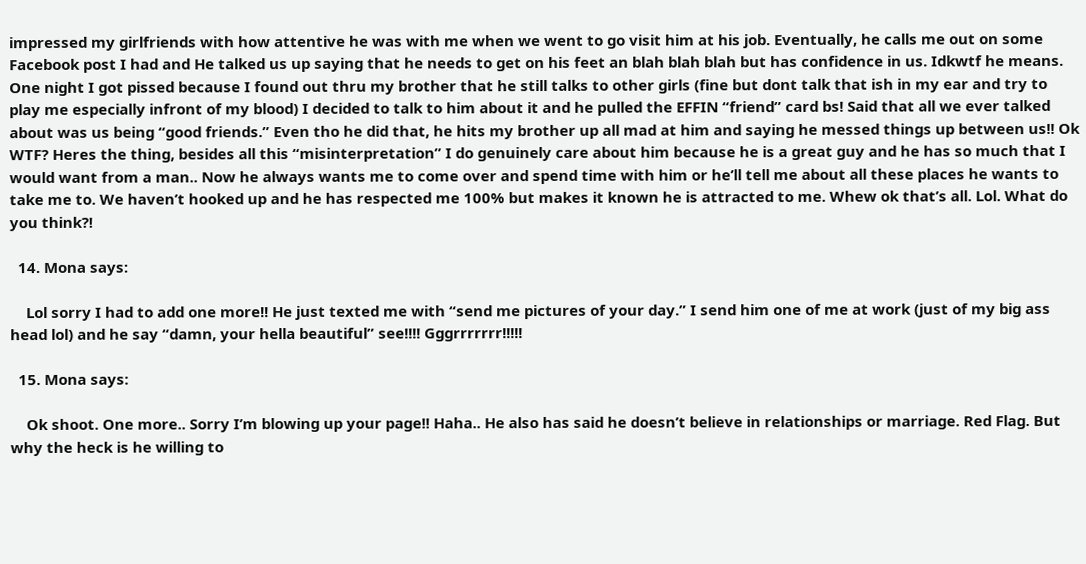impressed my girlfriends with how attentive he was with me when we went to go visit him at his job. Eventually, he calls me out on some Facebook post I had and He talked us up saying that he needs to get on his feet an blah blah blah but has confidence in us. Idkwtf he means. One night I got pissed because I found out thru my brother that he still talks to other girls (fine but dont talk that ish in my ear and try to play me especially infront of my blood) I decided to talk to him about it and he pulled the EFFIN “friend” card bs! Said that all we ever talked about was us being “good friends.” Even tho he did that, he hits my brother up all mad at him and saying he messed things up between us!! Ok WTF? Heres the thing, besides all this “misinterpretation” I do genuinely care about him because he is a great guy and he has so much that I would want from a man.. Now he always wants me to come over and spend time with him or he’ll tell me about all these places he wants to take me to. We haven’t hooked up and he has respected me 100% but makes it known he is attracted to me. Whew ok that’s all. Lol. What do you think?!

  14. Mona says:

    Lol sorry I had to add one more!! He just texted me with “send me pictures of your day.” I send him one of me at work (just of my big ass head lol) and he say “damn, your hella beautiful” see!!!! Gggrrrrrrr!!!!!

  15. Mona says:

    Ok shoot. One more.. Sorry I’m blowing up your page!! Haha.. He also has said he doesn’t believe in relationships or marriage. Red Flag. But why the heck is he willing to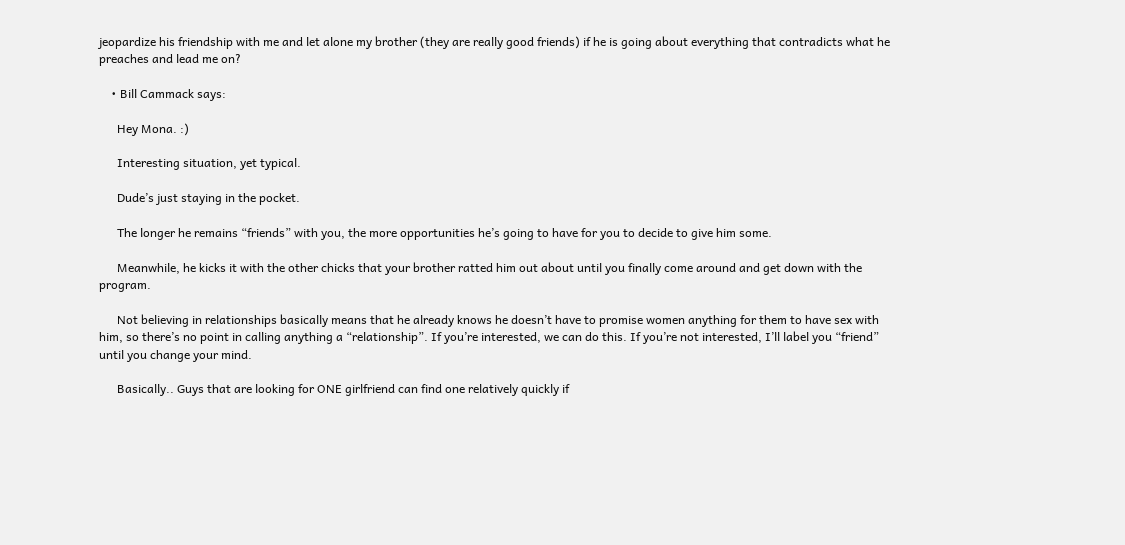jeopardize his friendship with me and let alone my brother (they are really good friends) if he is going about everything that contradicts what he preaches and lead me on?

    • Bill Cammack says:

      Hey Mona. :)

      Interesting situation, yet typical.

      Dude’s just staying in the pocket.

      The longer he remains “friends” with you, the more opportunities he’s going to have for you to decide to give him some.

      Meanwhile, he kicks it with the other chicks that your brother ratted him out about until you finally come around and get down with the program.

      Not believing in relationships basically means that he already knows he doesn’t have to promise women anything for them to have sex with him, so there’s no point in calling anything a “relationship”. If you’re interested, we can do this. If you’re not interested, I’ll label you “friend” until you change your mind.

      Basically.. Guys that are looking for ONE girlfriend can find one relatively quickly if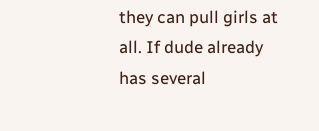they can pull girls at all. If dude already has several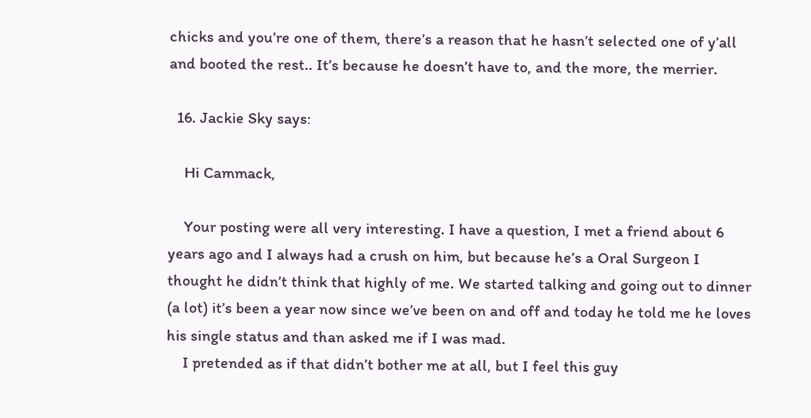chicks and you’re one of them, there’s a reason that he hasn’t selected one of y’all and booted the rest.. It’s because he doesn’t have to, and the more, the merrier.

  16. Jackie Sky says:

    Hi Cammack,

    Your posting were all very interesting. I have a question, I met a friend about 6 years ago and I always had a crush on him, but because he’s a Oral Surgeon I thought he didn’t think that highly of me. We started talking and going out to dinner (a lot) it’s been a year now since we’ve been on and off and today he told me he loves his single status and than asked me if I was mad.
    I pretended as if that didn’t bother me at all, but I feel this guy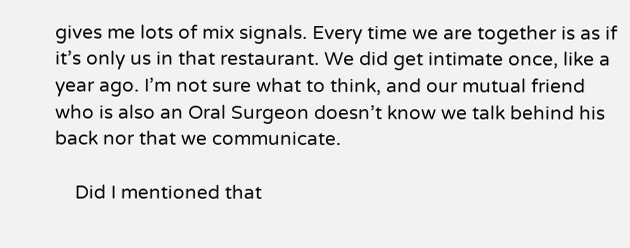gives me lots of mix signals. Every time we are together is as if it’s only us in that restaurant. We did get intimate once, like a year ago. I’m not sure what to think, and our mutual friend who is also an Oral Surgeon doesn’t know we talk behind his back nor that we communicate.

    Did I mentioned that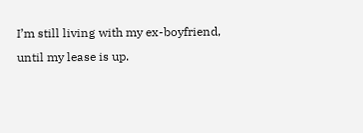I’m still living with my ex-boyfriend, until my lease is up.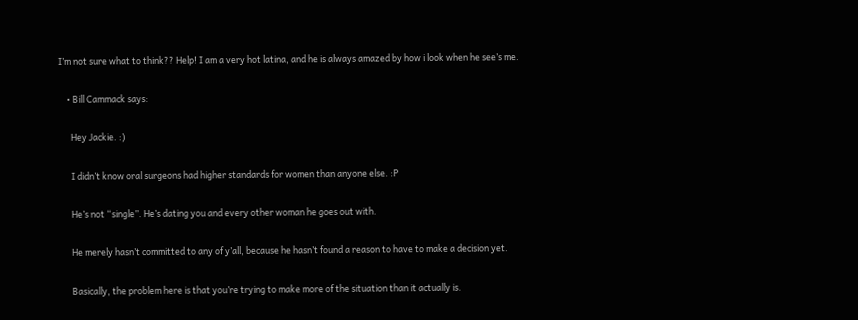I’m not sure what to think?? Help! I am a very hot latina, and he is always amazed by how i look when he see’s me.

    • Bill Cammack says:

      Hey Jackie. :)

      I didn’t know oral surgeons had higher standards for women than anyone else. :P

      He’s not “single”. He’s dating you and every other woman he goes out with.

      He merely hasn’t committed to any of y’all, because he hasn’t found a reason to have to make a decision yet.

      Basically, the problem here is that you’re trying to make more of the situation than it actually is.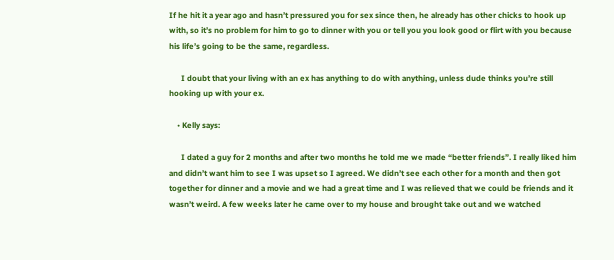If he hit it a year ago and hasn’t pressured you for sex since then, he already has other chicks to hook up with, so it’s no problem for him to go to dinner with you or tell you you look good or flirt with you because his life’s going to be the same, regardless.

      I doubt that your living with an ex has anything to do with anything, unless dude thinks you’re still hooking up with your ex.

    • Kelly says:

      I dated a guy for 2 months and after two months he told me we made “better friends”. I really liked him and didn’t want him to see I was upset so I agreed. We didn’t see each other for a month and then got together for dinner and a movie and we had a great time and I was relieved that we could be friends and it wasn’t weird. A few weeks later he came over to my house and brought take out and we watched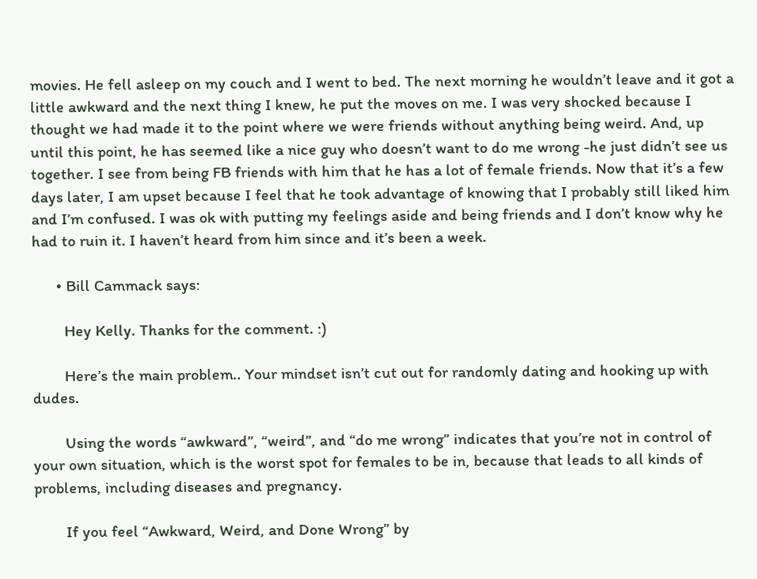movies. He fell asleep on my couch and I went to bed. The next morning he wouldn’t leave and it got a little awkward and the next thing I knew, he put the moves on me. I was very shocked because I thought we had made it to the point where we were friends without anything being weird. And, up until this point, he has seemed like a nice guy who doesn’t want to do me wrong -he just didn’t see us together. I see from being FB friends with him that he has a lot of female friends. Now that it’s a few days later, I am upset because I feel that he took advantage of knowing that I probably still liked him and I’m confused. I was ok with putting my feelings aside and being friends and I don’t know why he had to ruin it. I haven’t heard from him since and it’s been a week.

      • Bill Cammack says:

        Hey Kelly. Thanks for the comment. :)

        Here’s the main problem.. Your mindset isn’t cut out for randomly dating and hooking up with dudes.

        Using the words “awkward”, “weird”, and “do me wrong” indicates that you’re not in control of your own situation, which is the worst spot for females to be in, because that leads to all kinds of problems, including diseases and pregnancy.

        If you feel “Awkward, Weird, and Done Wrong” by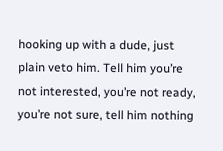hooking up with a dude, just plain veto him. Tell him you’re not interested, you’re not ready, you’re not sure, tell him nothing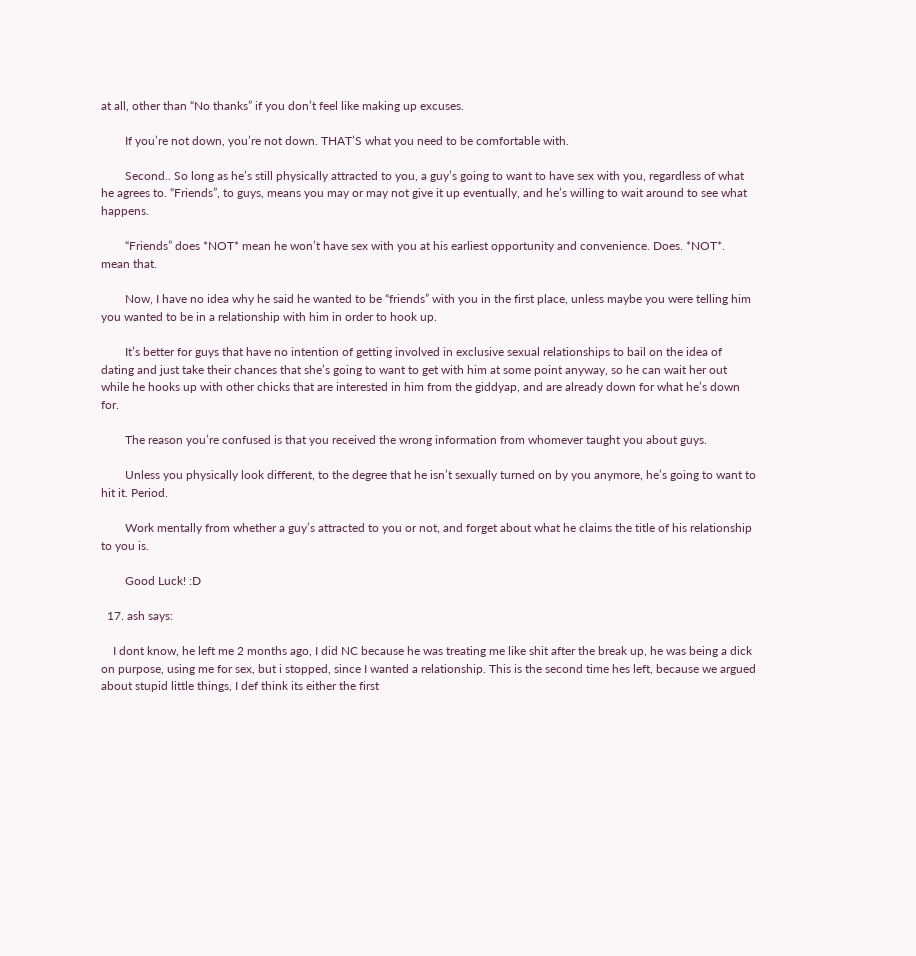at all, other than “No thanks” if you don’t feel like making up excuses.

        If you’re not down, you’re not down. THAT’S what you need to be comfortable with.

        Second.. So long as he’s still physically attracted to you, a guy’s going to want to have sex with you, regardless of what he agrees to. “Friends”, to guys, means you may or may not give it up eventually, and he’s willing to wait around to see what happens.

        “Friends” does *NOT* mean he won’t have sex with you at his earliest opportunity and convenience. Does. *NOT*. mean that.

        Now, I have no idea why he said he wanted to be “friends” with you in the first place, unless maybe you were telling him you wanted to be in a relationship with him in order to hook up.

        It’s better for guys that have no intention of getting involved in exclusive sexual relationships to bail on the idea of dating and just take their chances that she’s going to want to get with him at some point anyway, so he can wait her out while he hooks up with other chicks that are interested in him from the giddyap, and are already down for what he’s down for.

        The reason you’re confused is that you received the wrong information from whomever taught you about guys.

        Unless you physically look different, to the degree that he isn’t sexually turned on by you anymore, he’s going to want to hit it. Period.

        Work mentally from whether a guy’s attracted to you or not, and forget about what he claims the title of his relationship to you is.

        Good Luck! :D

  17. ash says:

    I dont know, he left me 2 months ago, I did NC because he was treating me like shit after the break up, he was being a dick on purpose, using me for sex, but i stopped, since I wanted a relationship. This is the second time hes left, because we argued about stupid little things, I def think its either the first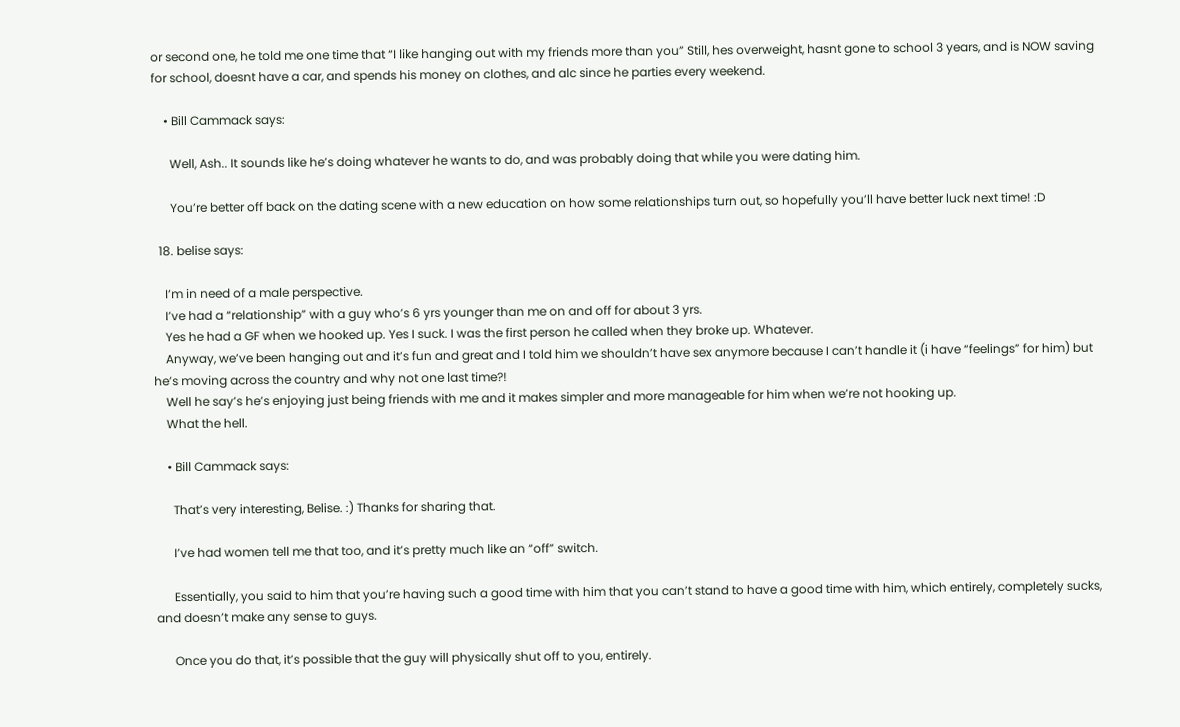or second one, he told me one time that “I like hanging out with my friends more than you” Still, hes overweight, hasnt gone to school 3 years, and is NOW saving for school, doesnt have a car, and spends his money on clothes, and alc since he parties every weekend.

    • Bill Cammack says:

      Well, Ash.. It sounds like he’s doing whatever he wants to do, and was probably doing that while you were dating him.

      You’re better off back on the dating scene with a new education on how some relationships turn out, so hopefully you’ll have better luck next time! :D

  18. belise says:

    I’m in need of a male perspective.
    I’ve had a “relationship” with a guy who’s 6 yrs younger than me on and off for about 3 yrs.
    Yes he had a GF when we hooked up. Yes I suck. I was the first person he called when they broke up. Whatever.
    Anyway, we’ve been hanging out and it’s fun and great and I told him we shouldn’t have sex anymore because I can’t handle it (i have “feelings” for him) but he’s moving across the country and why not one last time?!
    Well he say’s he’s enjoying just being friends with me and it makes simpler and more manageable for him when we’re not hooking up.
    What the hell.

    • Bill Cammack says:

      That’s very interesting, Belise. :) Thanks for sharing that.

      I’ve had women tell me that too, and it’s pretty much like an “off” switch.

      Essentially, you said to him that you’re having such a good time with him that you can’t stand to have a good time with him, which entirely, completely sucks, and doesn’t make any sense to guys.

      Once you do that, it’s possible that the guy will physically shut off to you, entirely.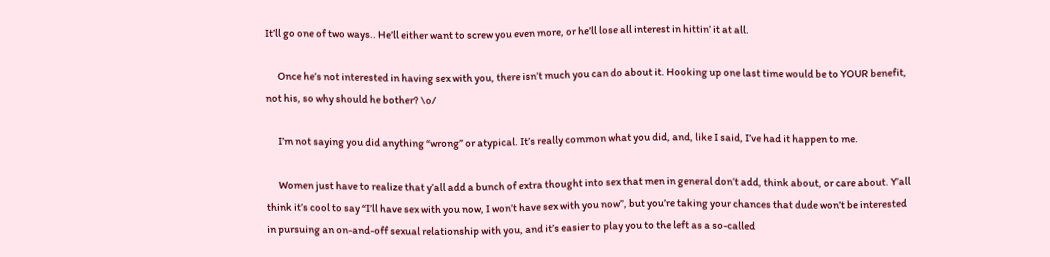It’ll go one of two ways.. He’ll either want to screw you even more, or he’ll lose all interest in hittin’ it at all.

      Once he’s not interested in having sex with you, there isn’t much you can do about it. Hooking up one last time would be to YOUR benefit, not his, so why should he bother? \o/

      I’m not saying you did anything “wrong” or atypical. It’s really common what you did, and, like I said, I’ve had it happen to me.

      Women just have to realize that y’all add a bunch of extra thought into sex that men in general don’t add, think about, or care about. Y’all think it’s cool to say “I’ll have sex with you now, I won’t have sex with you now”, but you’re taking your chances that dude won’t be interested in pursuing an on-and-off sexual relationship with you, and it’s easier to play you to the left as a so-called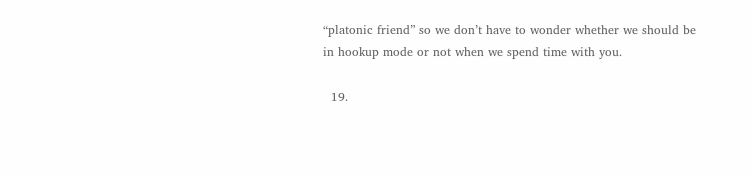“platonic friend” so we don’t have to wonder whether we should be in hookup mode or not when we spend time with you.

  19.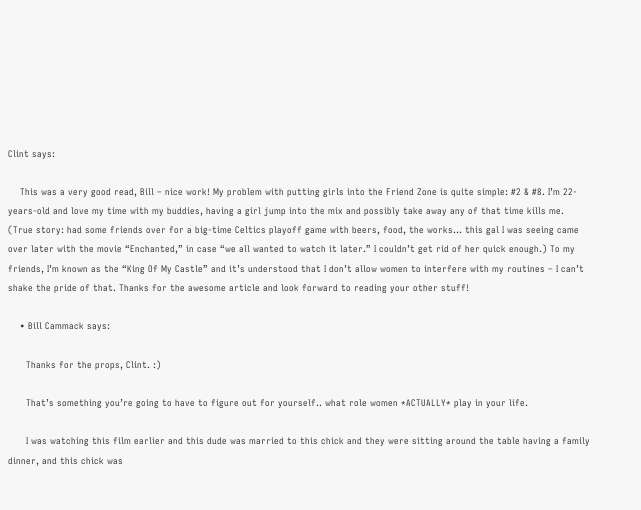Clint says:

    This was a very good read, Bill – nice work! My problem with putting girls into the Friend Zone is quite simple: #2 & #8. I’m 22-years-old and love my time with my buddies, having a girl jump into the mix and possibly take away any of that time kills me. (True story: had some friends over for a big-time Celtics playoff game with beers, food, the works… this gal I was seeing came over later with the movie “Enchanted,” in case “we all wanted to watch it later.” I couldn’t get rid of her quick enough.) To my friends, I’m known as the “King Of My Castle” and it’s understood that I don’t allow women to interfere with my routines – I can’t shake the pride of that. Thanks for the awesome article and look forward to reading your other stuff!

    • Bill Cammack says:

      Thanks for the props, Clint. :)

      That’s something you’re going to have to figure out for yourself.. what role women *ACTUALLY* play in your life.

      I was watching this film earlier and this dude was married to this chick and they were sitting around the table having a family dinner, and this chick was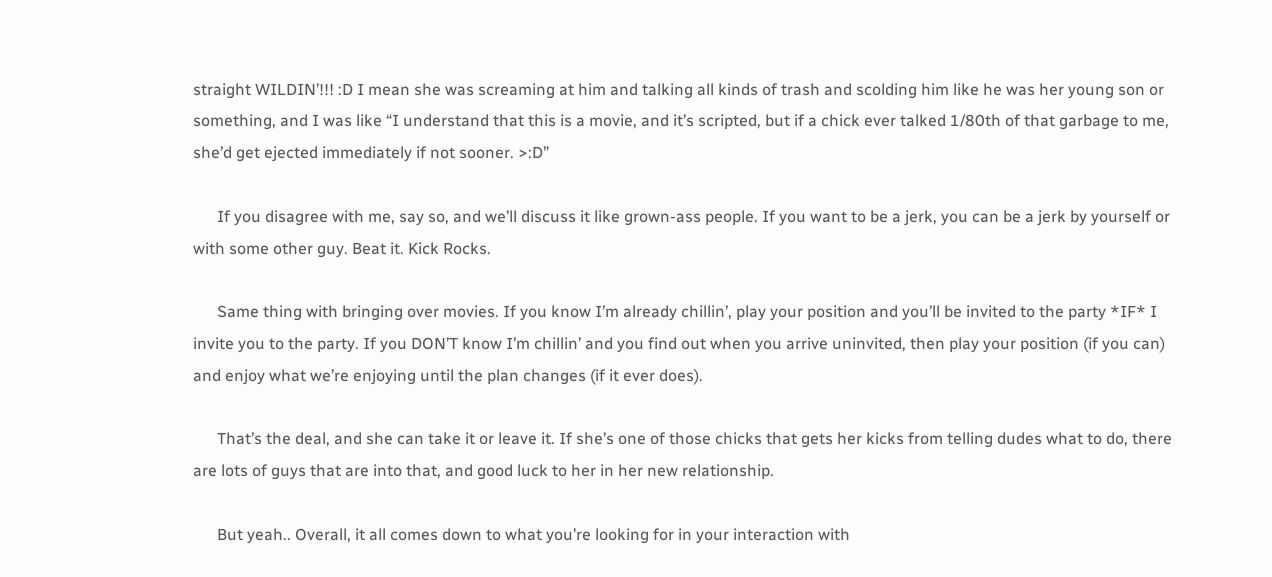straight WILDIN’!!! :D I mean she was screaming at him and talking all kinds of trash and scolding him like he was her young son or something, and I was like “I understand that this is a movie, and it’s scripted, but if a chick ever talked 1/80th of that garbage to me, she’d get ejected immediately if not sooner. >:D”

      If you disagree with me, say so, and we’ll discuss it like grown-ass people. If you want to be a jerk, you can be a jerk by yourself or with some other guy. Beat it. Kick Rocks.

      Same thing with bringing over movies. If you know I’m already chillin’, play your position and you’ll be invited to the party *IF* I invite you to the party. If you DON’T know I’m chillin’ and you find out when you arrive uninvited, then play your position (if you can) and enjoy what we’re enjoying until the plan changes (if it ever does).

      That’s the deal, and she can take it or leave it. If she’s one of those chicks that gets her kicks from telling dudes what to do, there are lots of guys that are into that, and good luck to her in her new relationship.

      But yeah.. Overall, it all comes down to what you’re looking for in your interaction with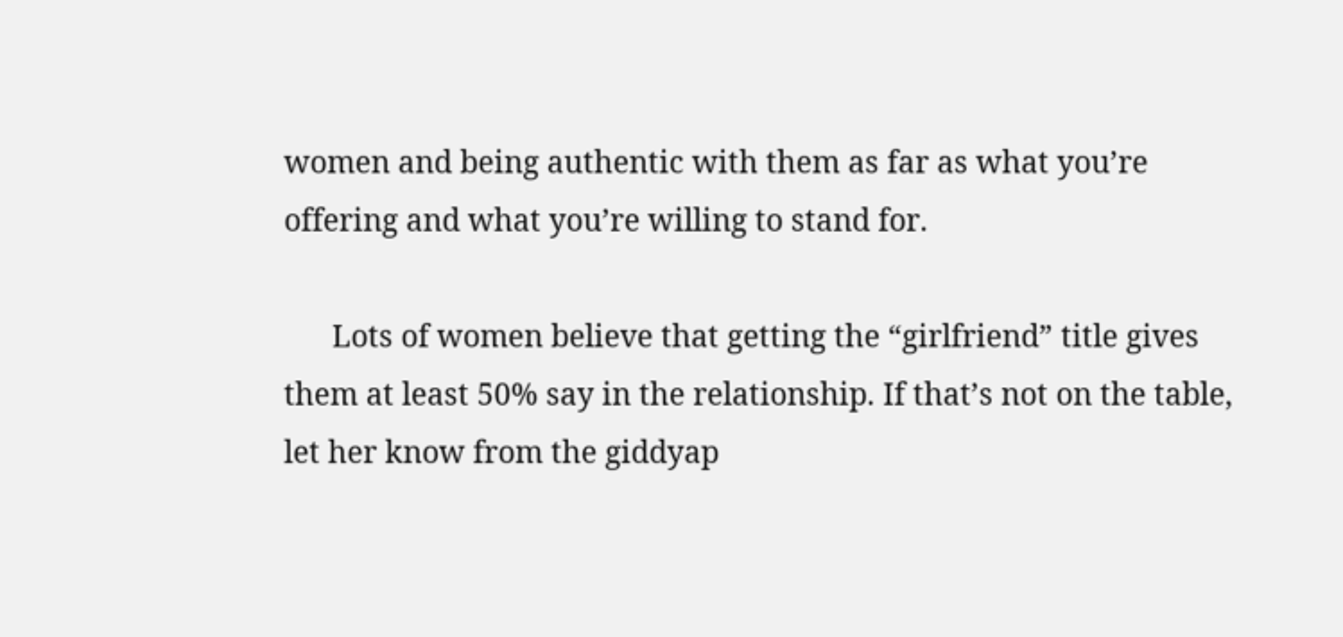women and being authentic with them as far as what you’re offering and what you’re willing to stand for.

      Lots of women believe that getting the “girlfriend” title gives them at least 50% say in the relationship. If that’s not on the table, let her know from the giddyap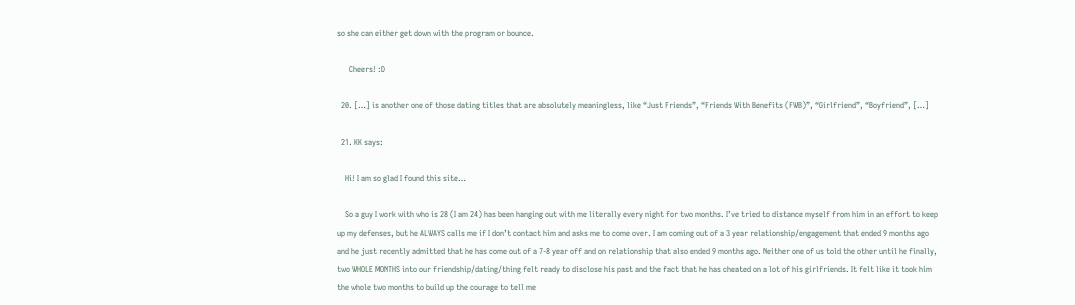so she can either get down with the program or bounce.

      Cheers! :D

  20. […] is another one of those dating titles that are absolutely meaningless, like “Just Friends”, “Friends With Benefits (FWB)”, “Girlfriend”, “Boyfriend”, […]

  21. KK says:

    Hi! I am so glad I found this site…

    So a guy I work with who is 28 (I am 24) has been hanging out with me literally every night for two months. I’ve tried to distance myself from him in an effort to keep up my defenses, but he ALWAYS calls me if I don’t contact him and asks me to come over. I am coming out of a 3 year relationship/engagement that ended 9 months ago and he just recently admitted that he has come out of a 7-8 year off and on relationship that also ended 9 months ago. Neither one of us told the other until he finally, two WHOLE MONTHS into our friendship/dating/thing felt ready to disclose his past and the fact that he has cheated on a lot of his girlfriends. It felt like it took him the whole two months to build up the courage to tell me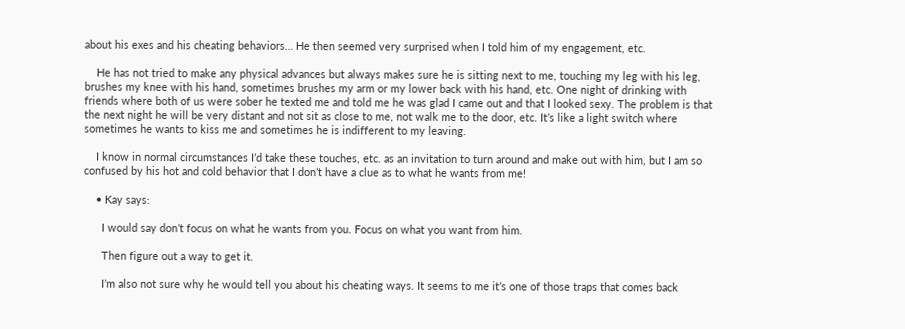about his exes and his cheating behaviors… He then seemed very surprised when I told him of my engagement, etc.

    He has not tried to make any physical advances but always makes sure he is sitting next to me, touching my leg with his leg, brushes my knee with his hand, sometimes brushes my arm or my lower back with his hand, etc. One night of drinking with friends where both of us were sober he texted me and told me he was glad I came out and that I looked sexy. The problem is that the next night he will be very distant and not sit as close to me, not walk me to the door, etc. It’s like a light switch where sometimes he wants to kiss me and sometimes he is indifferent to my leaving.

    I know in normal circumstances I’d take these touches, etc. as an invitation to turn around and make out with him, but I am so confused by his hot and cold behavior that I don’t have a clue as to what he wants from me!

    • Kay says:

      I would say don’t focus on what he wants from you. Focus on what you want from him.

      Then figure out a way to get it.

      I’m also not sure why he would tell you about his cheating ways. It seems to me it’s one of those traps that comes back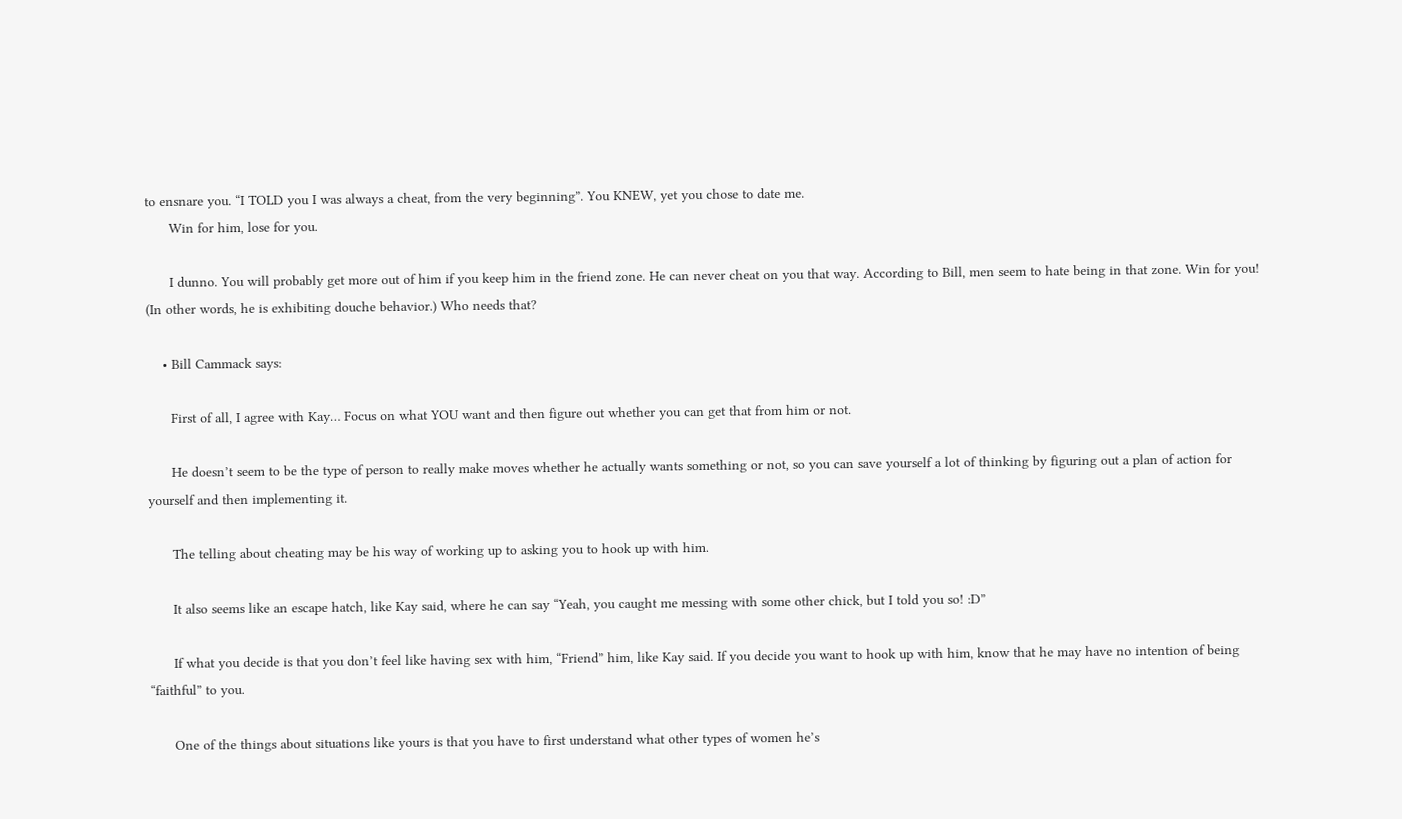to ensnare you. “I TOLD you I was always a cheat, from the very beginning”. You KNEW, yet you chose to date me.
      Win for him, lose for you.

      I dunno. You will probably get more out of him if you keep him in the friend zone. He can never cheat on you that way. According to Bill, men seem to hate being in that zone. Win for you! (In other words, he is exhibiting douche behavior.) Who needs that?

    • Bill Cammack says:

      First of all, I agree with Kay… Focus on what YOU want and then figure out whether you can get that from him or not.

      He doesn’t seem to be the type of person to really make moves whether he actually wants something or not, so you can save yourself a lot of thinking by figuring out a plan of action for yourself and then implementing it.

      The telling about cheating may be his way of working up to asking you to hook up with him.

      It also seems like an escape hatch, like Kay said, where he can say “Yeah, you caught me messing with some other chick, but I told you so! :D”

      If what you decide is that you don’t feel like having sex with him, “Friend” him, like Kay said. If you decide you want to hook up with him, know that he may have no intention of being “faithful” to you.

      One of the things about situations like yours is that you have to first understand what other types of women he’s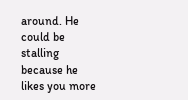around. He could be stalling because he likes you more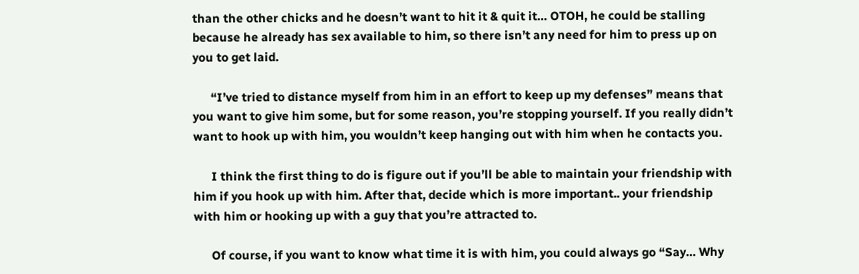than the other chicks and he doesn’t want to hit it & quit it… OTOH, he could be stalling because he already has sex available to him, so there isn’t any need for him to press up on you to get laid.

      “I’ve tried to distance myself from him in an effort to keep up my defenses” means that you want to give him some, but for some reason, you’re stopping yourself. If you really didn’t want to hook up with him, you wouldn’t keep hanging out with him when he contacts you.

      I think the first thing to do is figure out if you’ll be able to maintain your friendship with him if you hook up with him. After that, decide which is more important.. your friendship with him or hooking up with a guy that you’re attracted to.

      Of course, if you want to know what time it is with him, you could always go “Say… Why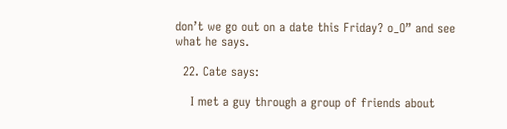don’t we go out on a date this Friday? o_O” and see what he says.

  22. Cate says:

    I met a guy through a group of friends about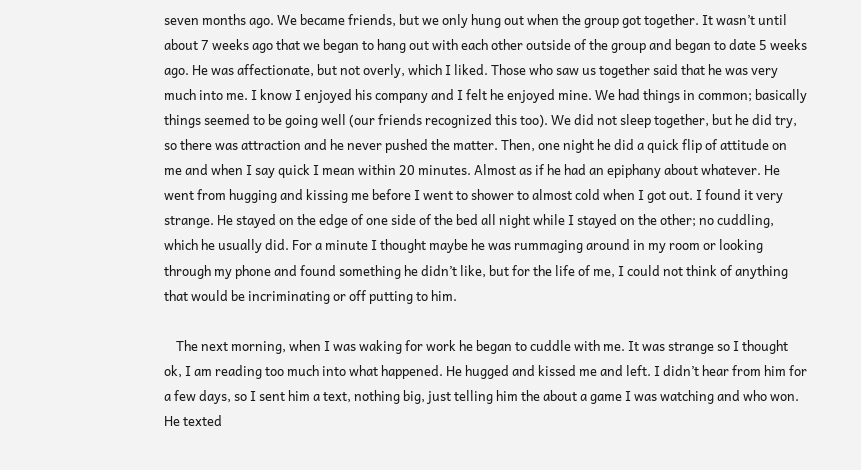seven months ago. We became friends, but we only hung out when the group got together. It wasn’t until about 7 weeks ago that we began to hang out with each other outside of the group and began to date 5 weeks ago. He was affectionate, but not overly, which I liked. Those who saw us together said that he was very much into me. I know I enjoyed his company and I felt he enjoyed mine. We had things in common; basically things seemed to be going well (our friends recognized this too). We did not sleep together, but he did try, so there was attraction and he never pushed the matter. Then, one night he did a quick flip of attitude on me and when I say quick I mean within 20 minutes. Almost as if he had an epiphany about whatever. He went from hugging and kissing me before I went to shower to almost cold when I got out. I found it very strange. He stayed on the edge of one side of the bed all night while I stayed on the other; no cuddling, which he usually did. For a minute I thought maybe he was rummaging around in my room or looking through my phone and found something he didn’t like, but for the life of me, I could not think of anything that would be incriminating or off putting to him.

    The next morning, when I was waking for work he began to cuddle with me. It was strange so I thought ok, I am reading too much into what happened. He hugged and kissed me and left. I didn’t hear from him for a few days, so I sent him a text, nothing big, just telling him the about a game I was watching and who won. He texted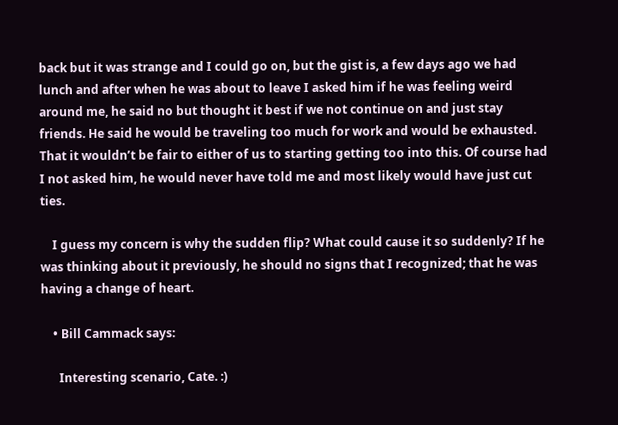back but it was strange and I could go on, but the gist is, a few days ago we had lunch and after when he was about to leave I asked him if he was feeling weird around me, he said no but thought it best if we not continue on and just stay friends. He said he would be traveling too much for work and would be exhausted. That it wouldn’t be fair to either of us to starting getting too into this. Of course had I not asked him, he would never have told me and most likely would have just cut ties.

    I guess my concern is why the sudden flip? What could cause it so suddenly? If he was thinking about it previously, he should no signs that I recognized; that he was having a change of heart.

    • Bill Cammack says:

      Interesting scenario, Cate. :)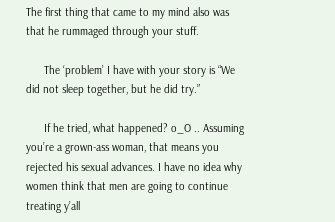The first thing that came to my mind also was that he rummaged through your stuff.

      The ‘problem’ I have with your story is “We did not sleep together, but he did try.”

      If he tried, what happened? o_O .. Assuming you’re a grown-ass woman, that means you rejected his sexual advances. I have no idea why women think that men are going to continue treating y’all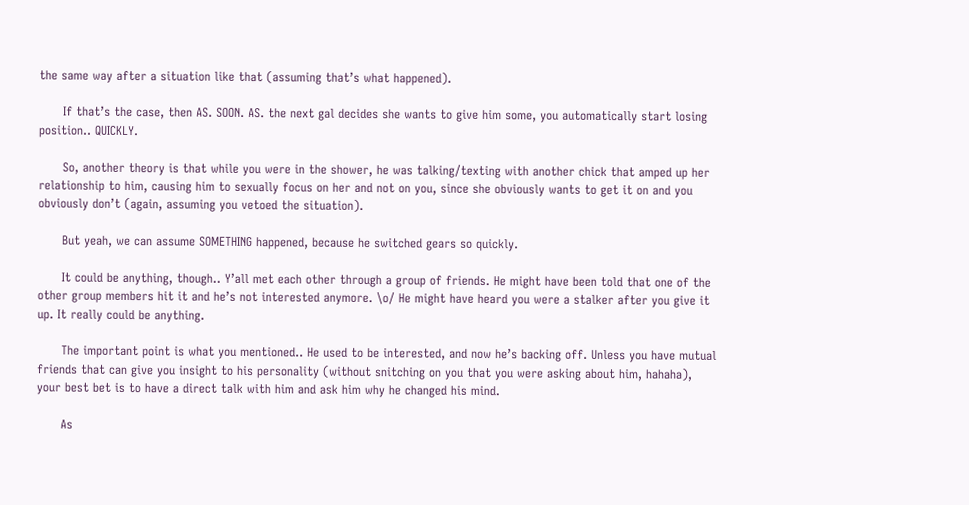the same way after a situation like that (assuming that’s what happened).

      If that’s the case, then AS. SOON. AS. the next gal decides she wants to give him some, you automatically start losing position.. QUICKLY.

      So, another theory is that while you were in the shower, he was talking/texting with another chick that amped up her relationship to him, causing him to sexually focus on her and not on you, since she obviously wants to get it on and you obviously don’t (again, assuming you vetoed the situation).

      But yeah, we can assume SOMETHING happened, because he switched gears so quickly.

      It could be anything, though.. Y’all met each other through a group of friends. He might have been told that one of the other group members hit it and he’s not interested anymore. \o/ He might have heard you were a stalker after you give it up. It really could be anything.

      The important point is what you mentioned.. He used to be interested, and now he’s backing off. Unless you have mutual friends that can give you insight to his personality (without snitching on you that you were asking about him, hahaha), your best bet is to have a direct talk with him and ask him why he changed his mind.

      As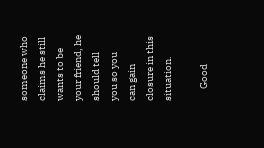someone who claims he still wants to be your friend, he should tell you so you can gain closure in this situation.

      Good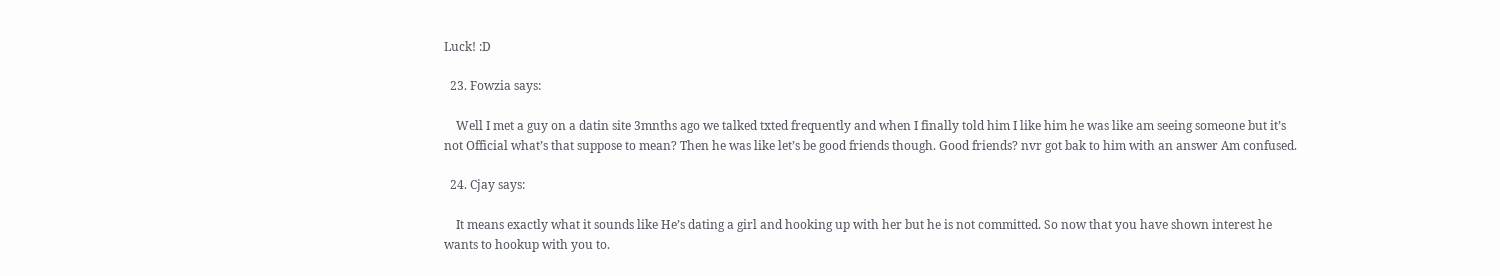Luck! :D

  23. Fowzia says:

    Well I met a guy on a datin site 3mnths ago we talked txted frequently and when I finally told him I like him he was like am seeing someone but it’s not Official what’s that suppose to mean? Then he was like let’s be good friends though. Good friends? nvr got bak to him with an answer Am confused.

  24. Cjay says:

    It means exactly what it sounds like He’s dating a girl and hooking up with her but he is not committed. So now that you have shown interest he wants to hookup with you to.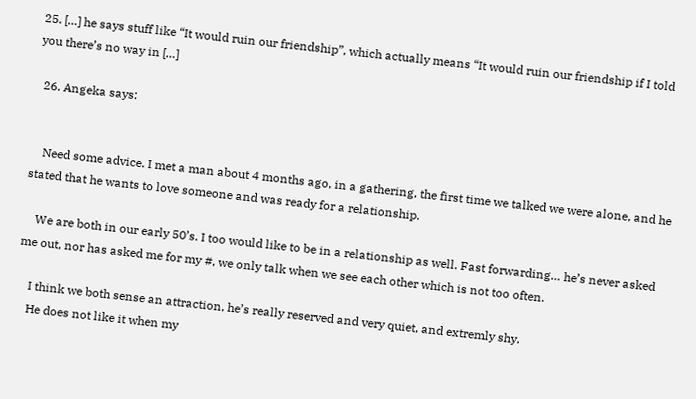25. […] he says stuff like “It would ruin our friendship”, which actually means “It would ruin our friendship if I told you there’s no way in […]

  26. Angeka says:


    Need some advice. I met a man about 4 months ago, in a gathering, the first time we talked we were alone, and he stated that he wants to love someone and was ready for a relationship.

    We are both in our early 50’s. I too would like to be in a relationship as well. Fast forwarding… he’s never asked me out, nor has asked me for my #, we only talk when we see each other which is not too often.

    I think we both sense an attraction, he’s really reserved and very quiet, and extremly shy.
    He does not like it when my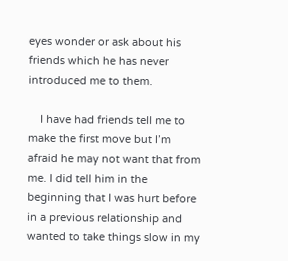eyes wonder or ask about his friends which he has never introduced me to them.

    I have had friends tell me to make the first move but I’m afraid he may not want that from me. I did tell him in the beginning that I was hurt before in a previous relationship and wanted to take things slow in my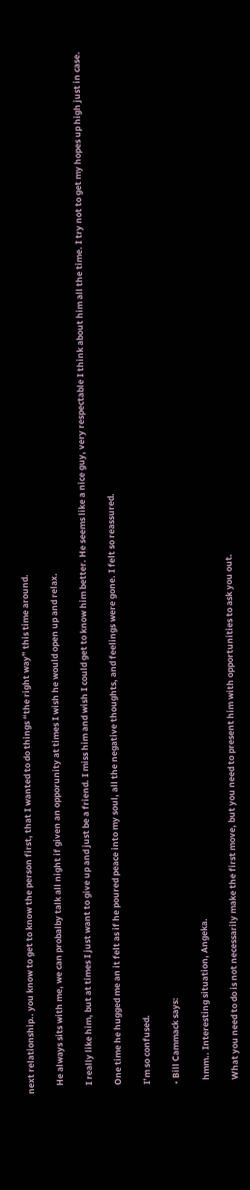next relationship.. you know to get to know the person first, that I wanted to do things “the right way” this time around.

    He always sits with me, we can probalby talk all night if given an opporunity at times I wish he would open up and relax.

    I really like him, but at times I just want to give up and just be a friend. I miss him and wish I could get to know him better. He seems like a nice guy, very respectable I think about him all the time. I try not to get my hopes up high just in case.

    One time he hugged me an it felt as if he poured peace into my soul, all the negative thoughts, and feelings were gone. I felt so reassured.

    I’m so confused.

    • Bill Cammack says:

      hmm.. Interesting situation, Angeka.

      What you need to do is not necessarily make the first move, but you need to present him with opportunities to ask you out.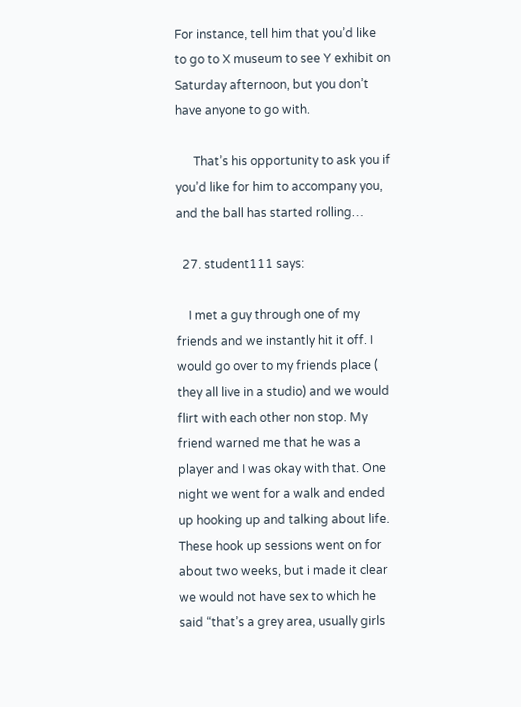For instance, tell him that you’d like to go to X museum to see Y exhibit on Saturday afternoon, but you don’t have anyone to go with.

      That’s his opportunity to ask you if you’d like for him to accompany you, and the ball has started rolling…

  27. student111 says:

    I met a guy through one of my friends and we instantly hit it off. I would go over to my friends place ( they all live in a studio) and we would flirt with each other non stop. My friend warned me that he was a player and I was okay with that. One night we went for a walk and ended up hooking up and talking about life. These hook up sessions went on for about two weeks, but i made it clear we would not have sex to which he said “that’s a grey area, usually girls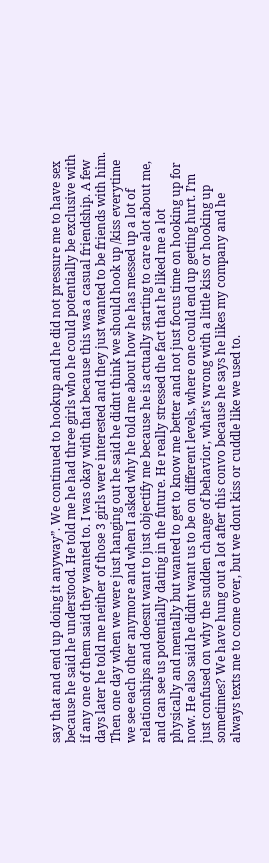say that and end up doing it anyway”. We continued to hookup and he did not pressure me to have sex because he said he understood. He told me he had three girls who he could potentially be exclusive with if any one of them said they wanted to. I was okay with that because this was a casual friendship. A few days later he told me neither of those 3 girls were interested and they just wanted to be friends with him. Then one day when we were just hanging out he said he didnt think we should hook up /kiss everytime we see each other anymore and when I asked why he told me about how he has messed up a lot of relationships and doesnt want to just objectify me because he is actually starting to care alot about me, and can see us potentially dating in the future. He really stressed the fact that he liked me a lot physically and mentally but wanted to get to know me better and not just focus time on hooking up for now. He also said he didnt want us to be on different levels, where one could end up getting hurt. I’m just confused on why the sudden change of behavior, what’s wrong with a little kiss or hooking up sometimes? We have hung out a lot after this convo because he says he likes my company and he always texts me to come over, but we dont kiss or cuddle like we used to.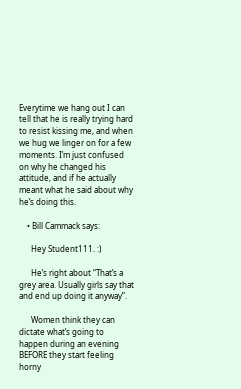Everytime we hang out I can tell that he is really trying hard to resist kissing me, and when we hug we linger on for a few moments. I’m just confused on why he changed his attitude, and if he actually meant what he said about why he’s doing this.

    • Bill Cammack says:

      Hey Student111. :)

      He’s right about “That’s a grey area. Usually girls say that and end up doing it anyway”.

      Women think they can dictate what’s going to happen during an evening BEFORE they start feeling horny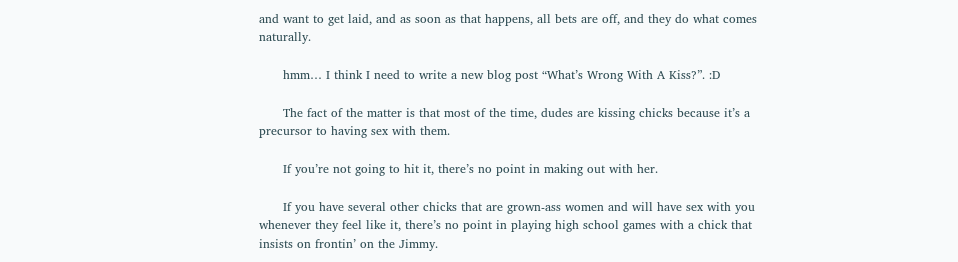and want to get laid, and as soon as that happens, all bets are off, and they do what comes naturally.

      hmm… I think I need to write a new blog post “What’s Wrong With A Kiss?”. :D

      The fact of the matter is that most of the time, dudes are kissing chicks because it’s a precursor to having sex with them.

      If you’re not going to hit it, there’s no point in making out with her.

      If you have several other chicks that are grown-ass women and will have sex with you whenever they feel like it, there’s no point in playing high school games with a chick that insists on frontin’ on the Jimmy.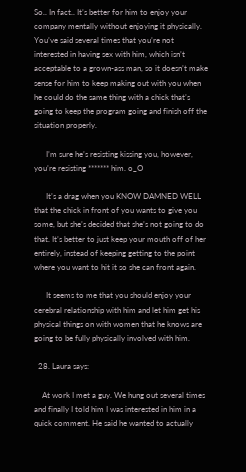So.. In fact.. It’s better for him to enjoy your company mentally without enjoying it physically. You’ve said several times that you’re not interested in having sex with him, which isn’t acceptable to a grown-ass man, so it doesn’t make sense for him to keep making out with you when he could do the same thing with a chick that’s going to keep the program going and finish off the situation properly.

      I’m sure he’s resisting kissing you, however, you’re resisting ******* him. o_O

      It’s a drag when you KNOW DAMNED WELL that the chick in front of you wants to give you some, but she’s decided that she’s not going to do that. It’s better to just keep your mouth off of her entirely, instead of keeping getting to the point where you want to hit it so she can front again.

      It seems to me that you should enjoy your cerebral relationship with him and let him get his physical things on with women that he knows are going to be fully physically involved with him.

  28. Laura says:

    At work I met a guy. We hung out several times and finally I told him I was interested in him in a quick comment. He said he wanted to actually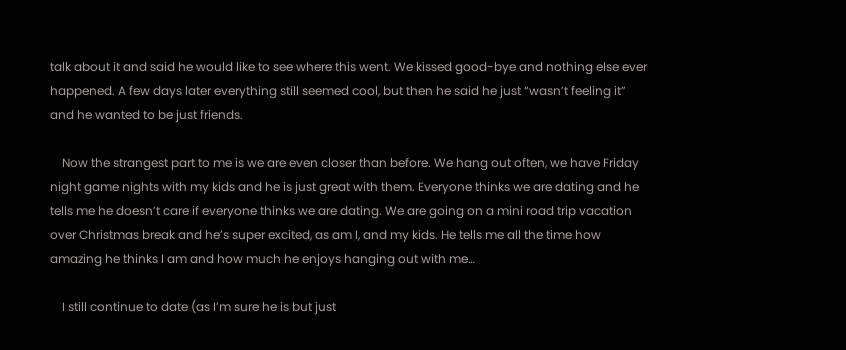talk about it and said he would like to see where this went. We kissed good-bye and nothing else ever happened. A few days later everything still seemed cool, but then he said he just “wasn’t feeling it” and he wanted to be just friends.

    Now the strangest part to me is we are even closer than before. We hang out often, we have Friday night game nights with my kids and he is just great with them. Everyone thinks we are dating and he tells me he doesn’t care if everyone thinks we are dating. We are going on a mini road trip vacation over Christmas break and he’s super excited, as am I, and my kids. He tells me all the time how amazing he thinks I am and how much he enjoys hanging out with me…

    I still continue to date (as I’m sure he is but just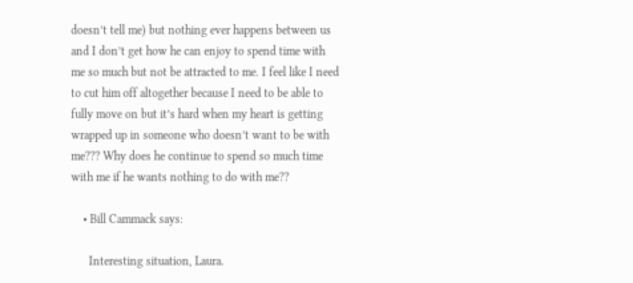doesn’t tell me) but nothing ever happens between us and I don’t get how he can enjoy to spend time with me so much but not be attracted to me. I feel like I need to cut him off altogether because I need to be able to fully move on but it’s hard when my heart is getting wrapped up in someone who doesn’t want to be with me??? Why does he continue to spend so much time with me if he wants nothing to do with me??

    • Bill Cammack says:

      Interesting situation, Laura.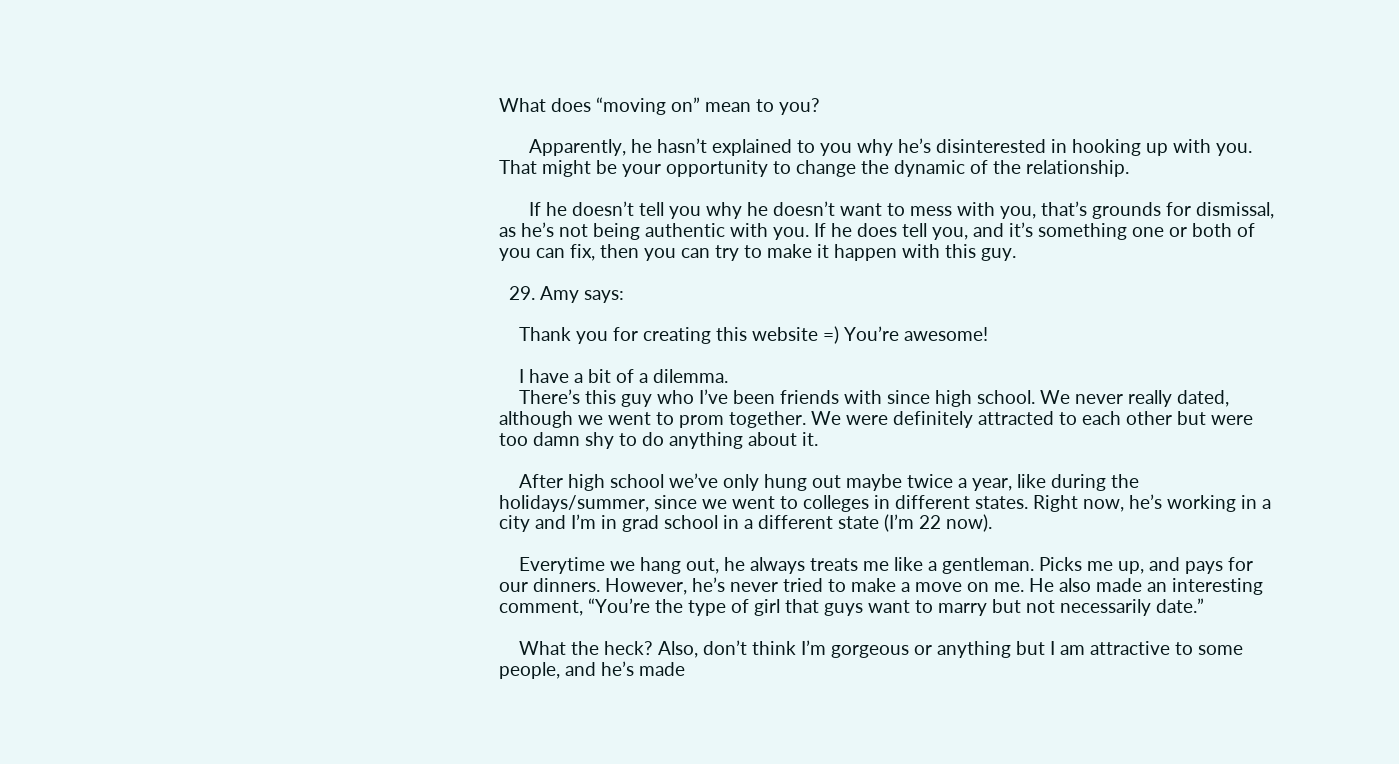What does “moving on” mean to you?

      Apparently, he hasn’t explained to you why he’s disinterested in hooking up with you. That might be your opportunity to change the dynamic of the relationship.

      If he doesn’t tell you why he doesn’t want to mess with you, that’s grounds for dismissal, as he’s not being authentic with you. If he does tell you, and it’s something one or both of you can fix, then you can try to make it happen with this guy.

  29. Amy says:

    Thank you for creating this website =) You’re awesome!

    I have a bit of a dilemma.
    There’s this guy who I’ve been friends with since high school. We never really dated, although we went to prom together. We were definitely attracted to each other but were too damn shy to do anything about it.

    After high school we’ve only hung out maybe twice a year, like during the holidays/summer, since we went to colleges in different states. Right now, he’s working in a city and I’m in grad school in a different state (I’m 22 now).

    Everytime we hang out, he always treats me like a gentleman. Picks me up, and pays for our dinners. However, he’s never tried to make a move on me. He also made an interesting comment, “You’re the type of girl that guys want to marry but not necessarily date.”

    What the heck? Also, don’t think I’m gorgeous or anything but I am attractive to some people, and he’s made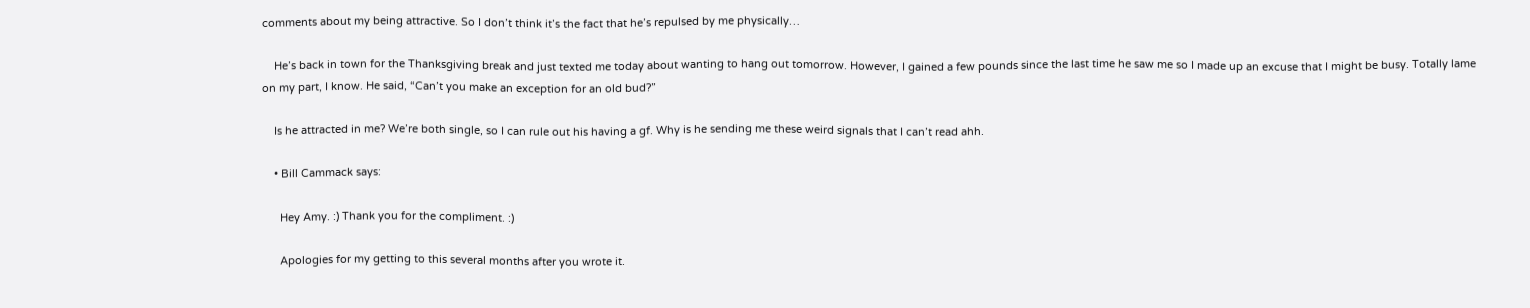comments about my being attractive. So I don’t think it’s the fact that he’s repulsed by me physically…

    He’s back in town for the Thanksgiving break and just texted me today about wanting to hang out tomorrow. However, I gained a few pounds since the last time he saw me so I made up an excuse that I might be busy. Totally lame on my part, I know. He said, “Can’t you make an exception for an old bud?”

    Is he attracted in me? We’re both single, so I can rule out his having a gf. Why is he sending me these weird signals that I can’t read ahh.

    • Bill Cammack says:

      Hey Amy. :) Thank you for the compliment. :)

      Apologies for my getting to this several months after you wrote it.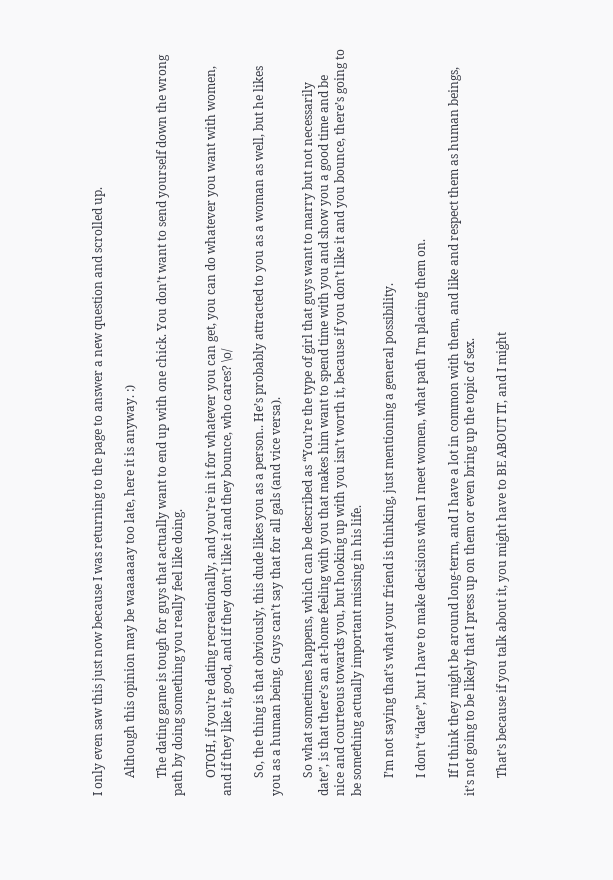I only even saw this just now because I was returning to the page to answer a new question and scrolled up.

      Although this opinion may be waaaaaay too late, here it is anyway. :)

      The dating game is tough for guys that actually want to end up with one chick. You don’t want to send yourself down the wrong path by doing something you really feel like doing.

      OTOH, if you’re dating recreationally, and you’re in it for whatever you can get, you can do whatever you want with women, and if they like it, good, and if they don’t like it and they bounce, who cares? \o/

      So, the thing is that obviously, this dude likes you as a person.. He’s probably attracted to you as a woman as well, but he likes you as a human being. Guys can’t say that for all gals (and vice versa).

      So what sometimes happens, which can be described as “You’re the type of girl that guys want to marry but not necessarily date”, is that there’s an at-home feeling with you that makes him want to spend time with you and show you a good time and be nice and courteous towards you, but hooking up with you isn’t worth it, because if you don’t like it and you bounce, there’s going to be something actually important missing in his life.

      I’m not saying that’s what your friend is thinking, just mentioning a general possibility.

      I don’t “date”, but I have to make decisions when I meet women, what path I’m placing them on.

      If I think they might be around long-term, and I have a lot in common with them, and like and respect them as human beings, it’s not going to be likely that I press up on them or even bring up the topic of sex.

      That’s because if you talk about it, you might have to BE ABOUT IT, and I might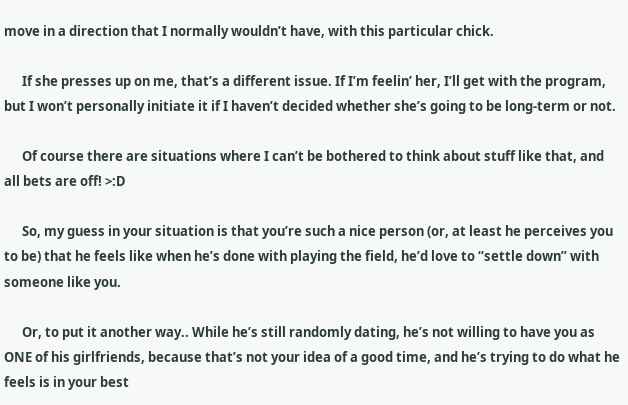move in a direction that I normally wouldn’t have, with this particular chick.

      If she presses up on me, that’s a different issue. If I’m feelin’ her, I’ll get with the program, but I won’t personally initiate it if I haven’t decided whether she’s going to be long-term or not.

      Of course there are situations where I can’t be bothered to think about stuff like that, and all bets are off! >:D

      So, my guess in your situation is that you’re such a nice person (or, at least he perceives you to be) that he feels like when he’s done with playing the field, he’d love to “settle down” with someone like you.

      Or, to put it another way.. While he’s still randomly dating, he’s not willing to have you as ONE of his girlfriends, because that’s not your idea of a good time, and he’s trying to do what he feels is in your best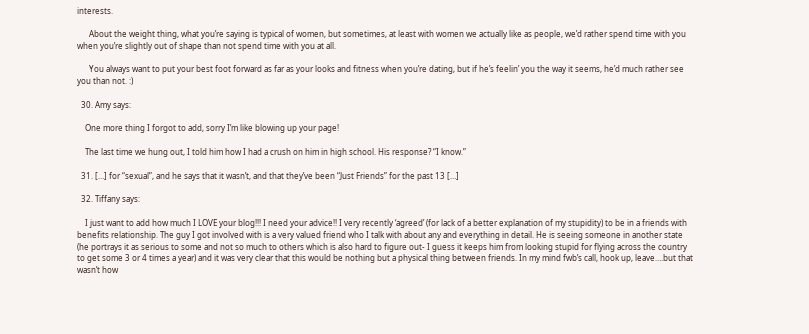interests.

      About the weight thing, what you’re saying is typical of women, but sometimes, at least with women we actually like as people, we’d rather spend time with you when you’re slightly out of shape than not spend time with you at all.

      You always want to put your best foot forward as far as your looks and fitness when you’re dating, but if he’s feelin’ you the way it seems, he’d much rather see you than not. :)

  30. Amy says:

    One more thing I forgot to add, sorry I’m like blowing up your page!

    The last time we hung out, I told him how I had a crush on him in high school. His response? “I know.”

  31. […] for “sexual”, and he says that it wasn’t, and that they’ve been “Just Friends” for the past 13 […]

  32. Tiffany says:

    I just want to add how much I LOVE your blog!!! I need your advice!! I very recently ‘agreed’ (for lack of a better explanation of my stupidity) to be in a friends with benefits relationship. The guy I got involved with is a very valued friend who I talk with about any and everything in detail. He is seeing someone in another state (he portrays it as serious to some and not so much to others which is also hard to figure out- I guess it keeps him from looking stupid for flying across the country to get some 3 or 4 times a year) and it was very clear that this would be nothing but a physical thing between friends. In my mind fwb’s call, hook up, leave….but that wasn’t how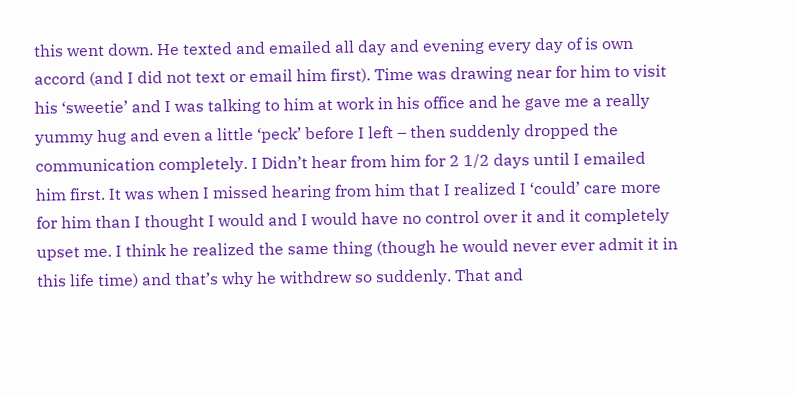this went down. He texted and emailed all day and evening every day of is own accord (and I did not text or email him first). Time was drawing near for him to visit his ‘sweetie’ and I was talking to him at work in his office and he gave me a really yummy hug and even a little ‘peck’ before I left – then suddenly dropped the communication completely. I Didn’t hear from him for 2 1/2 days until I emailed him first. It was when I missed hearing from him that I realized I ‘could’ care more for him than I thought I would and I would have no control over it and it completely upset me. I think he realized the same thing (though he would never ever admit it in this life time) and that’s why he withdrew so suddenly. That and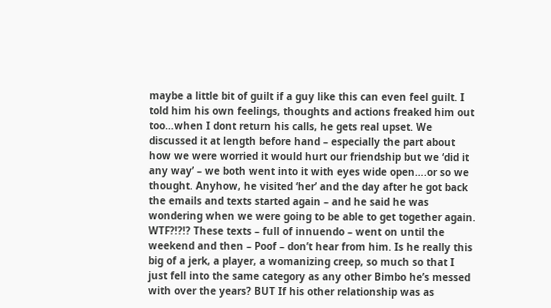maybe a little bit of guilt if a guy like this can even feel guilt. I told him his own feelings, thoughts and actions freaked him out too…when I dont return his calls, he gets real upset. We discussed it at length before hand – especially the part about how we were worried it would hurt our friendship but we ‘did it any way’ – we both went into it with eyes wide open….or so we thought. Anyhow, he visited ‘her’ and the day after he got back the emails and texts started again – and he said he was wondering when we were going to be able to get together again. WTF?!?!? These texts – full of innuendo – went on until the weekend and then – Poof – don’t hear from him. Is he really this big of a jerk, a player, a womanizing creep, so much so that I just fell into the same category as any other Bimbo he’s messed with over the years? BUT If his other relationship was as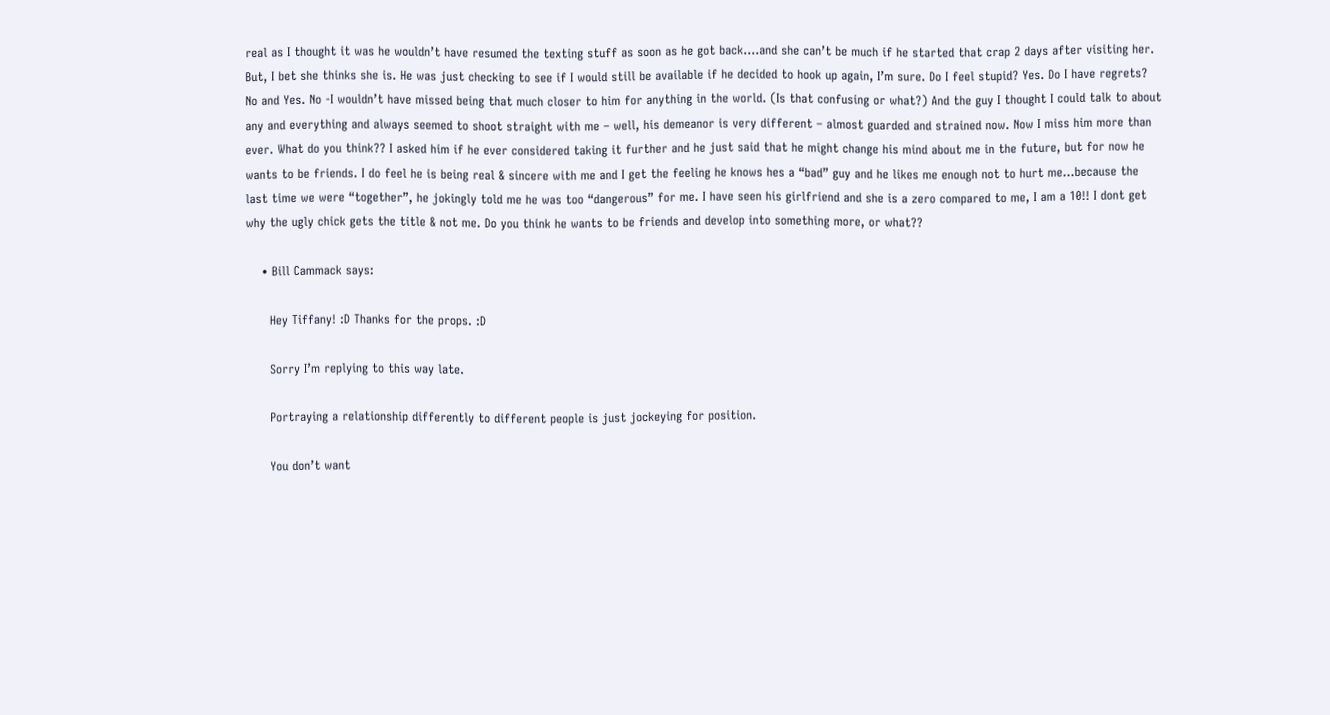real as I thought it was he wouldn’t have resumed the texting stuff as soon as he got back….and she can’t be much if he started that crap 2 days after visiting her. But, I bet she thinks she is. He was just checking to see if I would still be available if he decided to hook up again, I’m sure. Do I feel stupid? Yes. Do I have regrets? No and Yes. No -I wouldn’t have missed being that much closer to him for anything in the world. (Is that confusing or what?) And the guy I thought I could talk to about any and everything and always seemed to shoot straight with me – well, his demeanor is very different – almost guarded and strained now. Now I miss him more than ever. What do you think?? I asked him if he ever considered taking it further and he just said that he might change his mind about me in the future, but for now he wants to be friends. I do feel he is being real & sincere with me and I get the feeling he knows hes a “bad” guy and he likes me enough not to hurt me…because the last time we were “together”, he jokingly told me he was too “dangerous” for me. I have seen his girlfriend and she is a zero compared to me, I am a 10!! I dont get why the ugly chick gets the title & not me. Do you think he wants to be friends and develop into something more, or what??

    • Bill Cammack says:

      Hey Tiffany! :D Thanks for the props. :D

      Sorry I’m replying to this way late.

      Portraying a relationship differently to different people is just jockeying for position.

      You don’t want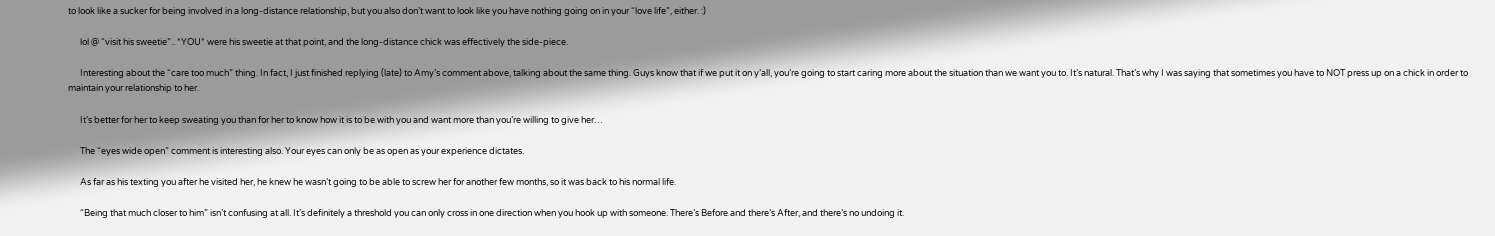to look like a sucker for being involved in a long-distance relationship, but you also don’t want to look like you have nothing going on in your “love life”, either. :)

      lol @ “visit his sweetie”.. *YOU* were his sweetie at that point, and the long-distance chick was effectively the side-piece.

      Interesting about the “care too much” thing. In fact, I just finished replying (late) to Amy’s comment above, talking about the same thing. Guys know that if we put it on y’all, you’re going to start caring more about the situation than we want you to. It’s natural. That’s why I was saying that sometimes you have to NOT press up on a chick in order to maintain your relationship to her.

      It’s better for her to keep sweating you than for her to know how it is to be with you and want more than you’re willing to give her…

      The “eyes wide open” comment is interesting also. Your eyes can only be as open as your experience dictates.

      As far as his texting you after he visited her, he knew he wasn’t going to be able to screw her for another few months, so it was back to his normal life.

      “Being that much closer to him” isn’t confusing at all. It’s definitely a threshold you can only cross in one direction when you hook up with someone. There’s Before and there’s After, and there’s no undoing it.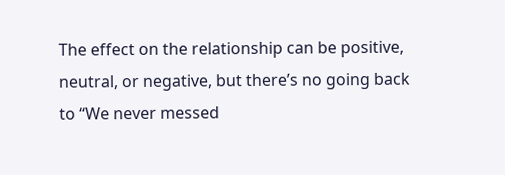The effect on the relationship can be positive, neutral, or negative, but there’s no going back to “We never messed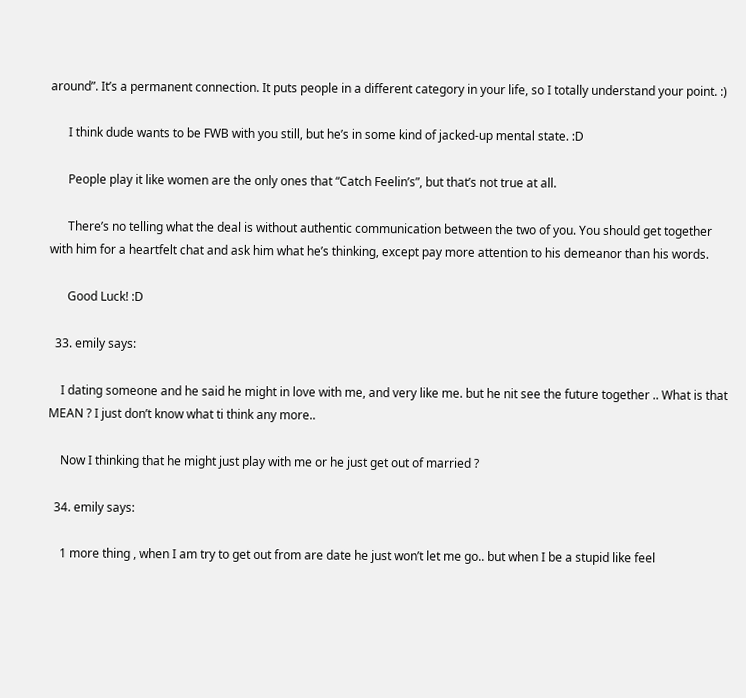around”. It’s a permanent connection. It puts people in a different category in your life, so I totally understand your point. :)

      I think dude wants to be FWB with you still, but he’s in some kind of jacked-up mental state. :D

      People play it like women are the only ones that “Catch Feelin’s”, but that’s not true at all.

      There’s no telling what the deal is without authentic communication between the two of you. You should get together with him for a heartfelt chat and ask him what he’s thinking, except pay more attention to his demeanor than his words.

      Good Luck! :D

  33. emily says:

    I dating someone and he said he might in love with me, and very like me. but he nit see the future together .. What is that MEAN ? I just don’t know what ti think any more..

    Now I thinking that he might just play with me or he just get out of married ?

  34. emily says:

    1 more thing , when I am try to get out from are date he just won’t let me go.. but when I be a stupid like feel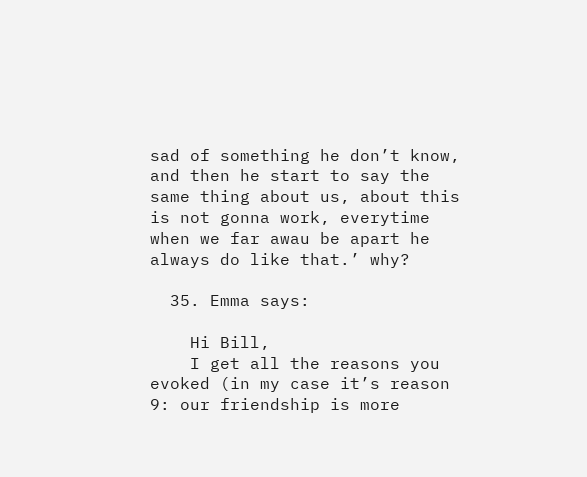sad of something he don’t know, and then he start to say the same thing about us, about this is not gonna work, everytime when we far awau be apart he always do like that.’ why?

  35. Emma says:

    Hi Bill,
    I get all the reasons you evoked (in my case it’s reason 9: our friendship is more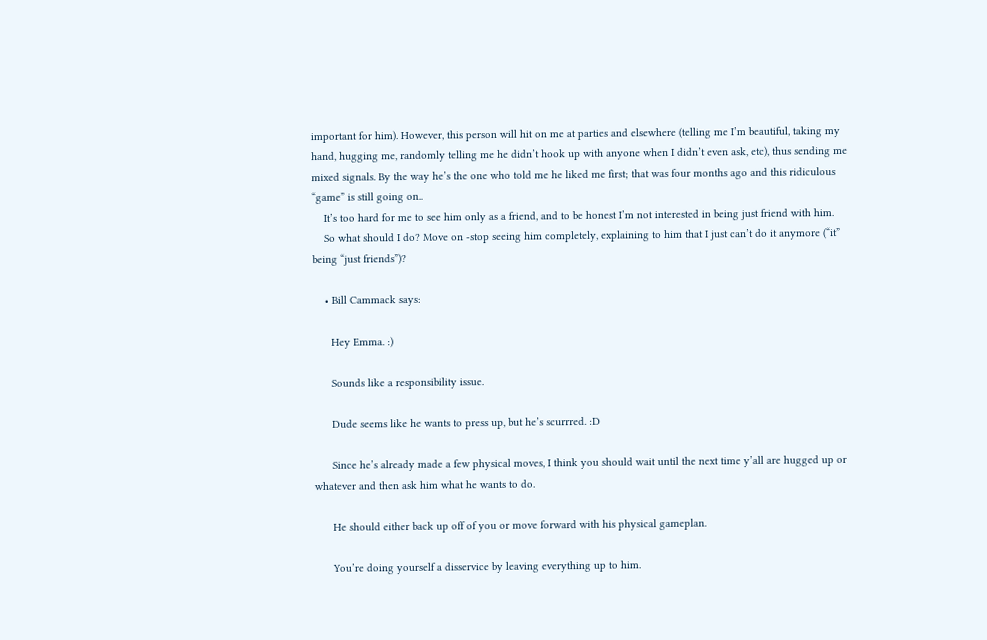important for him). However, this person will hit on me at parties and elsewhere (telling me I’m beautiful, taking my hand, hugging me, randomly telling me he didn’t hook up with anyone when I didn’t even ask, etc), thus sending me mixed signals. By the way he’s the one who told me he liked me first; that was four months ago and this ridiculous “game” is still going on..
    It’s too hard for me to see him only as a friend, and to be honest I’m not interested in being just friend with him.
    So what should I do? Move on -stop seeing him completely, explaining to him that I just can’t do it anymore (“it” being “just friends”)?

    • Bill Cammack says:

      Hey Emma. :)

      Sounds like a responsibility issue.

      Dude seems like he wants to press up, but he’s scurrred. :D

      Since he’s already made a few physical moves, I think you should wait until the next time y’all are hugged up or whatever and then ask him what he wants to do.

      He should either back up off of you or move forward with his physical gameplan.

      You’re doing yourself a disservice by leaving everything up to him.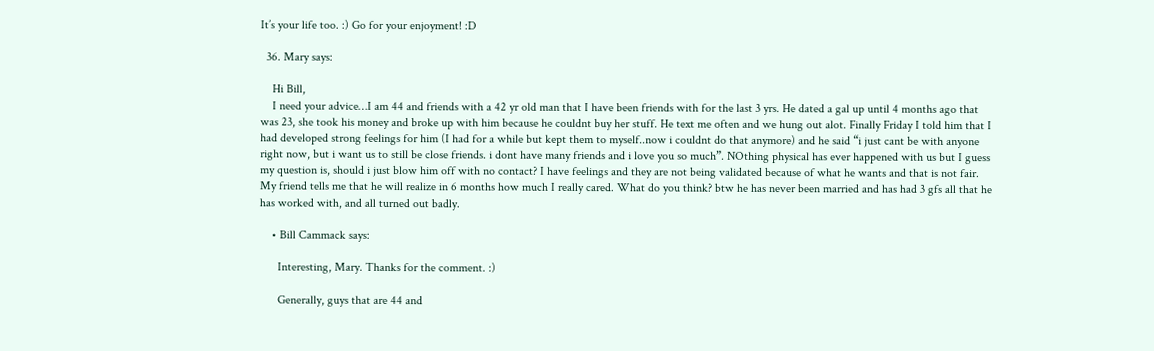It’s your life too. :) Go for your enjoyment! :D

  36. Mary says:

    Hi Bill,
    I need your advice…I am 44 and friends with a 42 yr old man that I have been friends with for the last 3 yrs. He dated a gal up until 4 months ago that was 23, she took his money and broke up with him because he couldnt buy her stuff. He text me often and we hung out alot. Finally Friday I told him that I had developed strong feelings for him (I had for a while but kept them to myself..now i couldnt do that anymore) and he said “i just cant be with anyone right now, but i want us to still be close friends. i dont have many friends and i love you so much”. NOthing physical has ever happened with us but I guess my question is, should i just blow him off with no contact? I have feelings and they are not being validated because of what he wants and that is not fair. My friend tells me that he will realize in 6 months how much I really cared. What do you think? btw he has never been married and has had 3 gfs all that he has worked with, and all turned out badly.

    • Bill Cammack says:

      Interesting, Mary. Thanks for the comment. :)

      Generally, guys that are 44 and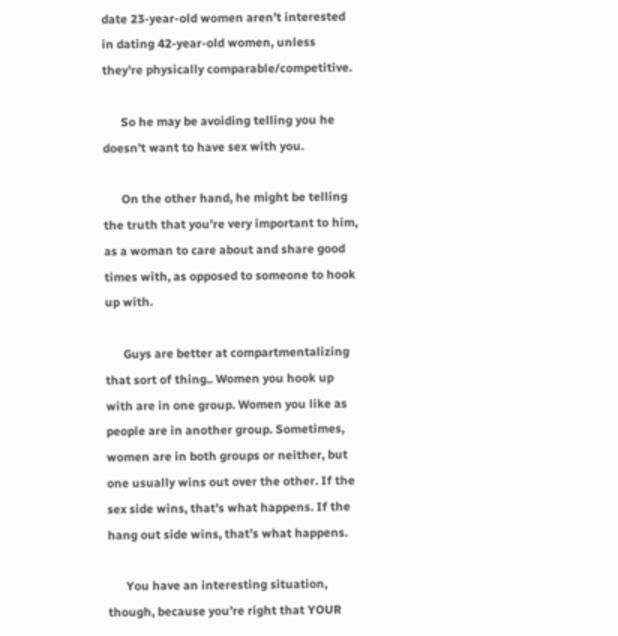date 23-year-old women aren’t interested in dating 42-year-old women, unless they’re physically comparable/competitive.

      So he may be avoiding telling you he doesn’t want to have sex with you.

      On the other hand, he might be telling the truth that you’re very important to him, as a woman to care about and share good times with, as opposed to someone to hook up with.

      Guys are better at compartmentalizing that sort of thing.. Women you hook up with are in one group. Women you like as people are in another group. Sometimes, women are in both groups or neither, but one usually wins out over the other. If the sex side wins, that’s what happens. If the hang out side wins, that’s what happens.

      You have an interesting situation, though, because you’re right that YOUR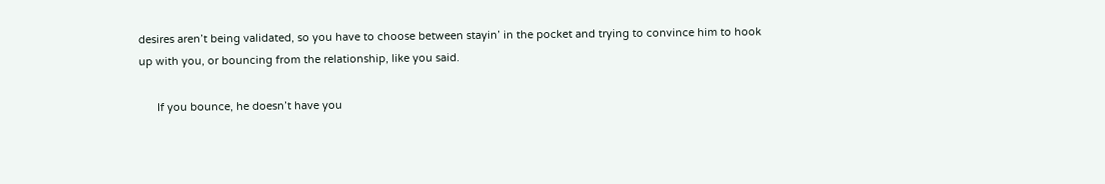desires aren’t being validated, so you have to choose between stayin’ in the pocket and trying to convince him to hook up with you, or bouncing from the relationship, like you said.

      If you bounce, he doesn’t have you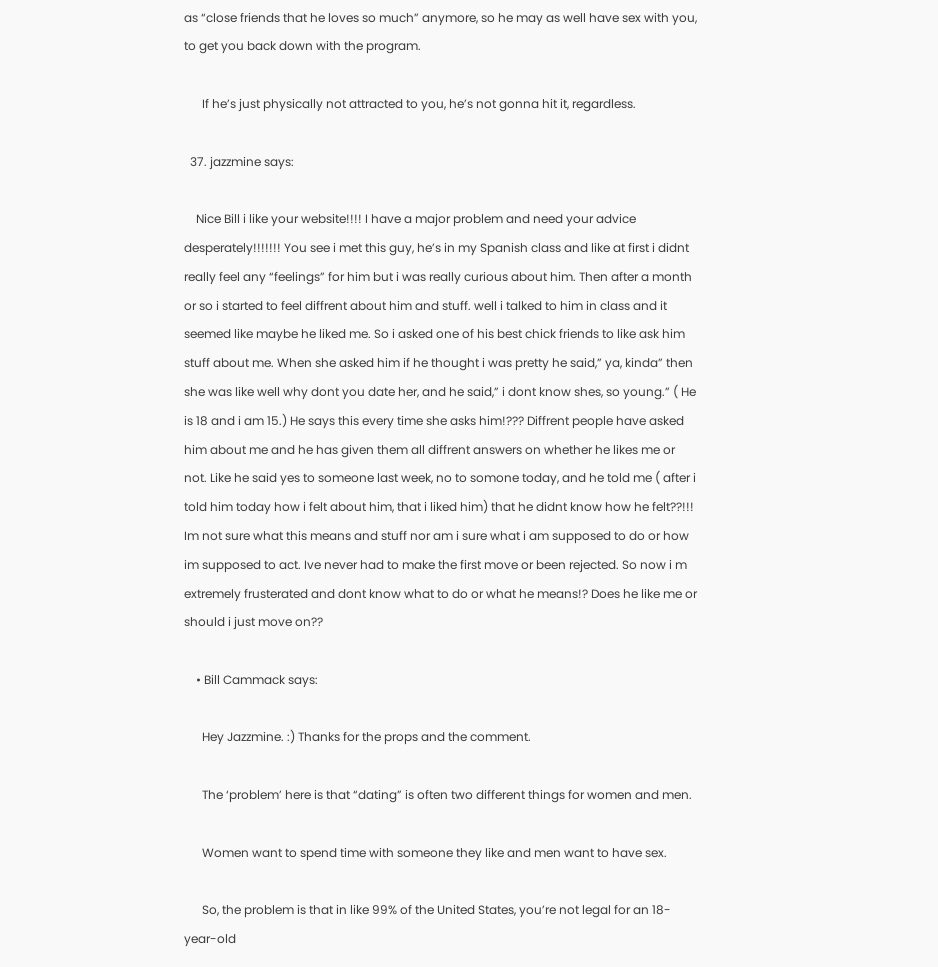as “close friends that he loves so much” anymore, so he may as well have sex with you, to get you back down with the program.

      If he’s just physically not attracted to you, he’s not gonna hit it, regardless.

  37. jazzmine says:

    Nice Bill i like your website!!!! I have a major problem and need your advice desperately!!!!!!! You see i met this guy, he’s in my Spanish class and like at first i didnt really feel any “feelings” for him but i was really curious about him. Then after a month or so i started to feel diffrent about him and stuff. well i talked to him in class and it seemed like maybe he liked me. So i asked one of his best chick friends to like ask him stuff about me. When she asked him if he thought i was pretty he said,” ya, kinda” then she was like well why dont you date her, and he said,” i dont know shes, so young.” ( He is 18 and i am 15.) He says this every time she asks him!??? Diffrent people have asked him about me and he has given them all diffrent answers on whether he likes me or not. Like he said yes to someone last week, no to somone today, and he told me ( after i told him today how i felt about him, that i liked him) that he didnt know how he felt??!!! Im not sure what this means and stuff nor am i sure what i am supposed to do or how im supposed to act. Ive never had to make the first move or been rejected. So now i m extremely frusterated and dont know what to do or what he means!? Does he like me or should i just move on??

    • Bill Cammack says:

      Hey Jazzmine. :) Thanks for the props and the comment.

      The ‘problem’ here is that “dating” is often two different things for women and men.

      Women want to spend time with someone they like and men want to have sex.

      So, the problem is that in like 99% of the United States, you’re not legal for an 18-year-old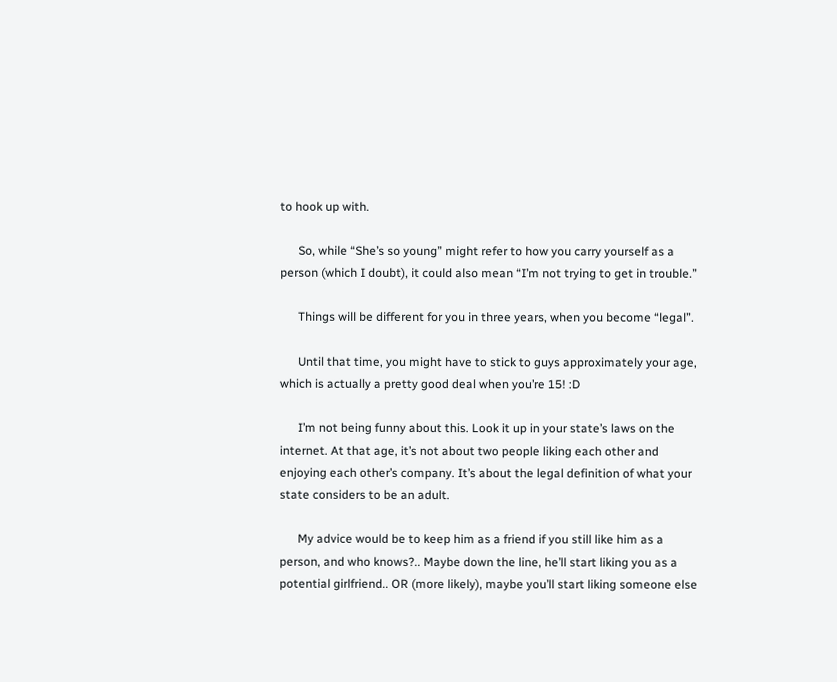to hook up with.

      So, while “She’s so young” might refer to how you carry yourself as a person (which I doubt), it could also mean “I’m not trying to get in trouble.”

      Things will be different for you in three years, when you become “legal”.

      Until that time, you might have to stick to guys approximately your age, which is actually a pretty good deal when you’re 15! :D

      I’m not being funny about this. Look it up in your state’s laws on the internet. At that age, it’s not about two people liking each other and enjoying each other’s company. It’s about the legal definition of what your state considers to be an adult.

      My advice would be to keep him as a friend if you still like him as a person, and who knows?.. Maybe down the line, he’ll start liking you as a potential girlfriend.. OR (more likely), maybe you’ll start liking someone else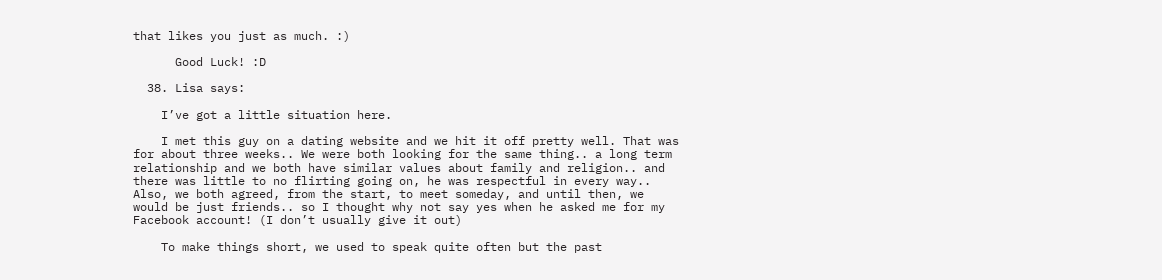that likes you just as much. :)

      Good Luck! :D

  38. Lisa says:

    I’ve got a little situation here.

    I met this guy on a dating website and we hit it off pretty well. That was for about three weeks.. We were both looking for the same thing.. a long term relationship and we both have similar values about family and religion.. and there was little to no flirting going on, he was respectful in every way.. Also, we both agreed, from the start, to meet someday, and until then, we would be just friends.. so I thought why not say yes when he asked me for my Facebook account! (I don’t usually give it out)

    To make things short, we used to speak quite often but the past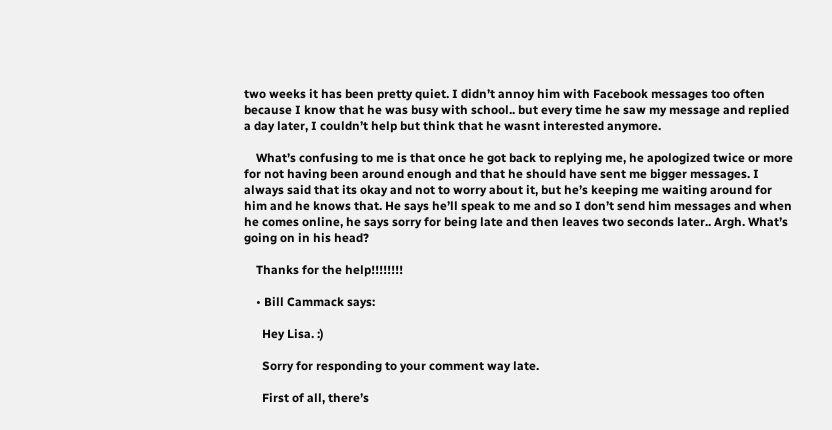two weeks it has been pretty quiet. I didn’t annoy him with Facebook messages too often because I know that he was busy with school.. but every time he saw my message and replied a day later, I couldn’t help but think that he wasnt interested anymore.

    What’s confusing to me is that once he got back to replying me, he apologized twice or more for not having been around enough and that he should have sent me bigger messages. I always said that its okay and not to worry about it, but he’s keeping me waiting around for him and he knows that. He says he’ll speak to me and so I don’t send him messages and when he comes online, he says sorry for being late and then leaves two seconds later.. Argh. What’s going on in his head?

    Thanks for the help!!!!!!!!

    • Bill Cammack says:

      Hey Lisa. :)

      Sorry for responding to your comment way late.

      First of all, there’s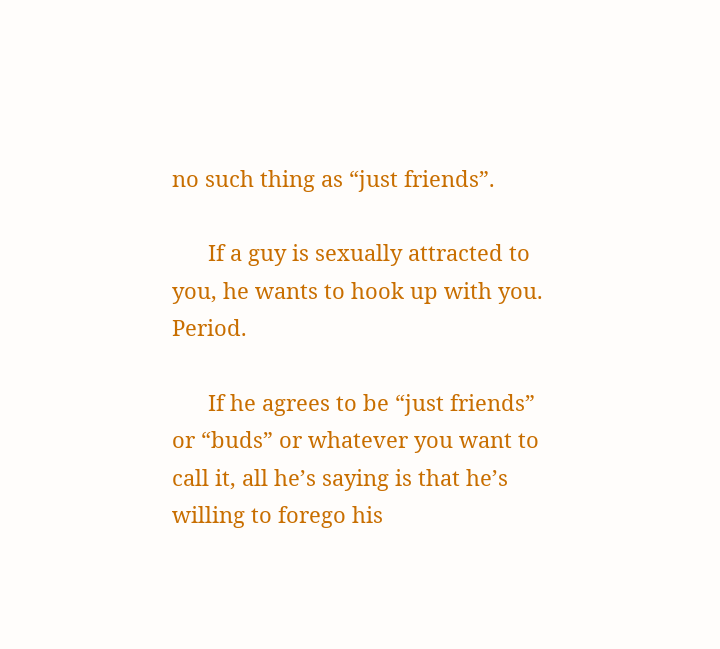no such thing as “just friends”.

      If a guy is sexually attracted to you, he wants to hook up with you. Period.

      If he agrees to be “just friends” or “buds” or whatever you want to call it, all he’s saying is that he’s willing to forego his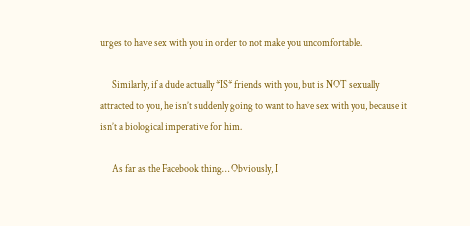urges to have sex with you in order to not make you uncomfortable.

      Similarly, if a dude actually *IS* friends with you, but is NOT sexually attracted to you, he isn’t suddenly going to want to have sex with you, because it isn’t a biological imperative for him.

      As far as the Facebook thing… Obviously, I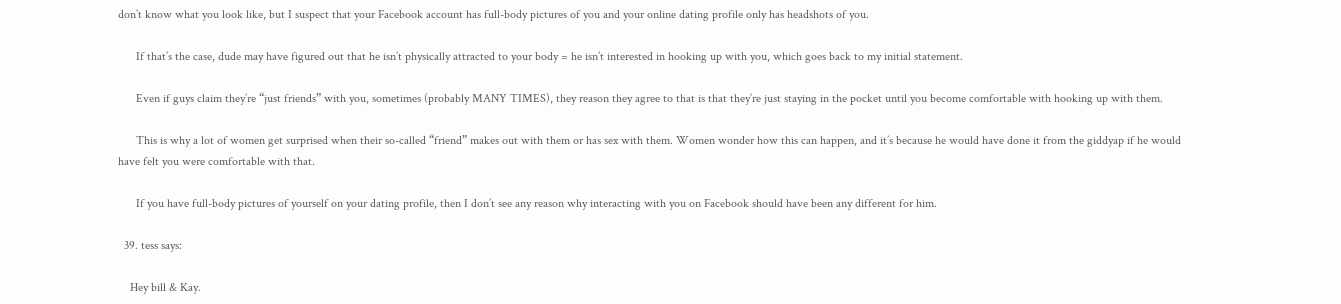don’t know what you look like, but I suspect that your Facebook account has full-body pictures of you and your online dating profile only has headshots of you.

      If that’s the case, dude may have figured out that he isn’t physically attracted to your body = he isn’t interested in hooking up with you, which goes back to my initial statement.

      Even if guys claim they’re “just friends” with you, sometimes (probably MANY TIMES), they reason they agree to that is that they’re just staying in the pocket until you become comfortable with hooking up with them.

      This is why a lot of women get surprised when their so-called “friend” makes out with them or has sex with them. Women wonder how this can happen, and it’s because he would have done it from the giddyap if he would have felt you were comfortable with that.

      If you have full-body pictures of yourself on your dating profile, then I don’t see any reason why interacting with you on Facebook should have been any different for him.

  39. tess says:

    Hey bill & Kay.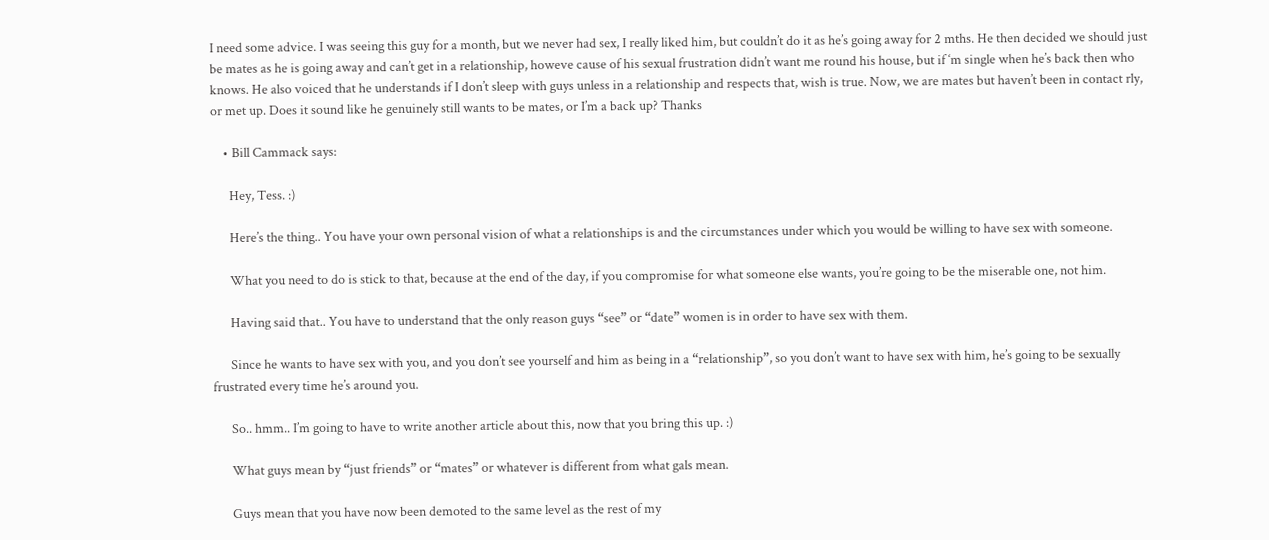I need some advice. I was seeing this guy for a month, but we never had sex, I really liked him, but couldn’t do it as he’s going away for 2 mths. He then decided we should just be mates as he is going away and can’t get in a relationship, howeve cause of his sexual frustration didn’t want me round his house, but if ‘m single when he’s back then who knows. He also voiced that he understands if I don’t sleep with guys unless in a relationship and respects that, wish is true. Now, we are mates but haven’t been in contact rly, or met up. Does it sound like he genuinely still wants to be mates, or I’m a back up? Thanks

    • Bill Cammack says:

      Hey, Tess. :)

      Here’s the thing.. You have your own personal vision of what a relationships is and the circumstances under which you would be willing to have sex with someone.

      What you need to do is stick to that, because at the end of the day, if you compromise for what someone else wants, you’re going to be the miserable one, not him.

      Having said that.. You have to understand that the only reason guys “see” or “date” women is in order to have sex with them.

      Since he wants to have sex with you, and you don’t see yourself and him as being in a “relationship”, so you don’t want to have sex with him, he’s going to be sexually frustrated every time he’s around you.

      So.. hmm.. I’m going to have to write another article about this, now that you bring this up. :)

      What guys mean by “just friends” or “mates” or whatever is different from what gals mean.

      Guys mean that you have now been demoted to the same level as the rest of my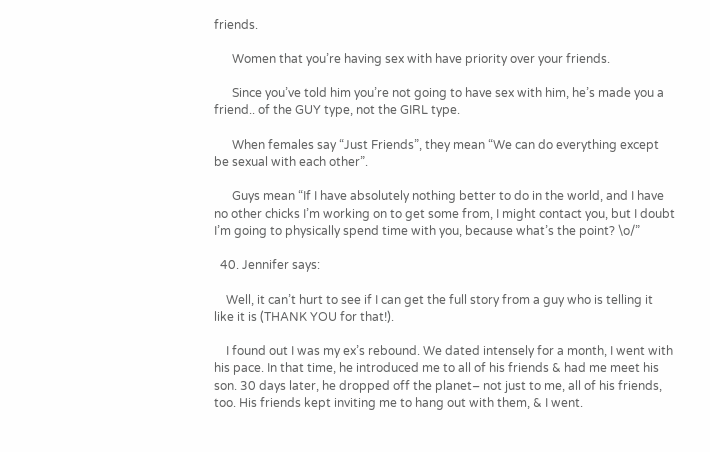friends.

      Women that you’re having sex with have priority over your friends.

      Since you’ve told him you’re not going to have sex with him, he’s made you a friend.. of the GUY type, not the GIRL type.

      When females say “Just Friends”, they mean “We can do everything except be sexual with each other”.

      Guys mean “If I have absolutely nothing better to do in the world, and I have no other chicks I’m working on to get some from, I might contact you, but I doubt I’m going to physically spend time with you, because what’s the point? \o/”

  40. Jennifer says:

    Well, it can’t hurt to see if I can get the full story from a guy who is telling it like it is (THANK YOU for that!).

    I found out I was my ex’s rebound. We dated intensely for a month, I went with his pace. In that time, he introduced me to all of his friends & had me meet his son. 30 days later, he dropped off the planet– not just to me, all of his friends, too. His friends kept inviting me to hang out with them, & I went.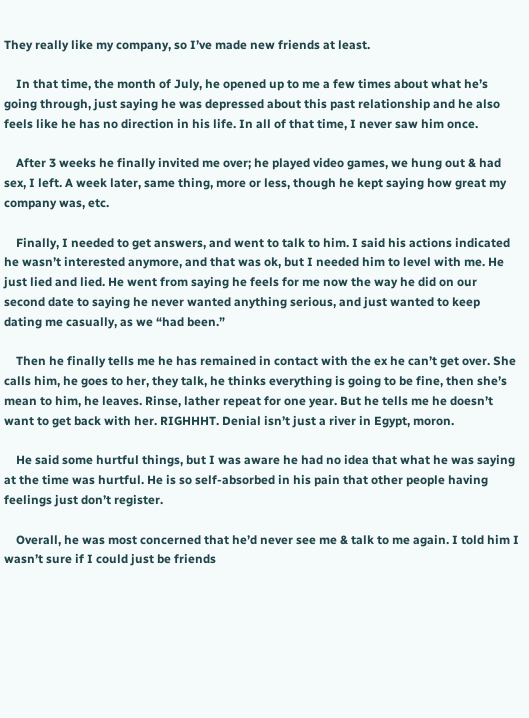They really like my company, so I’ve made new friends at least.

    In that time, the month of July, he opened up to me a few times about what he’s going through, just saying he was depressed about this past relationship and he also feels like he has no direction in his life. In all of that time, I never saw him once.

    After 3 weeks he finally invited me over; he played video games, we hung out & had sex, I left. A week later, same thing, more or less, though he kept saying how great my company was, etc.

    Finally, I needed to get answers, and went to talk to him. I said his actions indicated he wasn’t interested anymore, and that was ok, but I needed him to level with me. He just lied and lied. He went from saying he feels for me now the way he did on our second date to saying he never wanted anything serious, and just wanted to keep dating me casually, as we “had been.”

    Then he finally tells me he has remained in contact with the ex he can’t get over. She calls him, he goes to her, they talk, he thinks everything is going to be fine, then she’s mean to him, he leaves. Rinse, lather repeat for one year. But he tells me he doesn’t want to get back with her. RIGHHHT. Denial isn’t just a river in Egypt, moron.

    He said some hurtful things, but I was aware he had no idea that what he was saying at the time was hurtful. He is so self-absorbed in his pain that other people having feelings just don’t register.

    Overall, he was most concerned that he’d never see me & talk to me again. I told him I wasn’t sure if I could just be friends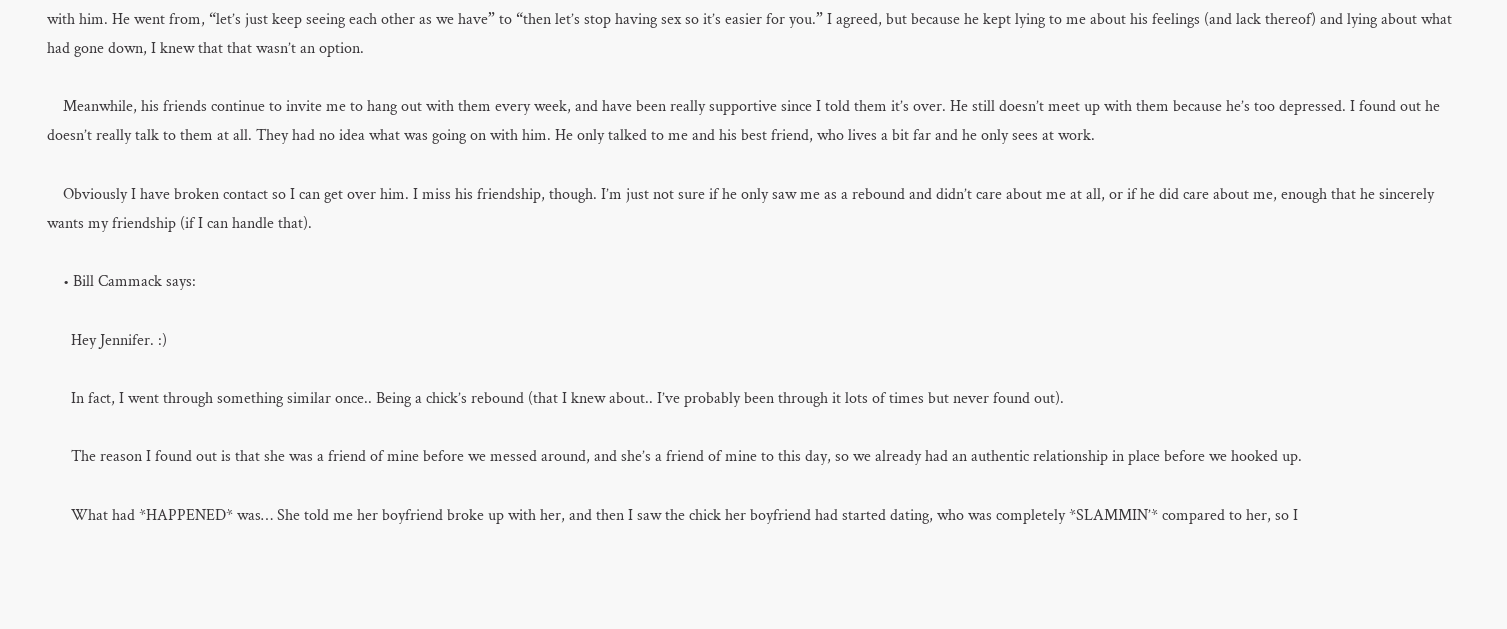with him. He went from, “let’s just keep seeing each other as we have” to “then let’s stop having sex so it’s easier for you.” I agreed, but because he kept lying to me about his feelings (and lack thereof) and lying about what had gone down, I knew that that wasn’t an option.

    Meanwhile, his friends continue to invite me to hang out with them every week, and have been really supportive since I told them it’s over. He still doesn’t meet up with them because he’s too depressed. I found out he doesn’t really talk to them at all. They had no idea what was going on with him. He only talked to me and his best friend, who lives a bit far and he only sees at work.

    Obviously I have broken contact so I can get over him. I miss his friendship, though. I’m just not sure if he only saw me as a rebound and didn’t care about me at all, or if he did care about me, enough that he sincerely wants my friendship (if I can handle that).

    • Bill Cammack says:

      Hey Jennifer. :)

      In fact, I went through something similar once.. Being a chick’s rebound (that I knew about.. I’ve probably been through it lots of times but never found out).

      The reason I found out is that she was a friend of mine before we messed around, and she’s a friend of mine to this day, so we already had an authentic relationship in place before we hooked up.

      What had *HAPPENED* was… She told me her boyfriend broke up with her, and then I saw the chick her boyfriend had started dating, who was completely *SLAMMIN’* compared to her, so I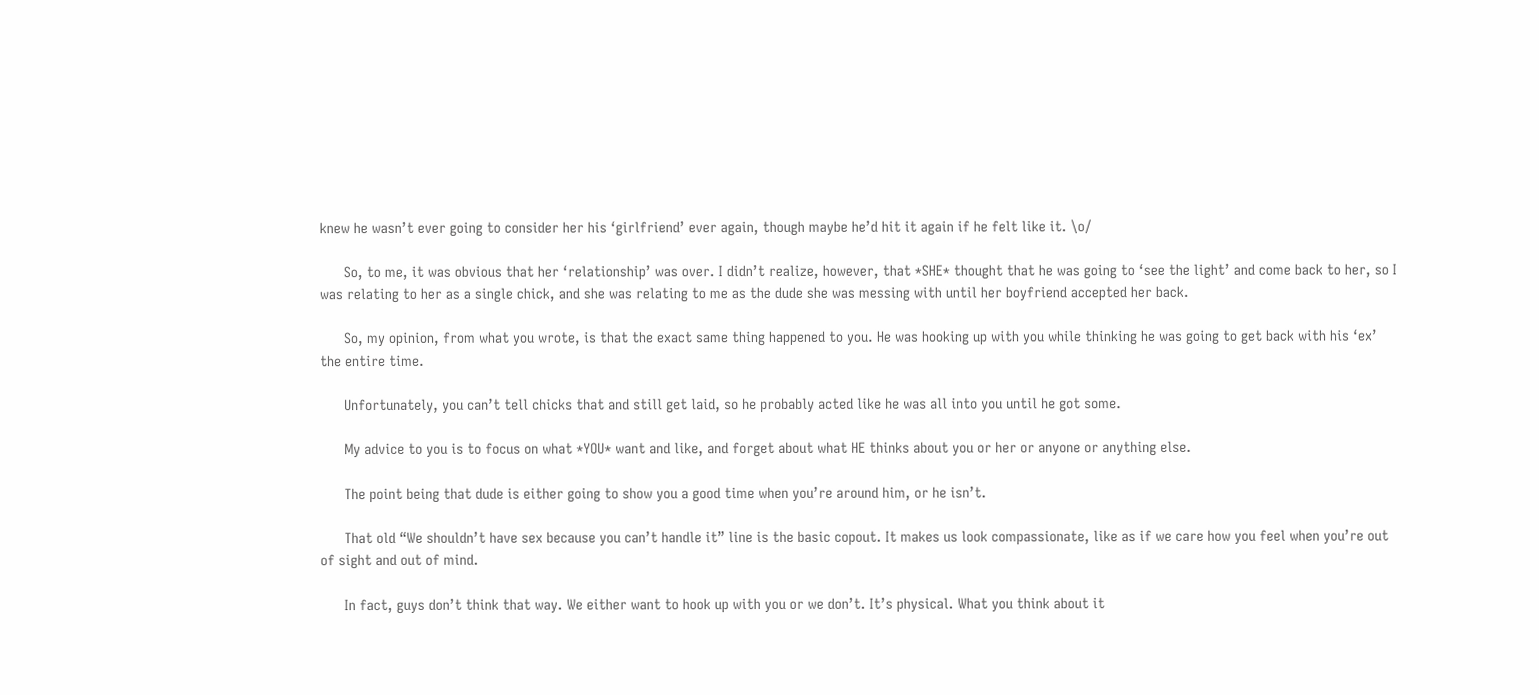knew he wasn’t ever going to consider her his ‘girlfriend’ ever again, though maybe he’d hit it again if he felt like it. \o/

      So, to me, it was obvious that her ‘relationship’ was over. I didn’t realize, however, that *SHE* thought that he was going to ‘see the light’ and come back to her, so I was relating to her as a single chick, and she was relating to me as the dude she was messing with until her boyfriend accepted her back.

      So, my opinion, from what you wrote, is that the exact same thing happened to you. He was hooking up with you while thinking he was going to get back with his ‘ex’ the entire time.

      Unfortunately, you can’t tell chicks that and still get laid, so he probably acted like he was all into you until he got some.

      My advice to you is to focus on what *YOU* want and like, and forget about what HE thinks about you or her or anyone or anything else.

      The point being that dude is either going to show you a good time when you’re around him, or he isn’t.

      That old “We shouldn’t have sex because you can’t handle it” line is the basic copout. It makes us look compassionate, like as if we care how you feel when you’re out of sight and out of mind.

      In fact, guys don’t think that way. We either want to hook up with you or we don’t. It’s physical. What you think about it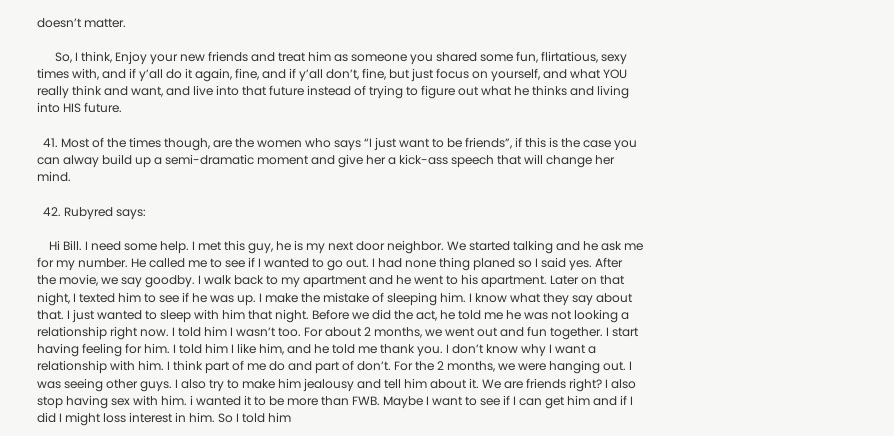doesn’t matter.

      So, I think, Enjoy your new friends and treat him as someone you shared some fun, flirtatious, sexy times with, and if y’all do it again, fine, and if y’all don’t, fine, but just focus on yourself, and what YOU really think and want, and live into that future instead of trying to figure out what he thinks and living into HIS future.

  41. Most of the times though, are the women who says “I just want to be friends”, if this is the case you can alway build up a semi-dramatic moment and give her a kick-ass speech that will change her mind.

  42. Rubyred says:

    Hi Bill. I need some help. I met this guy, he is my next door neighbor. We started talking and he ask me for my number. He called me to see if I wanted to go out. I had none thing planed so I said yes. After the movie, we say goodby. I walk back to my apartment and he went to his apartment. Later on that night, I texted him to see if he was up. I make the mistake of sleeping him. I know what they say about that. I just wanted to sleep with him that night. Before we did the act, he told me he was not looking a relationship right now. I told him I wasn’t too. For about 2 months, we went out and fun together. I start having feeling for him. I told him I like him, and he told me thank you. I don’t know why I want a relationship with him. I think part of me do and part of don’t. For the 2 months, we were hanging out. I was seeing other guys. I also try to make him jealousy and tell him about it. We are friends right? I also stop having sex with him. i wanted it to be more than FWB. Maybe I want to see if I can get him and if I did I might loss interest in him. So I told him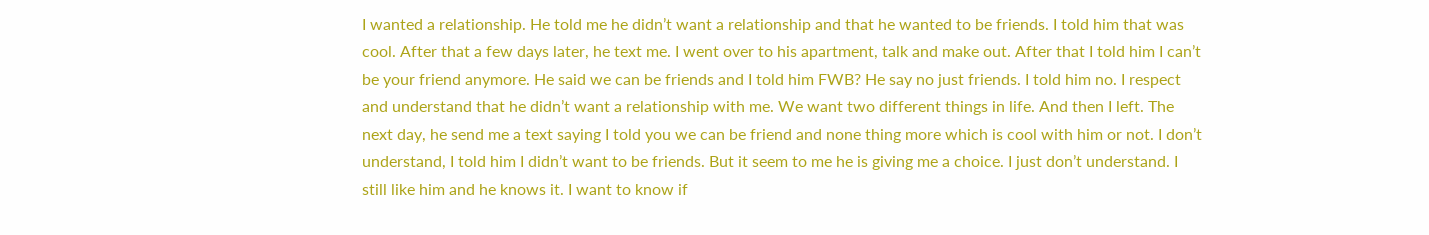I wanted a relationship. He told me he didn’t want a relationship and that he wanted to be friends. I told him that was cool. After that a few days later, he text me. I went over to his apartment, talk and make out. After that I told him I can’t be your friend anymore. He said we can be friends and I told him FWB? He say no just friends. I told him no. I respect and understand that he didn’t want a relationship with me. We want two different things in life. And then I left. The next day, he send me a text saying I told you we can be friend and none thing more which is cool with him or not. I don’t understand, I told him I didn’t want to be friends. But it seem to me he is giving me a choice. I just don’t understand. I still like him and he knows it. I want to know if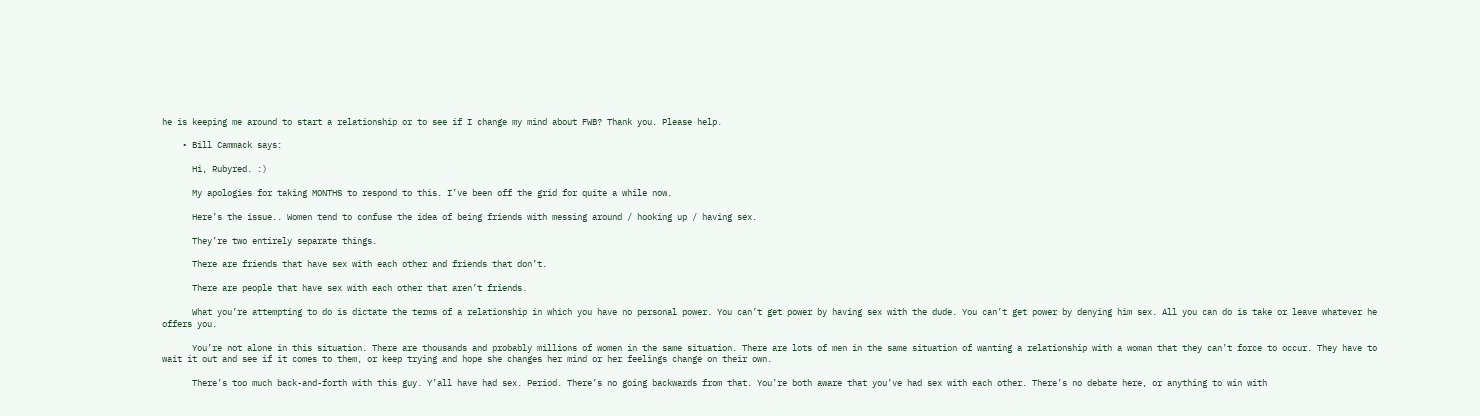he is keeping me around to start a relationship or to see if I change my mind about FWB? Thank you. Please help.

    • Bill Cammack says:

      Hi, Rubyred. :)

      My apologies for taking MONTHS to respond to this. I’ve been off the grid for quite a while now.

      Here’s the issue.. Women tend to confuse the idea of being friends with messing around / hooking up / having sex.

      They’re two entirely separate things.

      There are friends that have sex with each other and friends that don’t.

      There are people that have sex with each other that aren’t friends.

      What you’re attempting to do is dictate the terms of a relationship in which you have no personal power. You can’t get power by having sex with the dude. You can’t get power by denying him sex. All you can do is take or leave whatever he offers you.

      You’re not alone in this situation. There are thousands and probably millions of women in the same situation. There are lots of men in the same situation of wanting a relationship with a woman that they can’t force to occur. They have to wait it out and see if it comes to them, or keep trying and hope she changes her mind or her feelings change on their own.

      There’s too much back-and-forth with this guy. Y’all have had sex. Period. There’s no going backwards from that. You’re both aware that you’ve had sex with each other. There’s no debate here, or anything to win with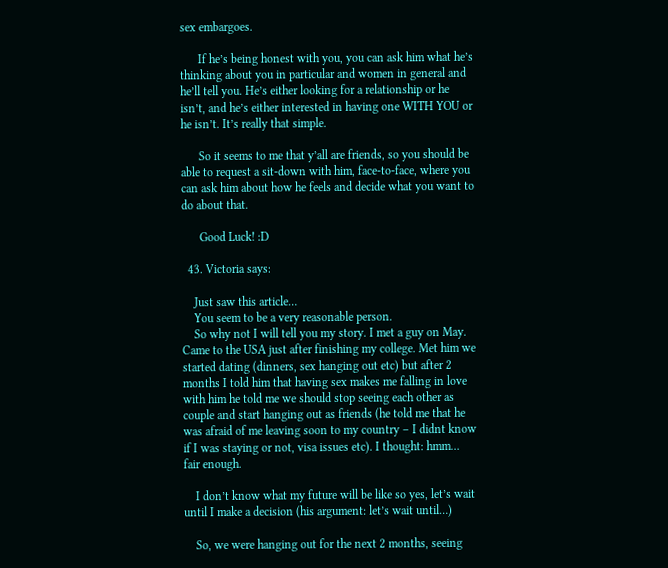sex embargoes.

      If he’s being honest with you, you can ask him what he’s thinking about you in particular and women in general and he’ll tell you. He’s either looking for a relationship or he isn’t, and he’s either interested in having one WITH YOU or he isn’t. It’s really that simple.

      So it seems to me that y’all are friends, so you should be able to request a sit-down with him, face-to-face, where you can ask him about how he feels and decide what you want to do about that.

      Good Luck! :D

  43. Victoria says:

    Just saw this article…
    You seem to be a very reasonable person.
    So why not I will tell you my story. I met a guy on May. Came to the USA just after finishing my college. Met him we started dating (dinners, sex hanging out etc) but after 2 months I told him that having sex makes me falling in love with him he told me we should stop seeing each other as couple and start hanging out as friends (he told me that he was afraid of me leaving soon to my country – I didnt know if I was staying or not, visa issues etc). I thought: hmm… fair enough.

    I don’t know what my future will be like so yes, let’s wait until I make a decision (his argument: let’s wait until…)

    So, we were hanging out for the next 2 months, seeing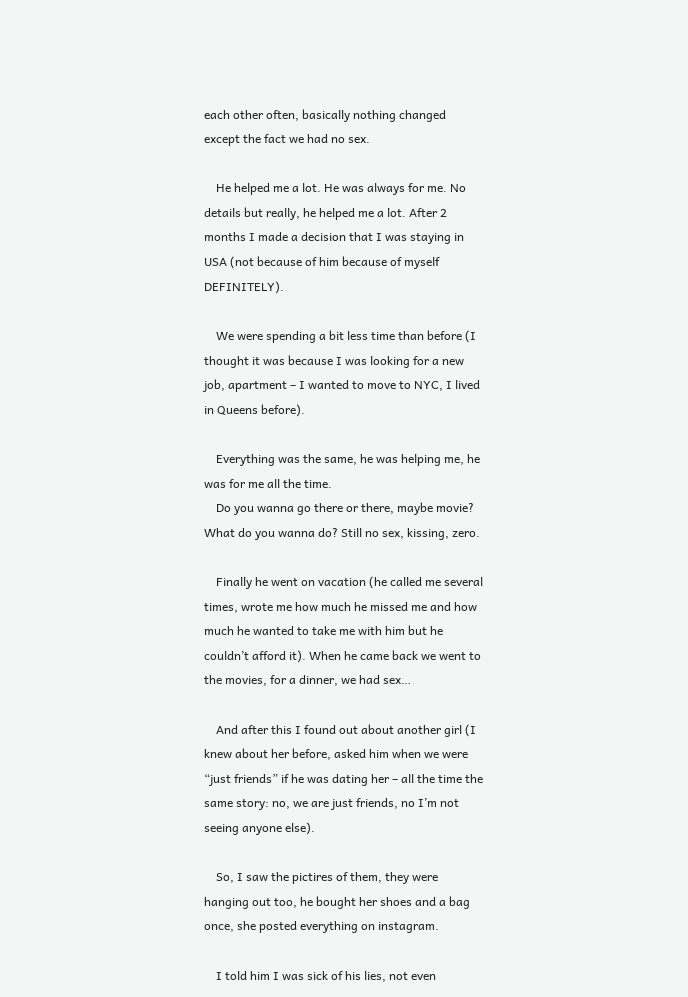each other often, basically nothing changed except the fact we had no sex.

    He helped me a lot. He was always for me. No details but really, he helped me a lot. After 2 months I made a decision that I was staying in USA (not because of him because of myself DEFINITELY).

    We were spending a bit less time than before (I thought it was because I was looking for a new job, apartment – I wanted to move to NYC, I lived in Queens before).

    Everything was the same, he was helping me, he was for me all the time.
    Do you wanna go there or there, maybe movie? What do you wanna do? Still no sex, kissing, zero.

    Finally he went on vacation (he called me several times, wrote me how much he missed me and how much he wanted to take me with him but he couldn’t afford it). When he came back we went to the movies, for a dinner, we had sex…

    And after this I found out about another girl (I knew about her before, asked him when we were “just friends” if he was dating her – all the time the same story: no, we are just friends, no I’m not seeing anyone else).

    So, I saw the pictires of them, they were hanging out too, he bought her shoes and a bag once, she posted everything on instagram.

    I told him I was sick of his lies, not even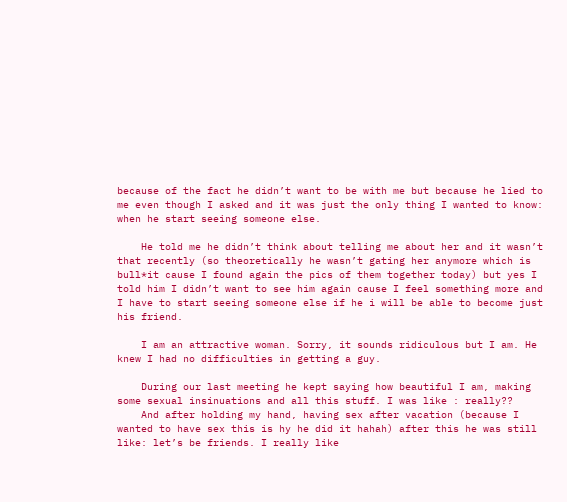because of the fact he didn’t want to be with me but because he lied to me even though I asked and it was just the only thing I wanted to know: when he start seeing someone else.

    He told me he didn’t think about telling me about her and it wasn’t that recently (so theoretically he wasn’t gating her anymore which is bull*it cause I found again the pics of them together today) but yes I told him I didn’t want to see him again cause I feel something more and I have to start seeing someone else if he i will be able to become just his friend.

    I am an attractive woman. Sorry, it sounds ridiculous but I am. He knew I had no difficulties in getting a guy.

    During our last meeting he kept saying how beautiful I am, making some sexual insinuations and all this stuff. I was like : really??
    And after holding my hand, having sex after vacation (because I wanted to have sex this is hy he did it hahah) after this he was still like: let’s be friends. I really like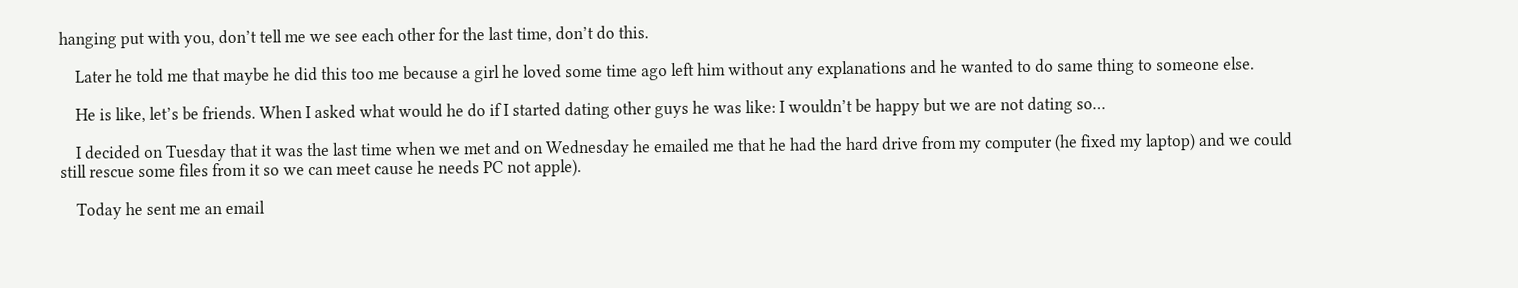hanging put with you, don’t tell me we see each other for the last time, don’t do this.

    Later he told me that maybe he did this too me because a girl he loved some time ago left him without any explanations and he wanted to do same thing to someone else.

    He is like, let’s be friends. When I asked what would he do if I started dating other guys he was like: I wouldn’t be happy but we are not dating so…

    I decided on Tuesday that it was the last time when we met and on Wednesday he emailed me that he had the hard drive from my computer (he fixed my laptop) and we could still rescue some files from it so we can meet cause he needs PC not apple).

    Today he sent me an email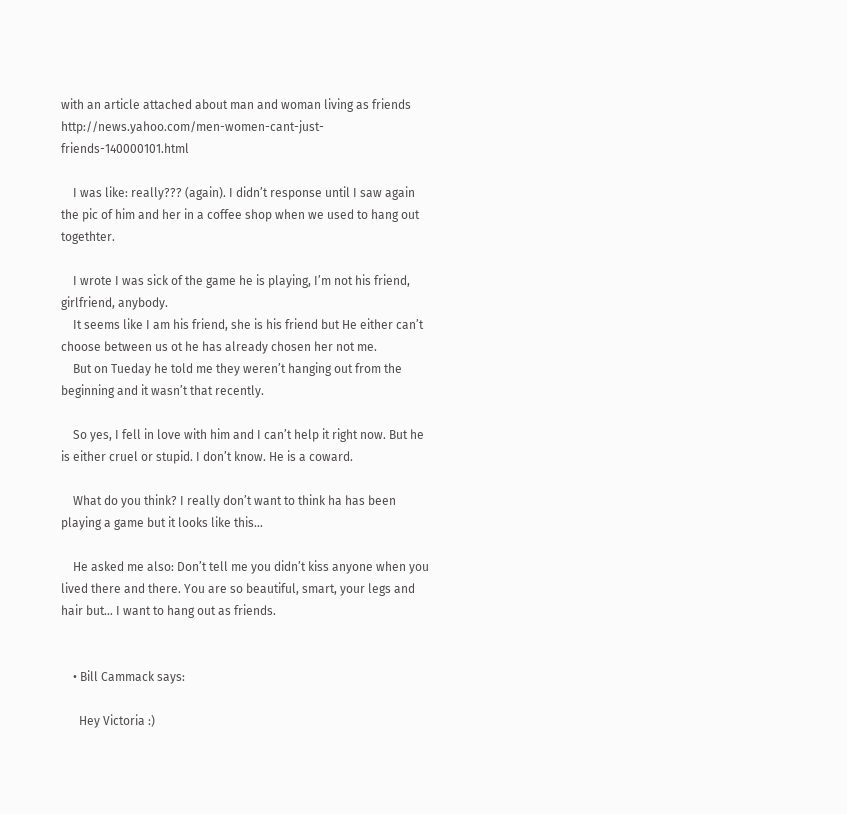with an article attached about man and woman living as friends http://news.yahoo.com/men-women-cant-just-friends-140000101.html

    I was like: really??? (again). I didn’t response until I saw again the pic of him and her in a coffee shop when we used to hang out togethter.

    I wrote I was sick of the game he is playing, I’m not his friend, girlfriend, anybody.
    It seems like I am his friend, she is his friend but He either can’t choose between us ot he has already chosen her not me.
    But on Tueday he told me they weren’t hanging out from the beginning and it wasn’t that recently.

    So yes, I fell in love with him and I can’t help it right now. But he is either cruel or stupid. I don’t know. He is a coward.

    What do you think? I really don’t want to think ha has been playing a game but it looks like this…

    He asked me also: Don’t tell me you didn’t kiss anyone when you lived there and there. You are so beautiful, smart, your legs and hair but… I want to hang out as friends.


    • Bill Cammack says:

      Hey Victoria :)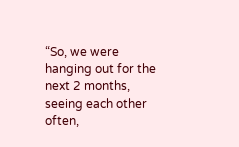“So, we were hanging out for the next 2 months, seeing each other often,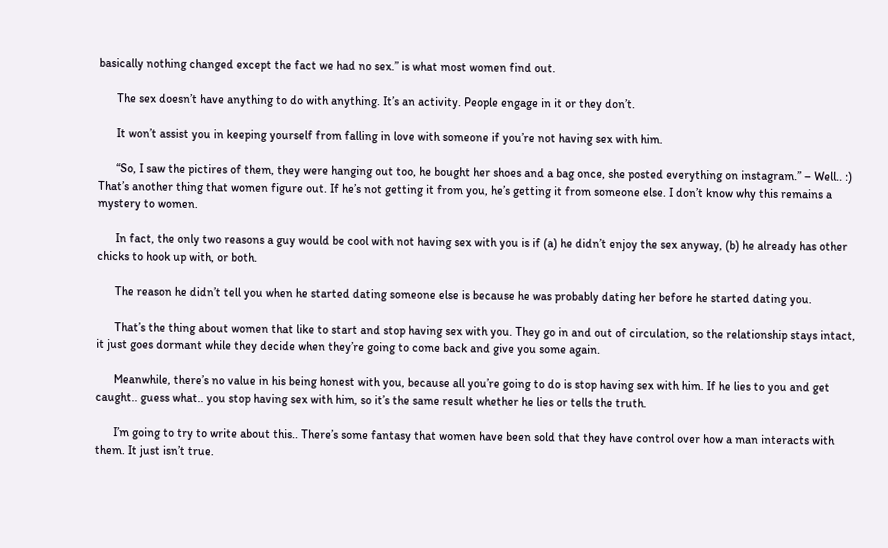basically nothing changed except the fact we had no sex.” is what most women find out.

      The sex doesn’t have anything to do with anything. It’s an activity. People engage in it or they don’t.

      It won’t assist you in keeping yourself from falling in love with someone if you’re not having sex with him.

      “So, I saw the pictires of them, they were hanging out too, he bought her shoes and a bag once, she posted everything on instagram.” – Well.. :) That’s another thing that women figure out. If he’s not getting it from you, he’s getting it from someone else. I don’t know why this remains a mystery to women.

      In fact, the only two reasons a guy would be cool with not having sex with you is if (a) he didn’t enjoy the sex anyway, (b) he already has other chicks to hook up with, or both.

      The reason he didn’t tell you when he started dating someone else is because he was probably dating her before he started dating you.

      That’s the thing about women that like to start and stop having sex with you. They go in and out of circulation, so the relationship stays intact, it just goes dormant while they decide when they’re going to come back and give you some again.

      Meanwhile, there’s no value in his being honest with you, because all you’re going to do is stop having sex with him. If he lies to you and get caught.. guess what.. you stop having sex with him, so it’s the same result whether he lies or tells the truth.

      I’m going to try to write about this.. There’s some fantasy that women have been sold that they have control over how a man interacts with them. It just isn’t true.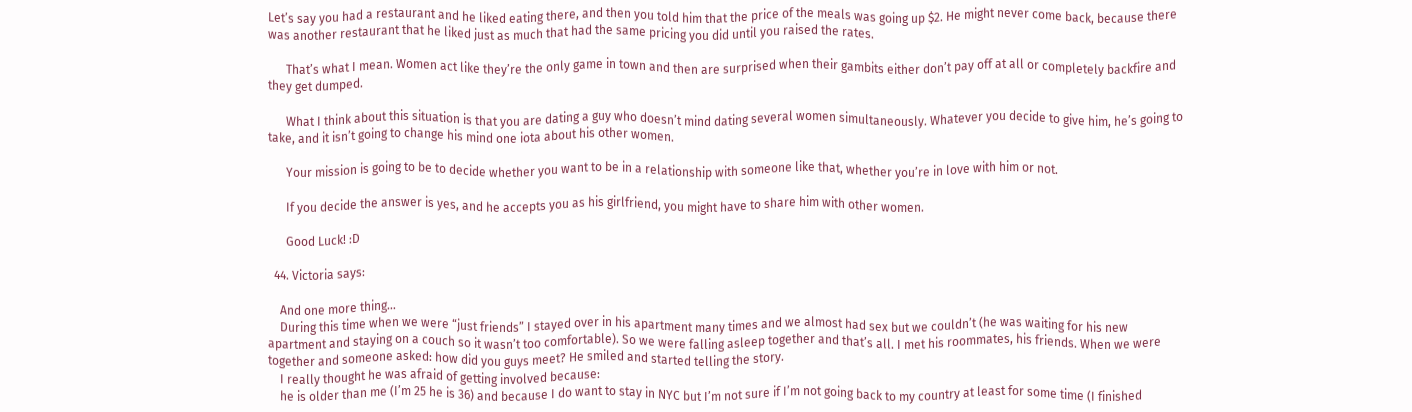Let’s say you had a restaurant and he liked eating there, and then you told him that the price of the meals was going up $2. He might never come back, because there was another restaurant that he liked just as much that had the same pricing you did until you raised the rates.

      That’s what I mean. Women act like they’re the only game in town and then are surprised when their gambits either don’t pay off at all or completely backfire and they get dumped.

      What I think about this situation is that you are dating a guy who doesn’t mind dating several women simultaneously. Whatever you decide to give him, he’s going to take, and it isn’t going to change his mind one iota about his other women.

      Your mission is going to be to decide whether you want to be in a relationship with someone like that, whether you’re in love with him or not.

      If you decide the answer is yes, and he accepts you as his girlfriend, you might have to share him with other women.

      Good Luck! :D

  44. Victoria says:

    And one more thing…
    During this time when we were “just friends” I stayed over in his apartment many times and we almost had sex but we couldn’t (he was waiting for his new apartment and staying on a couch so it wasn’t too comfortable). So we were falling asleep together and that’s all. I met his roommates, his friends. When we were together and someone asked: how did you guys meet? He smiled and started telling the story.
    I really thought he was afraid of getting involved because:
    he is older than me (I’m 25 he is 36) and because I do want to stay in NYC but I’m not sure if I’m not going back to my country at least for some time (I finished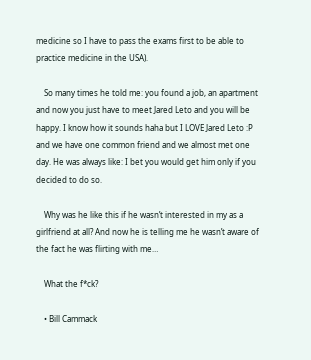medicine so I have to pass the exams first to be able to practice medicine in the USA).

    So many times he told me: you found a job, an apartment and now you just have to meet Jared Leto and you will be happy. I know how it sounds haha but I LOVE Jared Leto :P and we have one common friend and we almost met one day. He was always like: I bet you would get him only if you decided to do so.

    Why was he like this if he wasn’t interested in my as a girlfriend at all? And now he is telling me he wasn’t aware of the fact he was flirting with me…

    What the f*ck?

    • Bill Cammack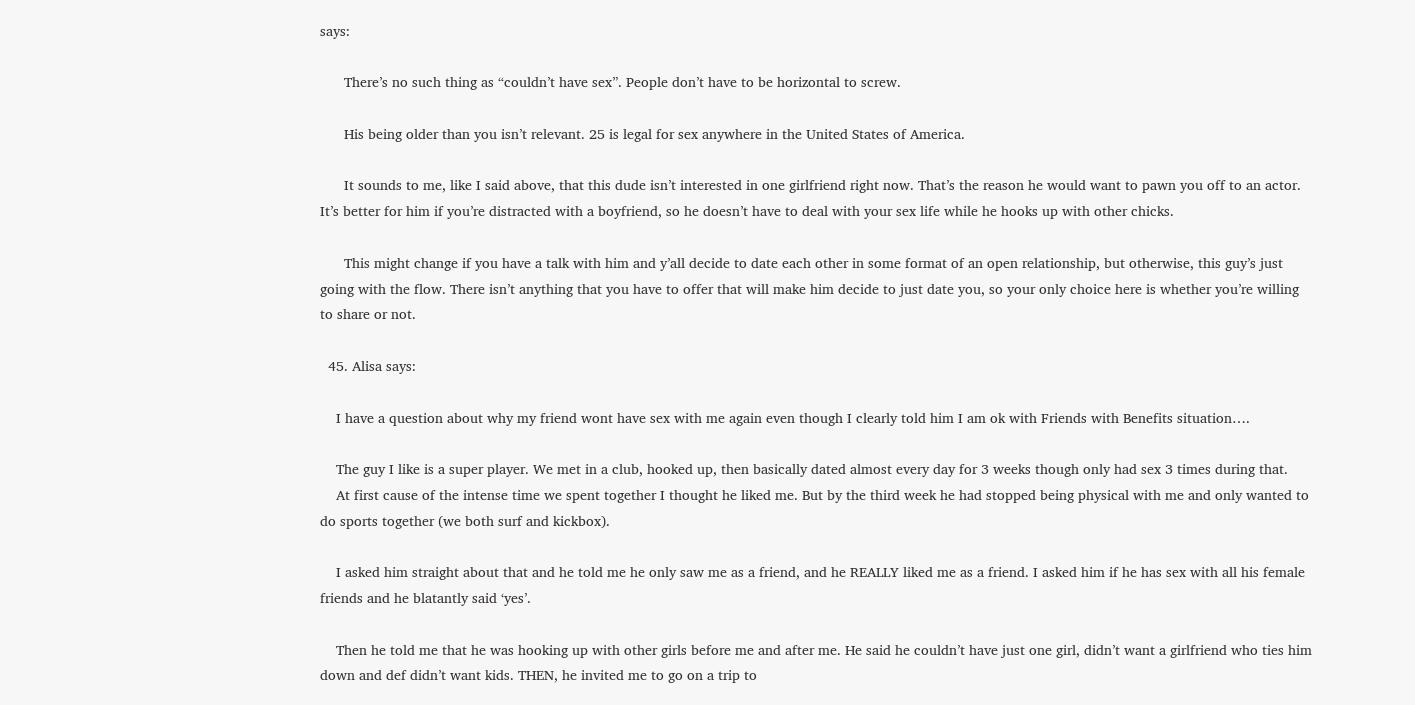says:

      There’s no such thing as “couldn’t have sex”. People don’t have to be horizontal to screw.

      His being older than you isn’t relevant. 25 is legal for sex anywhere in the United States of America.

      It sounds to me, like I said above, that this dude isn’t interested in one girlfriend right now. That’s the reason he would want to pawn you off to an actor. It’s better for him if you’re distracted with a boyfriend, so he doesn’t have to deal with your sex life while he hooks up with other chicks.

      This might change if you have a talk with him and y’all decide to date each other in some format of an open relationship, but otherwise, this guy’s just going with the flow. There isn’t anything that you have to offer that will make him decide to just date you, so your only choice here is whether you’re willing to share or not.

  45. Alisa says:

    I have a question about why my friend wont have sex with me again even though I clearly told him I am ok with Friends with Benefits situation….

    The guy I like is a super player. We met in a club, hooked up, then basically dated almost every day for 3 weeks though only had sex 3 times during that.
    At first cause of the intense time we spent together I thought he liked me. But by the third week he had stopped being physical with me and only wanted to do sports together (we both surf and kickbox).

    I asked him straight about that and he told me he only saw me as a friend, and he REALLY liked me as a friend. I asked him if he has sex with all his female friends and he blatantly said ‘yes’.

    Then he told me that he was hooking up with other girls before me and after me. He said he couldn’t have just one girl, didn’t want a girlfriend who ties him down and def didn’t want kids. THEN, he invited me to go on a trip to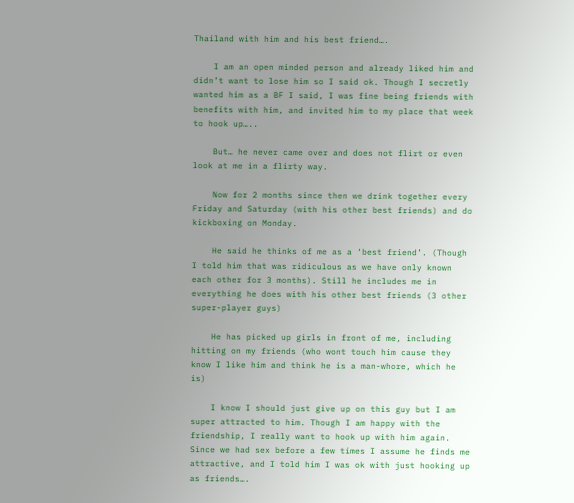Thailand with him and his best friend….

    I am an open minded person and already liked him and didn’t want to lose him so I said ok. Though I secretly wanted him as a BF I said, I was fine being friends with benefits with him, and invited him to my place that week to hook up…..

    But… he never came over and does not flirt or even look at me in a flirty way.

    Now for 2 months since then we drink together every Friday and Saturday (with his other best friends) and do kickboxing on Monday.

    He said he thinks of me as a ‘best friend’. (Though I told him that was ridiculous as we have only known each other for 3 months). Still he includes me in everything he does with his other best friends (3 other super-player guys)

    He has picked up girls in front of me, including hitting on my friends (who wont touch him cause they know I like him and think he is a man-whore, which he is)

    I know I should just give up on this guy but I am super attracted to him. Though I am happy with the friendship, I really want to hook up with him again. Since we had sex before a few times I assume he finds me attractive, and I told him I was ok with just hooking up as friends….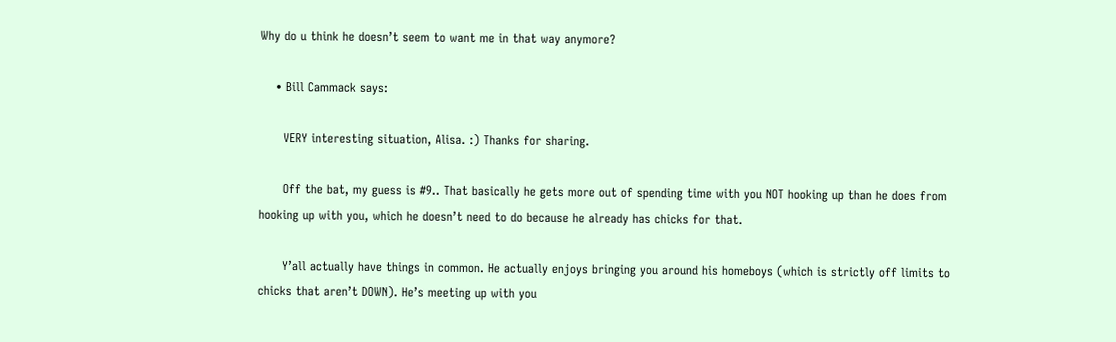Why do u think he doesn’t seem to want me in that way anymore?

    • Bill Cammack says:

      VERY interesting situation, Alisa. :) Thanks for sharing.

      Off the bat, my guess is #9.. That basically he gets more out of spending time with you NOT hooking up than he does from hooking up with you, which he doesn’t need to do because he already has chicks for that.

      Y’all actually have things in common. He actually enjoys bringing you around his homeboys (which is strictly off limits to chicks that aren’t DOWN). He’s meeting up with you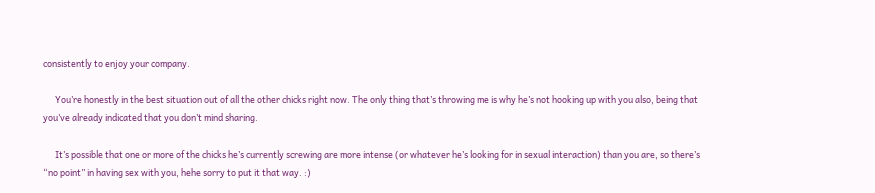consistently to enjoy your company.

      You’re honestly in the best situation out of all the other chicks right now. The only thing that’s throwing me is why he’s not hooking up with you also, being that you’ve already indicated that you don’t mind sharing.

      It’s possible that one or more of the chicks he’s currently screwing are more intense (or whatever he’s looking for in sexual interaction) than you are, so there’s “no point” in having sex with you, hehe sorry to put it that way. :)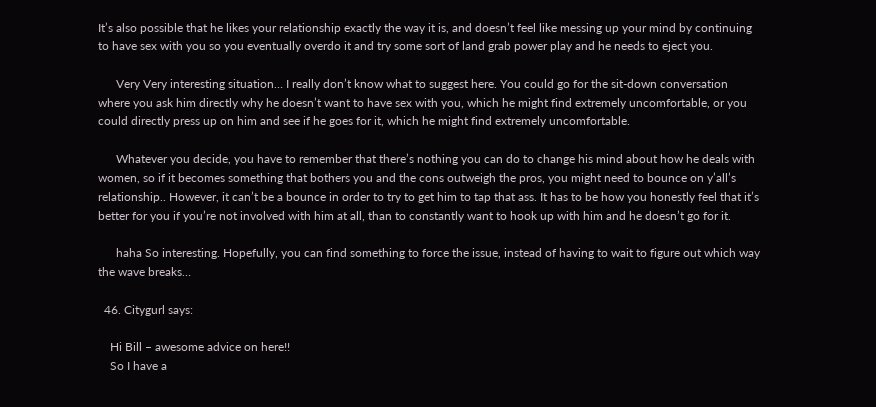It’s also possible that he likes your relationship exactly the way it is, and doesn’t feel like messing up your mind by continuing to have sex with you so you eventually overdo it and try some sort of land grab power play and he needs to eject you.

      Very Very interesting situation… I really don’t know what to suggest here. You could go for the sit-down conversation where you ask him directly why he doesn’t want to have sex with you, which he might find extremely uncomfortable, or you could directly press up on him and see if he goes for it, which he might find extremely uncomfortable.

      Whatever you decide, you have to remember that there’s nothing you can do to change his mind about how he deals with women, so if it becomes something that bothers you and the cons outweigh the pros, you might need to bounce on y’all’s relationship.. However, it can’t be a bounce in order to try to get him to tap that ass. It has to be how you honestly feel that it’s better for you if you’re not involved with him at all, than to constantly want to hook up with him and he doesn’t go for it.

      haha So interesting. Hopefully, you can find something to force the issue, instead of having to wait to figure out which way the wave breaks…

  46. Citygurl says:

    Hi Bill – awesome advice on here!!
    So I have a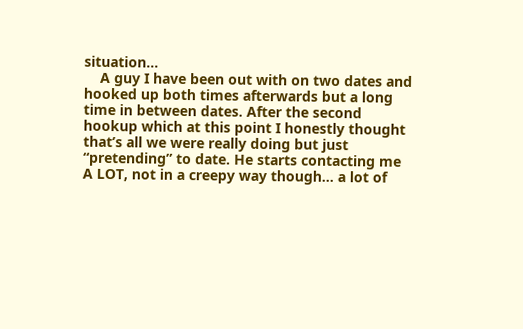situation…
    A guy I have been out with on two dates and hooked up both times afterwards but a long time in between dates. After the second hookup which at this point I honestly thought that’s all we were really doing but just “pretending” to date. He starts contacting me A LOT, not in a creepy way though… a lot of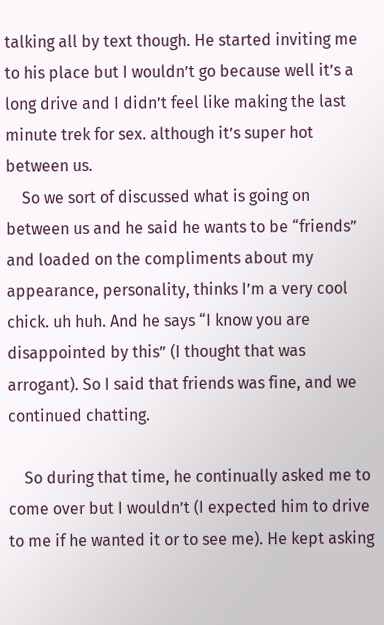talking all by text though. He started inviting me to his place but I wouldn’t go because well it’s a long drive and I didn’t feel like making the last minute trek for sex. although it’s super hot between us.
    So we sort of discussed what is going on between us and he said he wants to be “friends” and loaded on the compliments about my appearance, personality, thinks I’m a very cool chick. uh huh. And he says “I know you are disappointed by this” (I thought that was arrogant). So I said that friends was fine, and we continued chatting.

    So during that time, he continually asked me to come over but I wouldn’t (I expected him to drive to me if he wanted it or to see me). He kept asking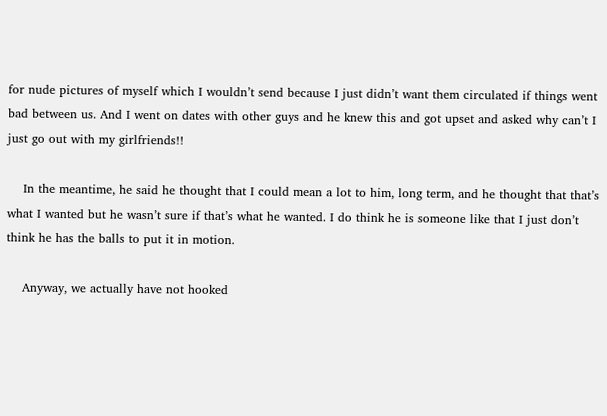for nude pictures of myself which I wouldn’t send because I just didn’t want them circulated if things went bad between us. And I went on dates with other guys and he knew this and got upset and asked why can’t I just go out with my girlfriends!!

    In the meantime, he said he thought that I could mean a lot to him, long term, and he thought that that’s what I wanted but he wasn’t sure if that’s what he wanted. I do think he is someone like that I just don’t think he has the balls to put it in motion.

    Anyway, we actually have not hooked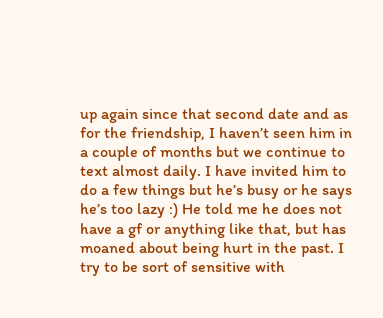up again since that second date and as for the friendship, I haven’t seen him in a couple of months but we continue to text almost daily. I have invited him to do a few things but he’s busy or he says he’s too lazy :) He told me he does not have a gf or anything like that, but has moaned about being hurt in the past. I try to be sort of sensitive with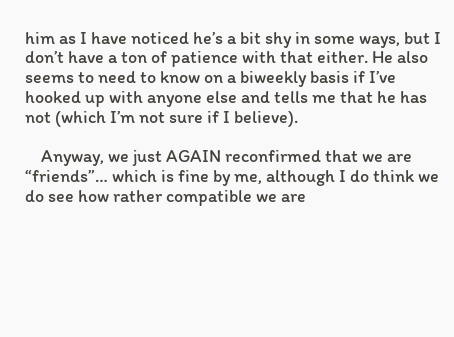him as I have noticed he’s a bit shy in some ways, but I don’t have a ton of patience with that either. He also seems to need to know on a biweekly basis if I’ve hooked up with anyone else and tells me that he has not (which I’m not sure if I believe).

    Anyway, we just AGAIN reconfirmed that we are “friends”… which is fine by me, although I do think we do see how rather compatible we are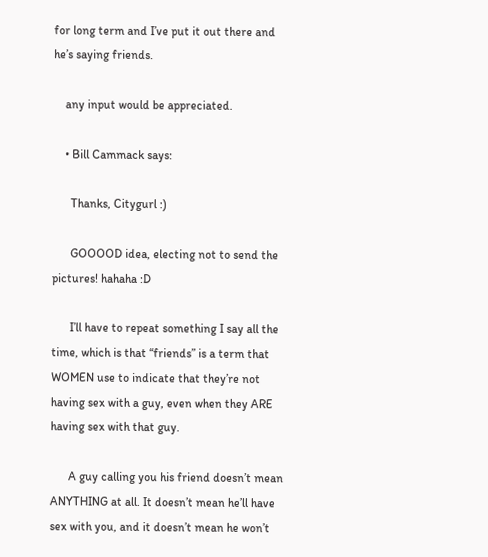for long term and I’ve put it out there and he’s saying friends.

    any input would be appreciated.

    • Bill Cammack says:

      Thanks, Citygurl :)

      GOOOOD idea, electing not to send the pictures! hahaha :D

      I’ll have to repeat something I say all the time, which is that “friends” is a term that WOMEN use to indicate that they’re not having sex with a guy, even when they ARE having sex with that guy.

      A guy calling you his friend doesn’t mean ANYTHING at all. It doesn’t mean he’ll have sex with you, and it doesn’t mean he won’t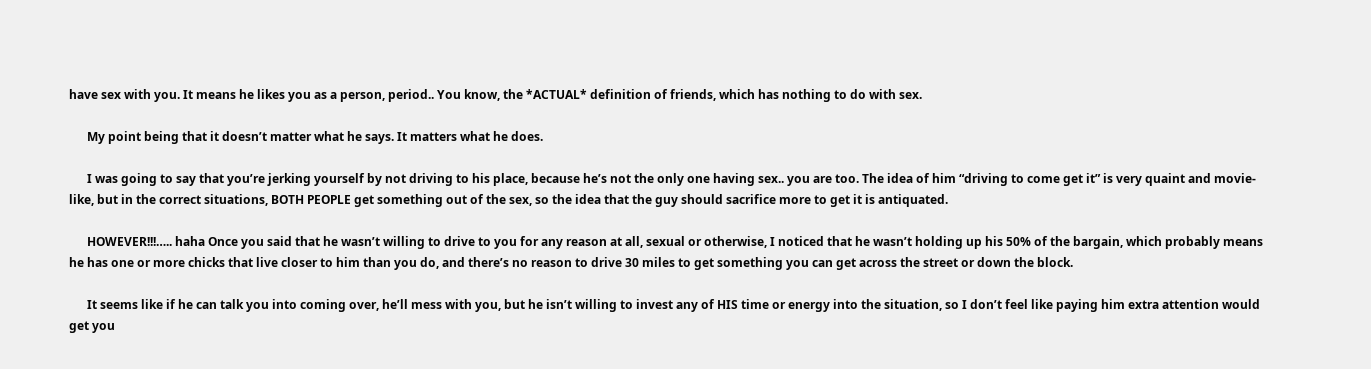have sex with you. It means he likes you as a person, period.. You know, the *ACTUAL* definition of friends, which has nothing to do with sex.

      My point being that it doesn’t matter what he says. It matters what he does.

      I was going to say that you’re jerking yourself by not driving to his place, because he’s not the only one having sex.. you are too. The idea of him “driving to come get it” is very quaint and movie-like, but in the correct situations, BOTH PEOPLE get something out of the sex, so the idea that the guy should sacrifice more to get it is antiquated.

      HOWEVER!!!….. haha Once you said that he wasn’t willing to drive to you for any reason at all, sexual or otherwise, I noticed that he wasn’t holding up his 50% of the bargain, which probably means he has one or more chicks that live closer to him than you do, and there’s no reason to drive 30 miles to get something you can get across the street or down the block.

      It seems like if he can talk you into coming over, he’ll mess with you, but he isn’t willing to invest any of HIS time or energy into the situation, so I don’t feel like paying him extra attention would get you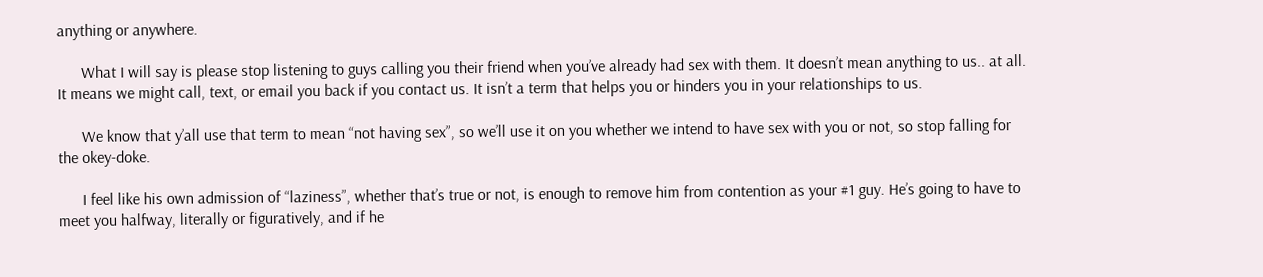anything or anywhere.

      What I will say is please stop listening to guys calling you their friend when you’ve already had sex with them. It doesn’t mean anything to us.. at all. It means we might call, text, or email you back if you contact us. It isn’t a term that helps you or hinders you in your relationships to us.

      We know that y’all use that term to mean “not having sex”, so we’ll use it on you whether we intend to have sex with you or not, so stop falling for the okey-doke.

      I feel like his own admission of “laziness”, whether that’s true or not, is enough to remove him from contention as your #1 guy. He’s going to have to meet you halfway, literally or figuratively, and if he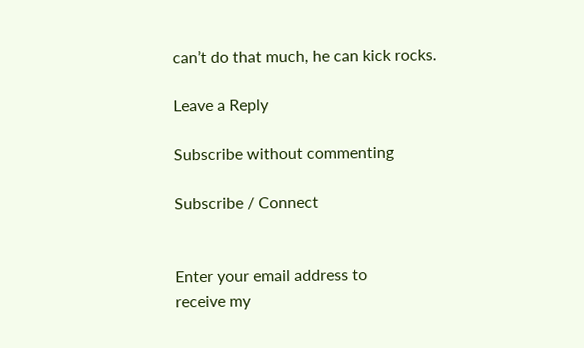can’t do that much, he can kick rocks.

Leave a Reply

Subscribe without commenting

Subscribe / Connect


Enter your email address to
receive my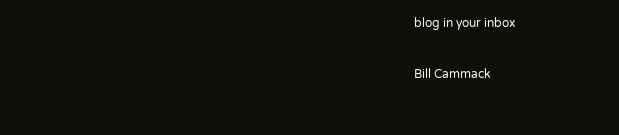blog in your inbox

Bill Cammack